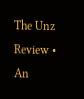The Unz Review • An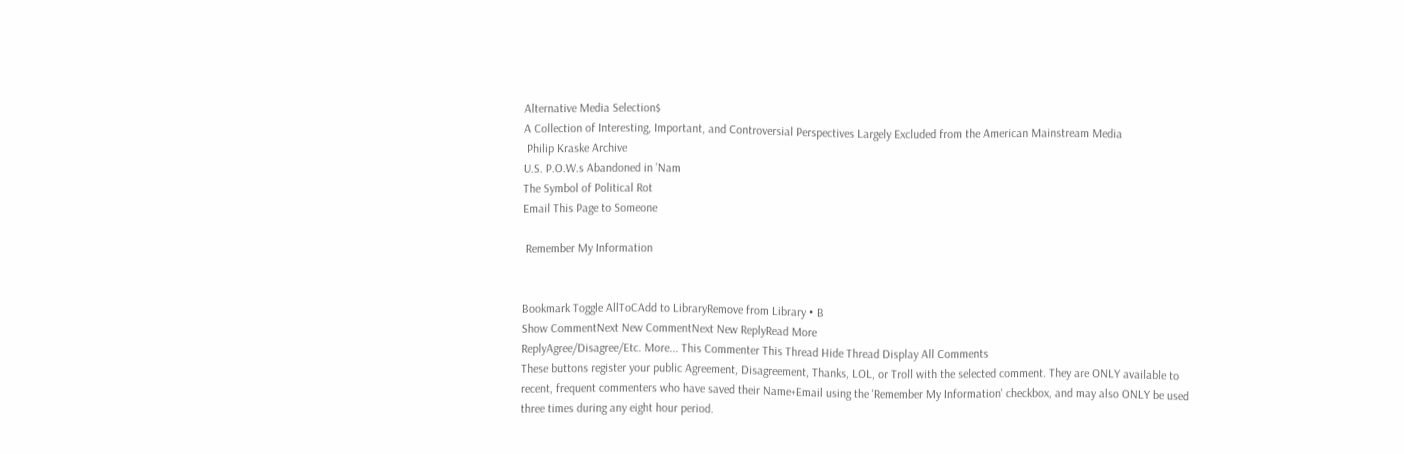Alternative Media Selection$
A Collection of Interesting, Important, and Controversial Perspectives Largely Excluded from the American Mainstream Media
 Philip Kraske Archive
U.S. P.O.W.s Abandoned in ’Nam
The Symbol of Political Rot
Email This Page to Someone

 Remember My Information


Bookmark Toggle AllToCAdd to LibraryRemove from Library • B
Show CommentNext New CommentNext New ReplyRead More
ReplyAgree/Disagree/Etc. More... This Commenter This Thread Hide Thread Display All Comments
These buttons register your public Agreement, Disagreement, Thanks, LOL, or Troll with the selected comment. They are ONLY available to recent, frequent commenters who have saved their Name+Email using the 'Remember My Information' checkbox, and may also ONLY be used three times during any eight hour period.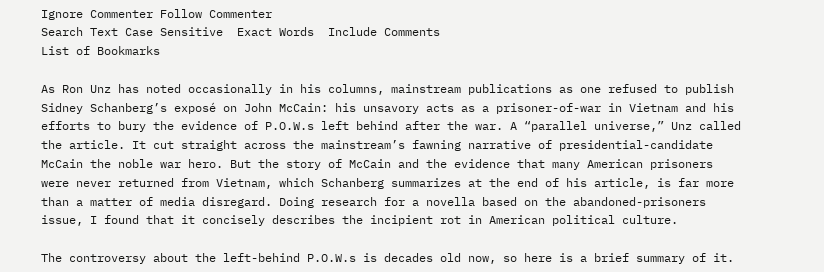Ignore Commenter Follow Commenter
Search Text Case Sensitive  Exact Words  Include Comments
List of Bookmarks

As Ron Unz has noted occasionally in his columns, mainstream publications as one refused to publish Sidney Schanberg’s exposé on John McCain: his unsavory acts as a prisoner-of-war in Vietnam and his efforts to bury the evidence of P.O.W.s left behind after the war. A “parallel universe,” Unz called the article. It cut straight across the mainstream’s fawning narrative of presidential-candidate McCain the noble war hero. But the story of McCain and the evidence that many American prisoners were never returned from Vietnam, which Schanberg summarizes at the end of his article, is far more than a matter of media disregard. Doing research for a novella based on the abandoned-prisoners issue, I found that it concisely describes the incipient rot in American political culture.

The controversy about the left-behind P.O.W.s is decades old now, so here is a brief summary of it.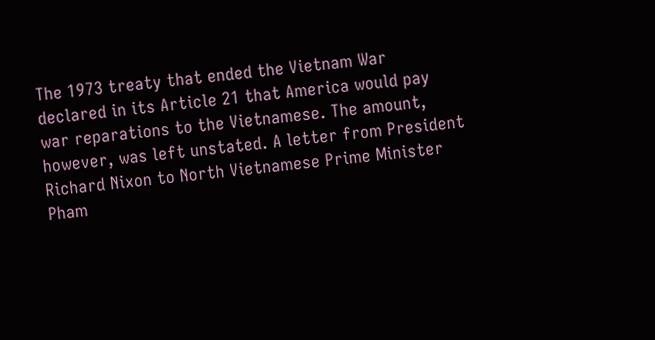The 1973 treaty that ended the Vietnam War declared in its Article 21 that America would pay war reparations to the Vietnamese. The amount, however, was left unstated. A letter from President Richard Nixon to North Vietnamese Prime Minister Pham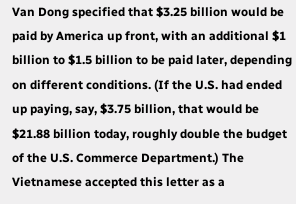Van Dong specified that $3.25 billion would be paid by America up front, with an additional $1 billion to $1.5 billion to be paid later, depending on different conditions. (If the U.S. had ended up paying, say, $3.75 billion, that would be $21.88 billion today, roughly double the budget of the U.S. Commerce Department.) The Vietnamese accepted this letter as a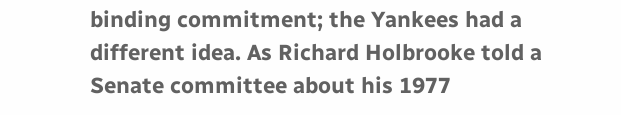binding commitment; the Yankees had a different idea. As Richard Holbrooke told a Senate committee about his 1977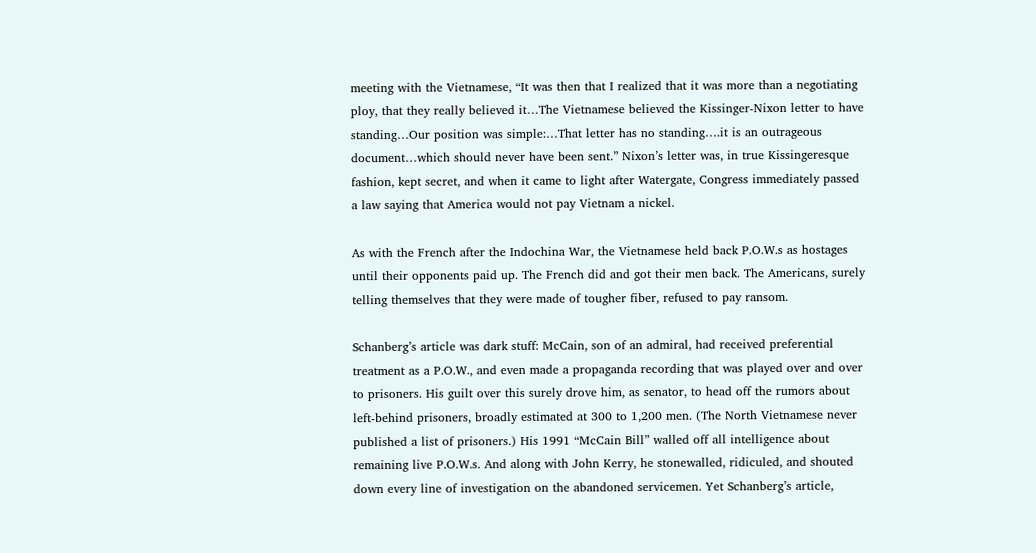meeting with the Vietnamese, “It was then that I realized that it was more than a negotiating ploy, that they really believed it…The Vietnamese believed the Kissinger-Nixon letter to have standing…Our position was simple:…That letter has no standing….it is an outrageous document…which should never have been sent.” Nixon’s letter was, in true Kissingeresque fashion, kept secret, and when it came to light after Watergate, Congress immediately passed a law saying that America would not pay Vietnam a nickel.

As with the French after the Indochina War, the Vietnamese held back P.O.W.s as hostages until their opponents paid up. The French did and got their men back. The Americans, surely telling themselves that they were made of tougher fiber, refused to pay ransom.

Schanberg’s article was dark stuff: McCain, son of an admiral, had received preferential treatment as a P.O.W., and even made a propaganda recording that was played over and over to prisoners. His guilt over this surely drove him, as senator, to head off the rumors about left-behind prisoners, broadly estimated at 300 to 1,200 men. (The North Vietnamese never published a list of prisoners.) His 1991 “McCain Bill” walled off all intelligence about remaining live P.O.W.s. And along with John Kerry, he stonewalled, ridiculed, and shouted down every line of investigation on the abandoned servicemen. Yet Schanberg’s article,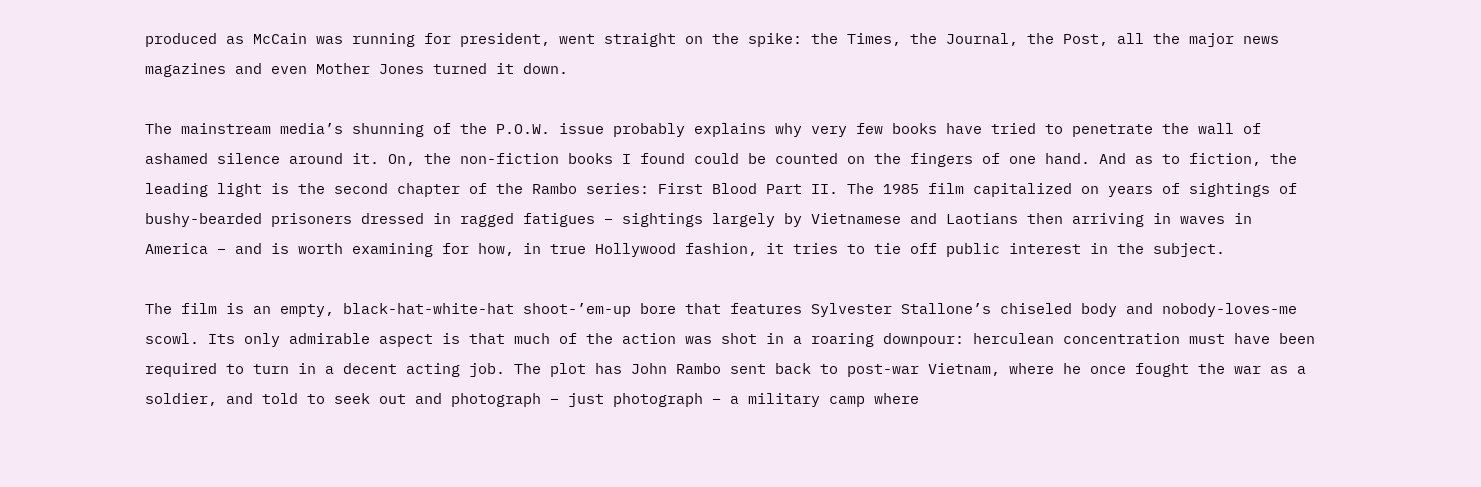produced as McCain was running for president, went straight on the spike: the Times, the Journal, the Post, all the major news magazines and even Mother Jones turned it down.

The mainstream media’s shunning of the P.O.W. issue probably explains why very few books have tried to penetrate the wall of ashamed silence around it. On, the non-fiction books I found could be counted on the fingers of one hand. And as to fiction, the leading light is the second chapter of the Rambo series: First Blood Part II. The 1985 film capitalized on years of sightings of bushy-bearded prisoners dressed in ragged fatigues – sightings largely by Vietnamese and Laotians then arriving in waves in America – and is worth examining for how, in true Hollywood fashion, it tries to tie off public interest in the subject.

The film is an empty, black-hat-white-hat shoot-’em-up bore that features Sylvester Stallone’s chiseled body and nobody-loves-me scowl. Its only admirable aspect is that much of the action was shot in a roaring downpour: herculean concentration must have been required to turn in a decent acting job. The plot has John Rambo sent back to post-war Vietnam, where he once fought the war as a soldier, and told to seek out and photograph – just photograph – a military camp where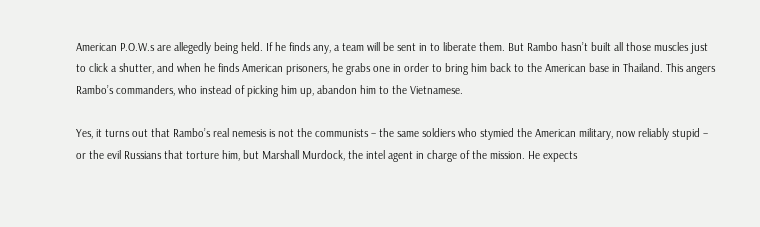American P.O.W.s are allegedly being held. If he finds any, a team will be sent in to liberate them. But Rambo hasn’t built all those muscles just to click a shutter, and when he finds American prisoners, he grabs one in order to bring him back to the American base in Thailand. This angers Rambo’s commanders, who instead of picking him up, abandon him to the Vietnamese.

Yes, it turns out that Rambo’s real nemesis is not the communists – the same soldiers who stymied the American military, now reliably stupid – or the evil Russians that torture him, but Marshall Murdock, the intel agent in charge of the mission. He expects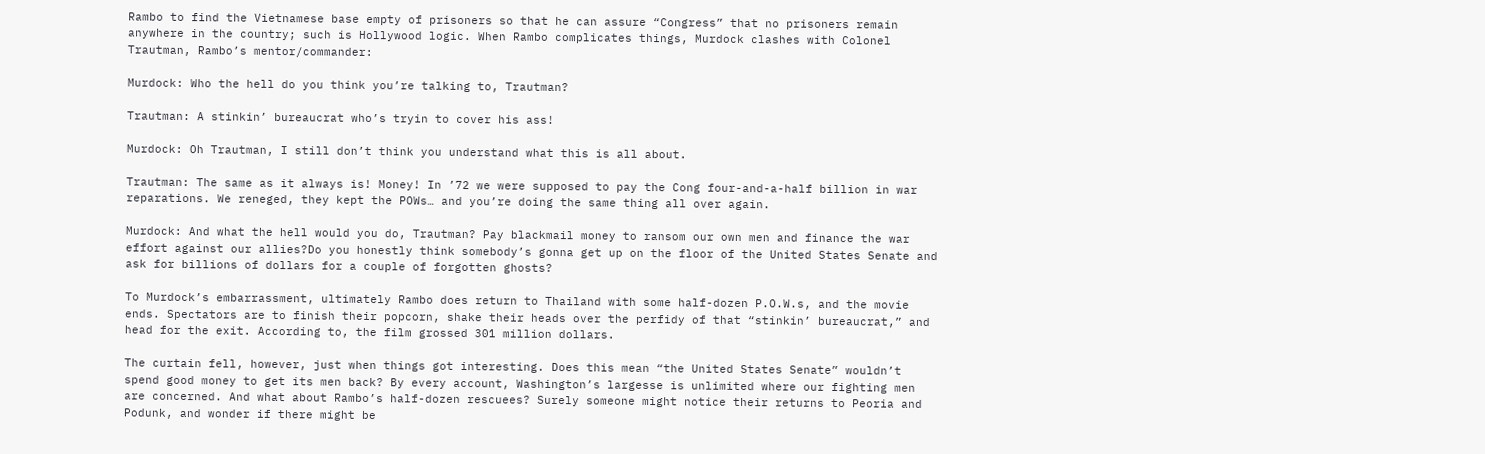Rambo to find the Vietnamese base empty of prisoners so that he can assure “Congress” that no prisoners remain anywhere in the country; such is Hollywood logic. When Rambo complicates things, Murdock clashes with Colonel Trautman, Rambo’s mentor/commander:

Murdock: Who the hell do you think you’re talking to, Trautman?

Trautman: A stinkin’ bureaucrat who’s tryin to cover his ass!

Murdock: Oh Trautman, I still don’t think you understand what this is all about.

Trautman: The same as it always is! Money! In ’72 we were supposed to pay the Cong four-and-a-half billion in war reparations. We reneged, they kept the POWs… and you’re doing the same thing all over again.

Murdock: And what the hell would you do, Trautman? Pay blackmail money to ransom our own men and finance the war effort against our allies?Do you honestly think somebody’s gonna get up on the floor of the United States Senate and ask for billions of dollars for a couple of forgotten ghosts?

To Murdock’s embarrassment, ultimately Rambo does return to Thailand with some half-dozen P.O.W.s, and the movie ends. Spectators are to finish their popcorn, shake their heads over the perfidy of that “stinkin’ bureaucrat,” and head for the exit. According to, the film grossed 301 million dollars.

The curtain fell, however, just when things got interesting. Does this mean “the United States Senate” wouldn’t spend good money to get its men back? By every account, Washington’s largesse is unlimited where our fighting men are concerned. And what about Rambo’s half-dozen rescuees? Surely someone might notice their returns to Peoria and Podunk, and wonder if there might be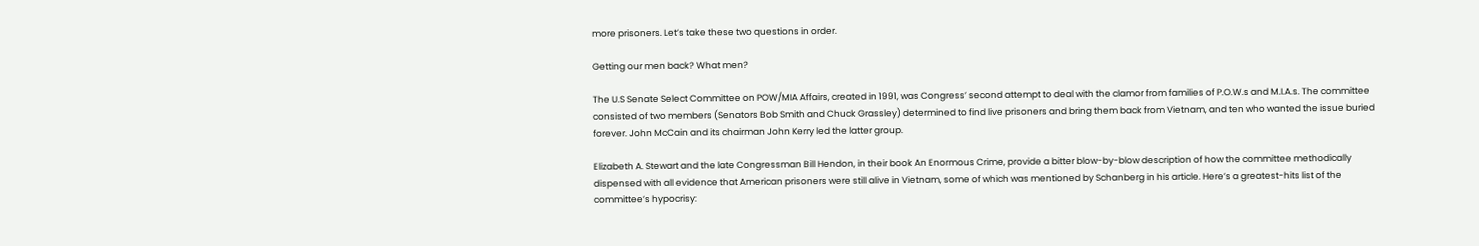more prisoners. Let’s take these two questions in order.

Getting our men back? What men?

The U.S Senate Select Committee on POW/MIA Affairs, created in 1991, was Congress’ second attempt to deal with the clamor from families of P.O.W.s and M.I.A.s. The committee consisted of two members (Senators Bob Smith and Chuck Grassley) determined to find live prisoners and bring them back from Vietnam, and ten who wanted the issue buried forever. John McCain and its chairman John Kerry led the latter group.

Elizabeth A. Stewart and the late Congressman Bill Hendon, in their book An Enormous Crime, provide a bitter blow-by-blow description of how the committee methodically dispensed with all evidence that American prisoners were still alive in Vietnam, some of which was mentioned by Schanberg in his article. Here’s a greatest-hits list of the committee’s hypocrisy: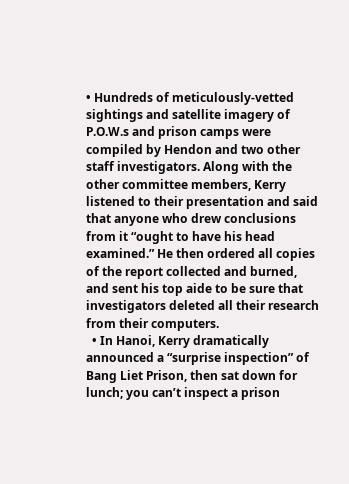• Hundreds of meticulously-vetted sightings and satellite imagery of P.O.W.s and prison camps were compiled by Hendon and two other staff investigators. Along with the other committee members, Kerry listened to their presentation and said that anyone who drew conclusions from it “ought to have his head examined.” He then ordered all copies of the report collected and burned, and sent his top aide to be sure that investigators deleted all their research from their computers.
  • In Hanoi, Kerry dramatically announced a “surprise inspection” of Bang Liet Prison, then sat down for lunch; you can’t inspect a prison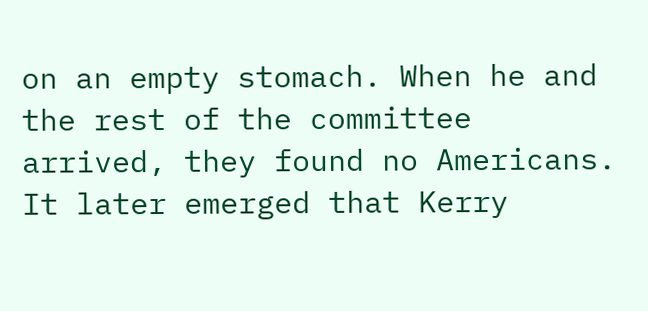on an empty stomach. When he and the rest of the committee arrived, they found no Americans. It later emerged that Kerry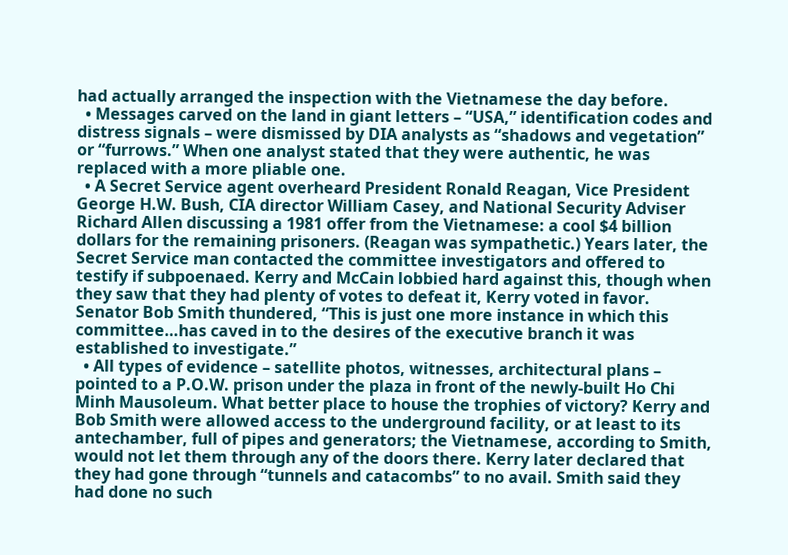had actually arranged the inspection with the Vietnamese the day before.
  • Messages carved on the land in giant letters – “USA,” identification codes and distress signals – were dismissed by DIA analysts as “shadows and vegetation” or “furrows.” When one analyst stated that they were authentic, he was replaced with a more pliable one.
  • A Secret Service agent overheard President Ronald Reagan, Vice President George H.W. Bush, CIA director William Casey, and National Security Adviser Richard Allen discussing a 1981 offer from the Vietnamese: a cool $4 billion dollars for the remaining prisoners. (Reagan was sympathetic.) Years later, the Secret Service man contacted the committee investigators and offered to testify if subpoenaed. Kerry and McCain lobbied hard against this, though when they saw that they had plenty of votes to defeat it, Kerry voted in favor. Senator Bob Smith thundered, “This is just one more instance in which this committee…has caved in to the desires of the executive branch it was established to investigate.”
  • All types of evidence – satellite photos, witnesses, architectural plans – pointed to a P.O.W. prison under the plaza in front of the newly-built Ho Chi Minh Mausoleum. What better place to house the trophies of victory? Kerry and Bob Smith were allowed access to the underground facility, or at least to its antechamber, full of pipes and generators; the Vietnamese, according to Smith, would not let them through any of the doors there. Kerry later declared that they had gone through “tunnels and catacombs” to no avail. Smith said they had done no such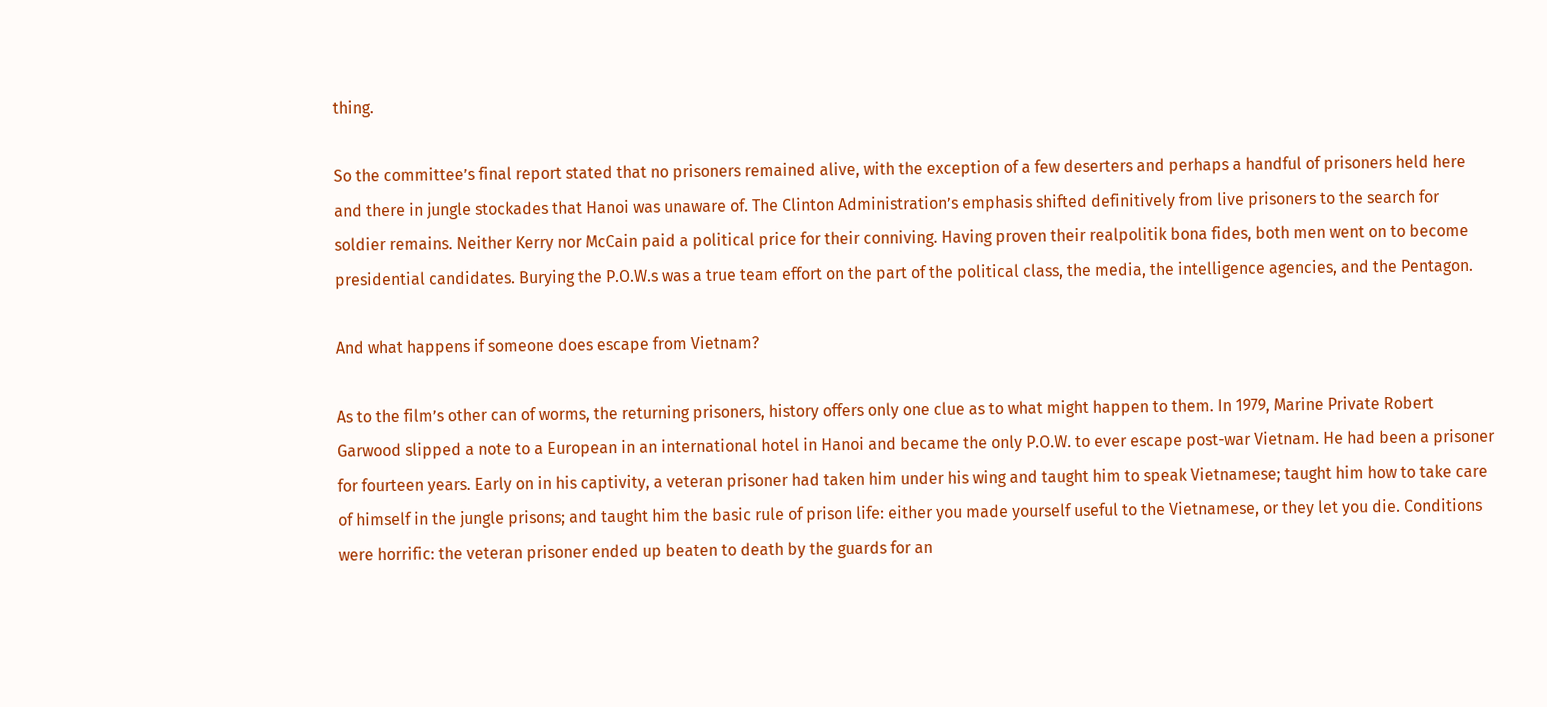thing.

So the committee’s final report stated that no prisoners remained alive, with the exception of a few deserters and perhaps a handful of prisoners held here and there in jungle stockades that Hanoi was unaware of. The Clinton Administration’s emphasis shifted definitively from live prisoners to the search for soldier remains. Neither Kerry nor McCain paid a political price for their conniving. Having proven their realpolitik bona fides, both men went on to become presidential candidates. Burying the P.O.W.s was a true team effort on the part of the political class, the media, the intelligence agencies, and the Pentagon.

And what happens if someone does escape from Vietnam?

As to the film’s other can of worms, the returning prisoners, history offers only one clue as to what might happen to them. In 1979, Marine Private Robert Garwood slipped a note to a European in an international hotel in Hanoi and became the only P.O.W. to ever escape post-war Vietnam. He had been a prisoner for fourteen years. Early on in his captivity, a veteran prisoner had taken him under his wing and taught him to speak Vietnamese; taught him how to take care of himself in the jungle prisons; and taught him the basic rule of prison life: either you made yourself useful to the Vietnamese, or they let you die. Conditions were horrific: the veteran prisoner ended up beaten to death by the guards for an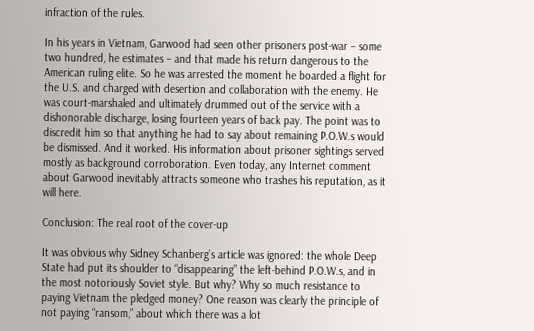infraction of the rules.

In his years in Vietnam, Garwood had seen other prisoners post-war – some two hundred, he estimates – and that made his return dangerous to the American ruling elite. So he was arrested the moment he boarded a flight for the U.S. and charged with desertion and collaboration with the enemy. He was court-marshaled and ultimately drummed out of the service with a dishonorable discharge, losing fourteen years of back pay. The point was to discredit him so that anything he had to say about remaining P.O.W.s would be dismissed. And it worked. His information about prisoner sightings served mostly as background corroboration. Even today, any Internet comment about Garwood inevitably attracts someone who trashes his reputation, as it will here.

Conclusion: The real root of the cover-up

It was obvious why Sidney Schanberg’s article was ignored: the whole Deep State had put its shoulder to “disappearing” the left-behind P.O.W.s, and in the most notoriously Soviet style. But why? Why so much resistance to paying Vietnam the pledged money? One reason was clearly the principle of not paying “ransom,” about which there was a lot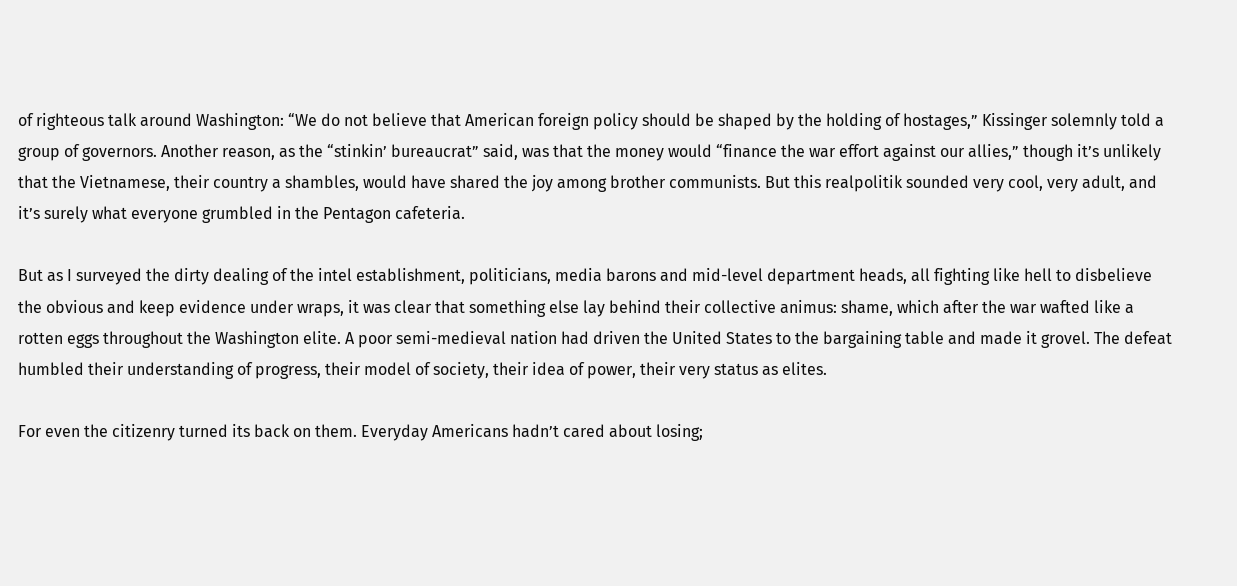of righteous talk around Washington: “We do not believe that American foreign policy should be shaped by the holding of hostages,” Kissinger solemnly told a group of governors. Another reason, as the “stinkin’ bureaucrat” said, was that the money would “finance the war effort against our allies,” though it’s unlikely that the Vietnamese, their country a shambles, would have shared the joy among brother communists. But this realpolitik sounded very cool, very adult, and it’s surely what everyone grumbled in the Pentagon cafeteria.

But as I surveyed the dirty dealing of the intel establishment, politicians, media barons and mid-level department heads, all fighting like hell to disbelieve the obvious and keep evidence under wraps, it was clear that something else lay behind their collective animus: shame, which after the war wafted like a rotten eggs throughout the Washington elite. A poor semi-medieval nation had driven the United States to the bargaining table and made it grovel. The defeat humbled their understanding of progress, their model of society, their idea of power, their very status as elites.

For even the citizenry turned its back on them. Everyday Americans hadn’t cared about losing;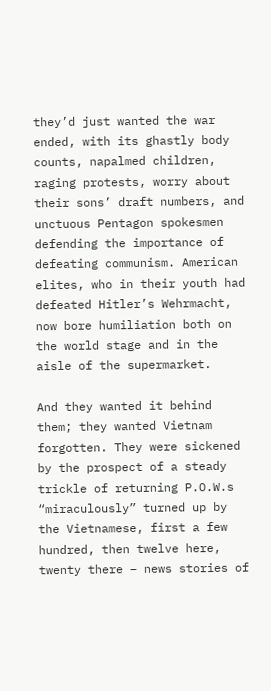they’d just wanted the war ended, with its ghastly body counts, napalmed children, raging protests, worry about their sons’ draft numbers, and unctuous Pentagon spokesmen defending the importance of defeating communism. American elites, who in their youth had defeated Hitler’s Wehrmacht, now bore humiliation both on the world stage and in the aisle of the supermarket.

And they wanted it behind them; they wanted Vietnam forgotten. They were sickened by the prospect of a steady trickle of returning P.O.W.s “miraculously” turned up by the Vietnamese, first a few hundred, then twelve here, twenty there – news stories of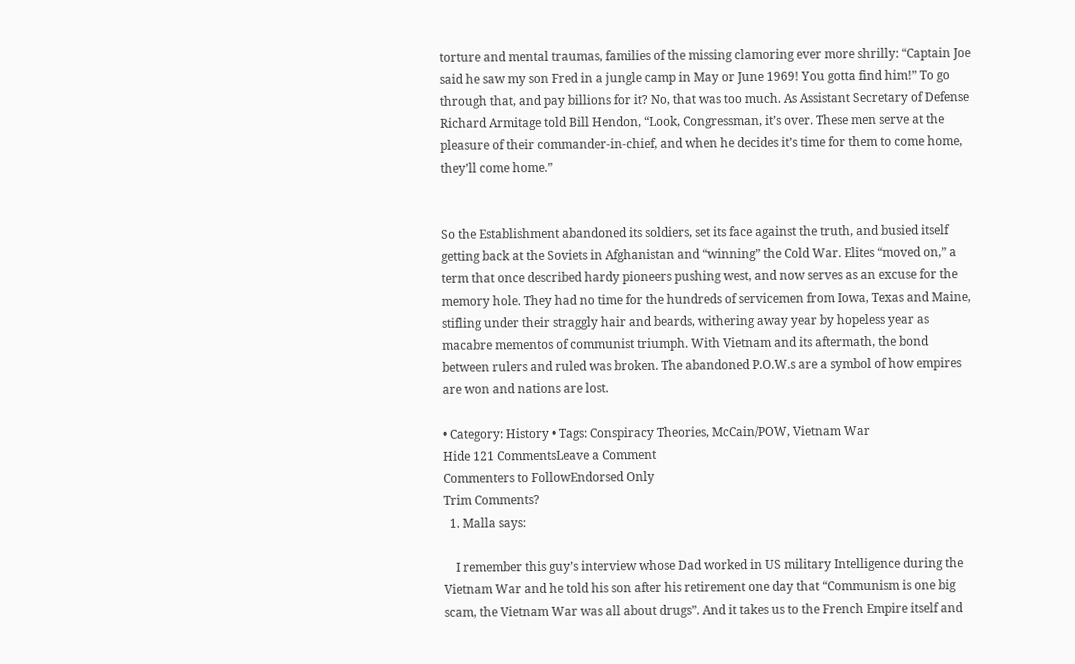torture and mental traumas, families of the missing clamoring ever more shrilly: “Captain Joe said he saw my son Fred in a jungle camp in May or June 1969! You gotta find him!” To go through that, and pay billions for it? No, that was too much. As Assistant Secretary of Defense Richard Armitage told Bill Hendon, “Look, Congressman, it’s over. These men serve at the pleasure of their commander-in-chief, and when he decides it’s time for them to come home, they’ll come home.”


So the Establishment abandoned its soldiers, set its face against the truth, and busied itself getting back at the Soviets in Afghanistan and “winning” the Cold War. Elites “moved on,” a term that once described hardy pioneers pushing west, and now serves as an excuse for the memory hole. They had no time for the hundreds of servicemen from Iowa, Texas and Maine, stifling under their straggly hair and beards, withering away year by hopeless year as macabre mementos of communist triumph. With Vietnam and its aftermath, the bond between rulers and ruled was broken. The abandoned P.O.W.s are a symbol of how empires are won and nations are lost.

• Category: History • Tags: Conspiracy Theories, McCain/POW, Vietnam War
Hide 121 CommentsLeave a Comment
Commenters to FollowEndorsed Only
Trim Comments?
  1. Malla says:

    I remember this guy’s interview whose Dad worked in US military Intelligence during the Vietnam War and he told his son after his retirement one day that “Communism is one big scam, the Vietnam War was all about drugs”. And it takes us to the French Empire itself and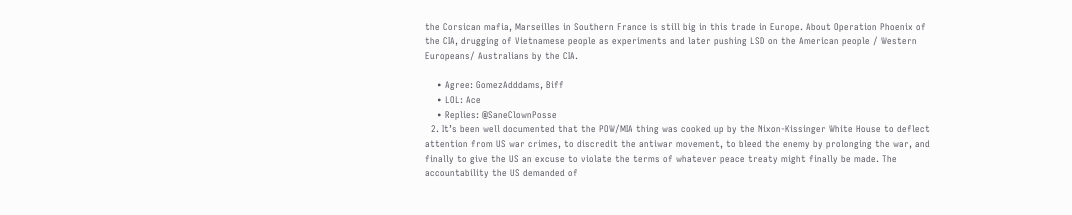the Corsican mafia, Marseilles in Southern France is still big in this trade in Europe. About Operation Phoenix of the CIA, drugging of Vietnamese people as experiments and later pushing LSD on the American people / Western Europeans/ Australians by the CIA.

    • Agree: GomezAdddams, Biff
    • LOL: Ace
    • Replies: @SaneClownPosse
  2. It’s been well documented that the POW/MIA thing was cooked up by the Nixon-Kissinger White House to deflect attention from US war crimes, to discredit the antiwar movement, to bleed the enemy by prolonging the war, and finally to give the US an excuse to violate the terms of whatever peace treaty might finally be made. The accountability the US demanded of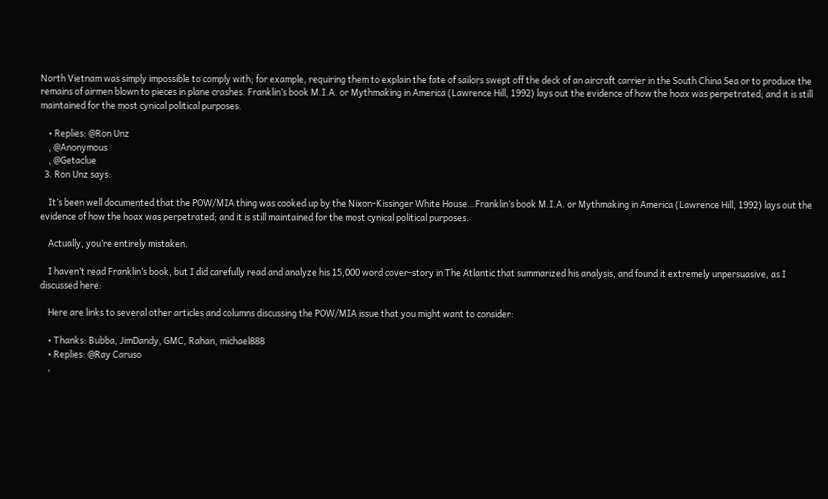North Vietnam was simply impossible to comply with; for example, requiring them to explain the fate of sailors swept off the deck of an aircraft carrier in the South China Sea or to produce the remains of airmen blown to pieces in plane crashes. Franklin’s book M.I.A. or Mythmaking in America (Lawrence Hill, 1992) lays out the evidence of how the hoax was perpetrated; and it is still maintained for the most cynical political purposes.

    • Replies: @Ron Unz
    , @Anonymous
    , @Getaclue
  3. Ron Unz says:

    It’s been well documented that the POW/MIA thing was cooked up by the Nixon-Kissinger White House…Franklin’s book M.I.A. or Mythmaking in America (Lawrence Hill, 1992) lays out the evidence of how the hoax was perpetrated; and it is still maintained for the most cynical political purposes.

    Actually, you’re entirely mistaken.

    I haven’t read Franklin’s book, but I did carefully read and analyze his 15,000 word cover-story in The Atlantic that summarized his analysis, and found it extremely unpersuasive, as I discussed here:

    Here are links to several other articles and columns discussing the POW/MIA issue that you might want to consider:

    • Thanks: Bubba, JimDandy, GMC, Rahan, michael888
    • Replies: @Ray Caruso
    ,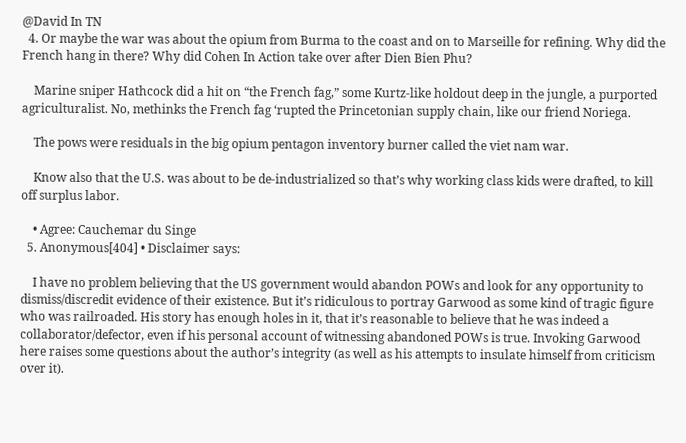@David In TN
  4. Or maybe the war was about the opium from Burma to the coast and on to Marseille for refining. Why did the French hang in there? Why did Cohen In Action take over after Dien Bien Phu?

    Marine sniper Hathcock did a hit on “the French fag,” some Kurtz-like holdout deep in the jungle, a purported agriculturalist. No, methinks the French fag ‘rupted the Princetonian supply chain, like our friend Noriega.

    The pows were residuals in the big opium pentagon inventory burner called the viet nam war.

    Know also that the U.S. was about to be de-industrialized so that’s why working class kids were drafted, to kill off surplus labor.

    • Agree: Cauchemar du Singe
  5. Anonymous[404] • Disclaimer says:

    I have no problem believing that the US government would abandon POWs and look for any opportunity to dismiss/discredit evidence of their existence. But it’s ridiculous to portray Garwood as some kind of tragic figure who was railroaded. His story has enough holes in it, that it’s reasonable to believe that he was indeed a collaborator/defector, even if his personal account of witnessing abandoned POWs is true. Invoking Garwood here raises some questions about the author’s integrity (as well as his attempts to insulate himself from criticism over it).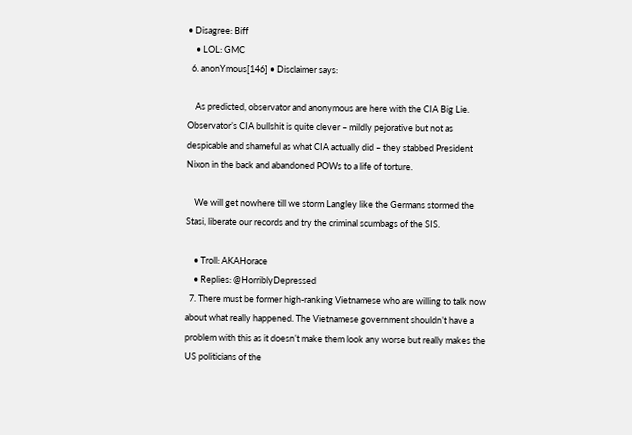• Disagree: Biff
    • LOL: GMC
  6. anonYmous[146] • Disclaimer says:

    As predicted, observator and anonymous are here with the CIA Big Lie. Observator’s CIA bullshit is quite clever – mildly pejorative but not as despicable and shameful as what CIA actually did – they stabbed President Nixon in the back and abandoned POWs to a life of torture.

    We will get nowhere till we storm Langley like the Germans stormed the Stasi, liberate our records and try the criminal scumbags of the SIS.

    • Troll: AKAHorace
    • Replies: @HorriblyDepressed
  7. There must be former high-ranking Vietnamese who are willing to talk now about what really happened. The Vietnamese government shouldn’t have a problem with this as it doesn’t make them look any worse but really makes the US politicians of the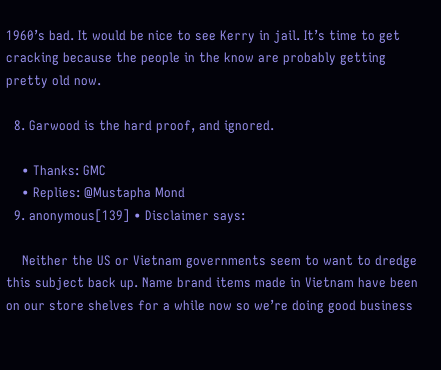1960’s bad. It would be nice to see Kerry in jail. It’s time to get cracking because the people in the know are probably getting pretty old now.

  8. Garwood is the hard proof, and ignored.

    • Thanks: GMC
    • Replies: @Mustapha Mond
  9. anonymous[139] • Disclaimer says:

    Neither the US or Vietnam governments seem to want to dredge this subject back up. Name brand items made in Vietnam have been on our store shelves for a while now so we’re doing good business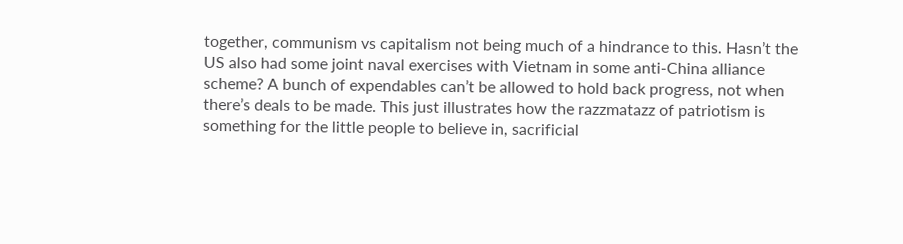together, communism vs capitalism not being much of a hindrance to this. Hasn’t the US also had some joint naval exercises with Vietnam in some anti-China alliance scheme? A bunch of expendables can’t be allowed to hold back progress, not when there’s deals to be made. This just illustrates how the razzmatazz of patriotism is something for the little people to believe in, sacrificial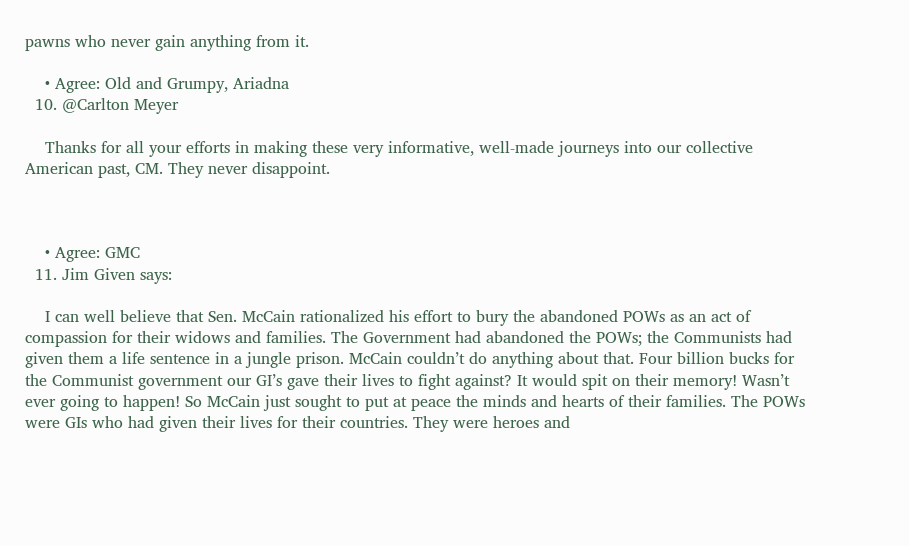pawns who never gain anything from it.

    • Agree: Old and Grumpy, Ariadna
  10. @Carlton Meyer

    Thanks for all your efforts in making these very informative, well-made journeys into our collective American past, CM. They never disappoint.



    • Agree: GMC
  11. Jim Given says:

    I can well believe that Sen. McCain rationalized his effort to bury the abandoned POWs as an act of compassion for their widows and families. The Government had abandoned the POWs; the Communists had given them a life sentence in a jungle prison. McCain couldn’t do anything about that. Four billion bucks for the Communist government our GI’s gave their lives to fight against? It would spit on their memory! Wasn’t ever going to happen! So McCain just sought to put at peace the minds and hearts of their families. The POWs were GIs who had given their lives for their countries. They were heroes and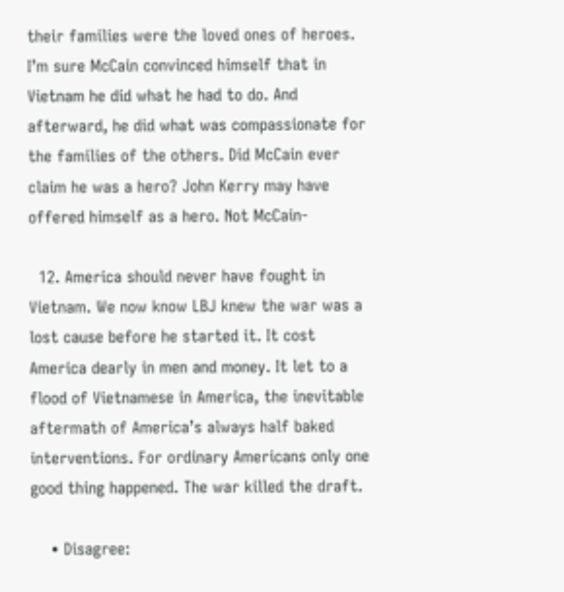their families were the loved ones of heroes. I’m sure McCain convinced himself that in Vietnam he did what he had to do. And afterward, he did what was compassionate for the families of the others. Did McCain ever claim he was a hero? John Kerry may have offered himself as a hero. Not McCain-

  12. America should never have fought in Vietnam. We now know LBJ knew the war was a lost cause before he started it. It cost America dearly in men and money. It let to a flood of Vietnamese in America, the inevitable aftermath of America’s always half baked interventions. For ordinary Americans only one good thing happened. The war killed the draft.

    • Disagree: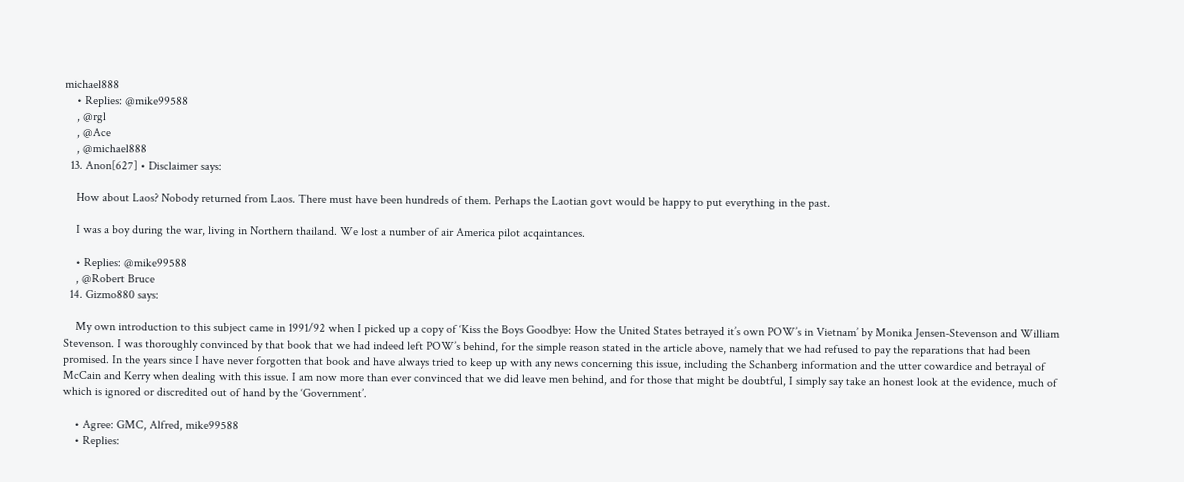michael888
    • Replies: @mike99588
    , @rgl
    , @Ace
    , @michael888
  13. Anon[627] • Disclaimer says:

    How about Laos? Nobody returned from Laos. There must have been hundreds of them. Perhaps the Laotian govt would be happy to put everything in the past.

    I was a boy during the war, living in Northern thailand. We lost a number of air America pilot acqaintances.

    • Replies: @mike99588
    , @Robert Bruce
  14. Gizmo880 says:

    My own introduction to this subject came in 1991/92 when I picked up a copy of ‘Kiss the Boys Goodbye: How the United States betrayed it’s own POW’s in Vietnam’ by Monika Jensen-Stevenson and William Stevenson. I was thoroughly convinced by that book that we had indeed left POW’s behind, for the simple reason stated in the article above, namely that we had refused to pay the reparations that had been promised. In the years since I have never forgotten that book and have always tried to keep up with any news concerning this issue, including the Schanberg information and the utter cowardice and betrayal of McCain and Kerry when dealing with this issue. I am now more than ever convinced that we did leave men behind, and for those that might be doubtful, I simply say take an honest look at the evidence, much of which is ignored or discredited out of hand by the ‘Government’.

    • Agree: GMC, Alfred, mike99588
    • Replies: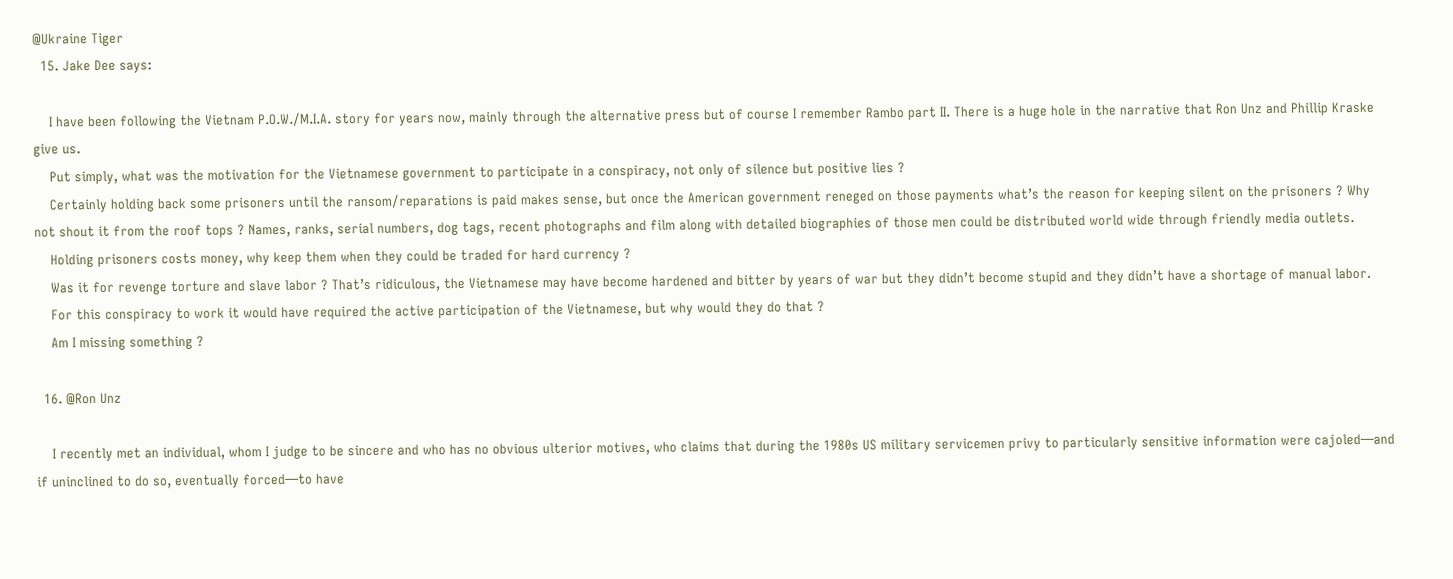@Ukraine Tiger
  15. Jake Dee says:

    I have been following the Vietnam P.O.W./M.I.A. story for years now, mainly through the alternative press but of course I remember Rambo part II. There is a huge hole in the narrative that Ron Unz and Phillip Kraske give us.
    Put simply, what was the motivation for the Vietnamese government to participate in a conspiracy, not only of silence but positive lies ?
    Certainly holding back some prisoners until the ransom/reparations is paid makes sense, but once the American government reneged on those payments what’s the reason for keeping silent on the prisoners ? Why not shout it from the roof tops ? Names, ranks, serial numbers, dog tags, recent photographs and film along with detailed biographies of those men could be distributed world wide through friendly media outlets.
    Holding prisoners costs money, why keep them when they could be traded for hard currency ?
    Was it for revenge torture and slave labor ? That’s ridiculous, the Vietnamese may have become hardened and bitter by years of war but they didn’t become stupid and they didn’t have a shortage of manual labor.
    For this conspiracy to work it would have required the active participation of the Vietnamese, but why would they do that ?
    Am I missing something ?

  16. @Ron Unz

    I recently met an individual, whom I judge to be sincere and who has no obvious ulterior motives, who claims that during the 1980s US military servicemen privy to particularly sensitive information were cajoled—and if uninclined to do so, eventually forced—to have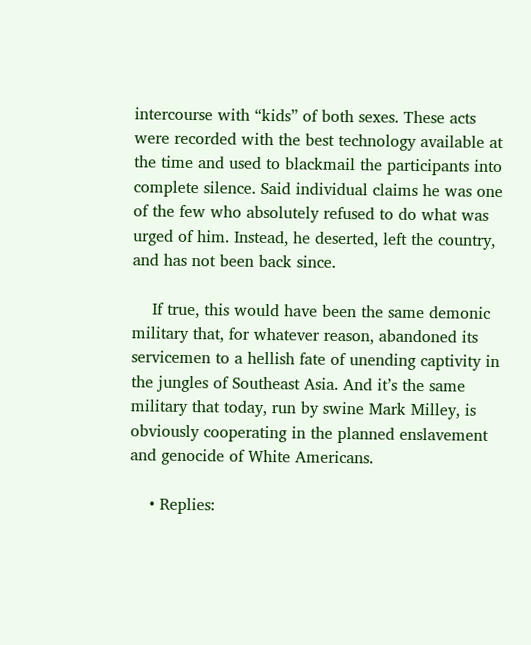intercourse with “kids” of both sexes. These acts were recorded with the best technology available at the time and used to blackmail the participants into complete silence. Said individual claims he was one of the few who absolutely refused to do what was urged of him. Instead, he deserted, left the country, and has not been back since.

    If true, this would have been the same demonic military that, for whatever reason, abandoned its servicemen to a hellish fate of unending captivity in the jungles of Southeast Asia. And it’s the same military that today, run by swine Mark Milley, is obviously cooperating in the planned enslavement and genocide of White Americans.

    • Replies: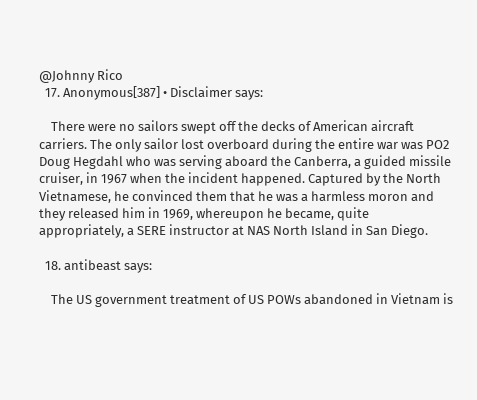@Johnny Rico
  17. Anonymous[387] • Disclaimer says:

    There were no sailors swept off the decks of American aircraft carriers. The only sailor lost overboard during the entire war was PO2 Doug Hegdahl who was serving aboard the Canberra, a guided missile cruiser, in 1967 when the incident happened. Captured by the North Vietnamese, he convinced them that he was a harmless moron and they released him in 1969, whereupon he became, quite appropriately, a SERE instructor at NAS North Island in San Diego.

  18. antibeast says:

    The US government treatment of US POWs abandoned in Vietnam is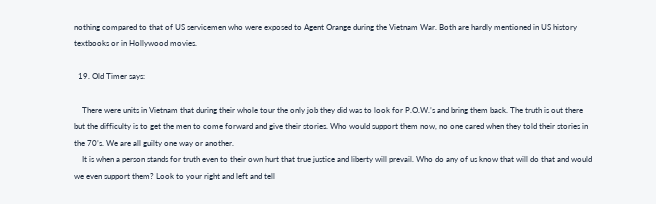nothing compared to that of US servicemen who were exposed to Agent Orange during the Vietnam War. Both are hardly mentioned in US history textbooks or in Hollywood movies.

  19. Old Timer says:

    There were units in Vietnam that during their whole tour the only job they did was to look for P.O.W.’s and bring them back. The truth is out there but the difficulty is to get the men to come forward and give their stories. Who would support them now, no one cared when they told their stories in the 70’s. We are all guilty one way or another.
    It is when a person stands for truth even to their own hurt that true justice and liberty will prevail. Who do any of us know that will do that and would we even support them? Look to your right and left and tell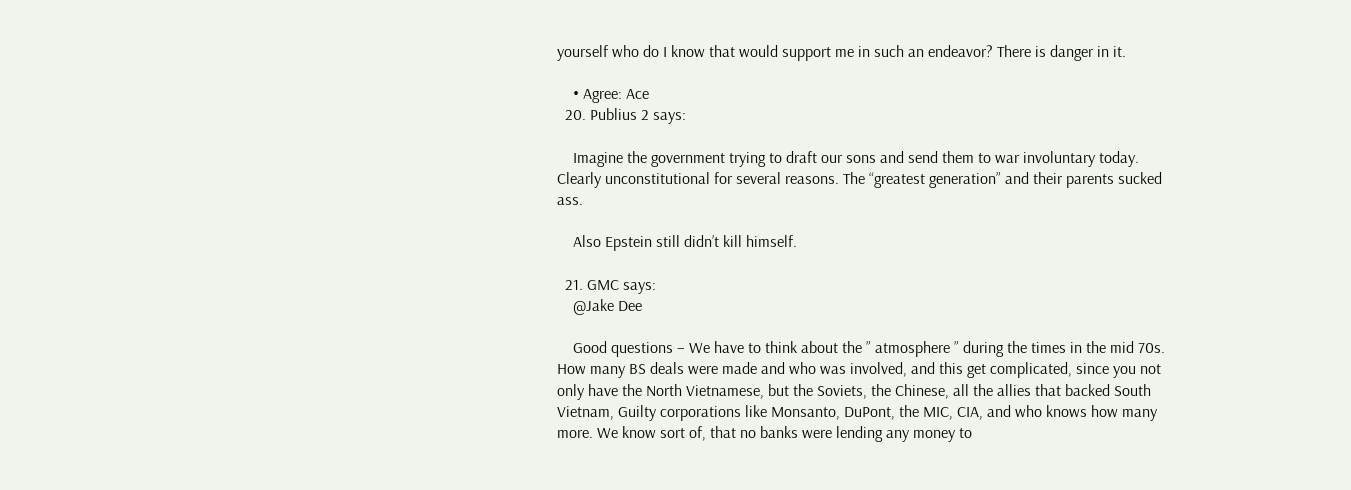yourself who do I know that would support me in such an endeavor? There is danger in it.

    • Agree: Ace
  20. Publius 2 says:

    Imagine the government trying to draft our sons and send them to war involuntary today. Clearly unconstitutional for several reasons. The “greatest generation” and their parents sucked ass.

    Also Epstein still didn’t kill himself.

  21. GMC says:
    @Jake Dee

    Good questions – We have to think about the ” atmosphere ” during the times in the mid 70s. How many BS deals were made and who was involved, and this get complicated, since you not only have the North Vietnamese, but the Soviets, the Chinese, all the allies that backed South Vietnam, Guilty corporations like Monsanto, DuPont, the MIC, CIA, and who knows how many more. We know sort of, that no banks were lending any money to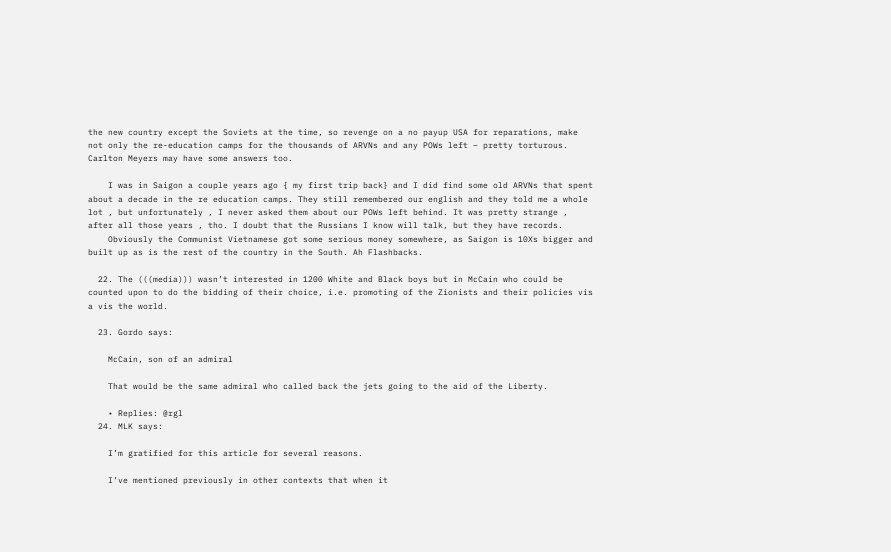the new country except the Soviets at the time, so revenge on a no payup USA for reparations, make not only the re-education camps for the thousands of ARVNs and any POWs left – pretty torturous. Carlton Meyers may have some answers too.

    I was in Saigon a couple years ago { my first trip back} and I did find some old ARVNs that spent about a decade in the re education camps. They still remembered our english and they told me a whole lot , but unfortunately , I never asked them about our POWs left behind. It was pretty strange , after all those years , tho. I doubt that the Russians I know will talk, but they have records.
    Obviously the Communist Vietnamese got some serious money somewhere, as Saigon is 10Xs bigger and built up as is the rest of the country in the South. Ah Flashbacks.

  22. The (((media))) wasn’t interested in 1200 White and Black boys but in McCain who could be counted upon to do the bidding of their choice, i.e. promoting of the Zionists and their policies vis a vis the world.

  23. Gordo says:

    McCain, son of an admiral

    That would be the same admiral who called back the jets going to the aid of the Liberty.

    • Replies: @rgl
  24. MLK says:

    I’m gratified for this article for several reasons.

    I’ve mentioned previously in other contexts that when it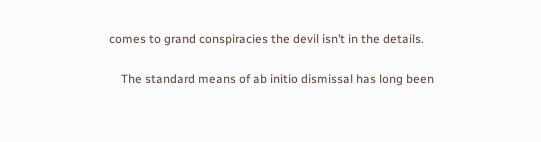comes to grand conspiracies the devil isn’t in the details.

    The standard means of ab initio dismissal has long been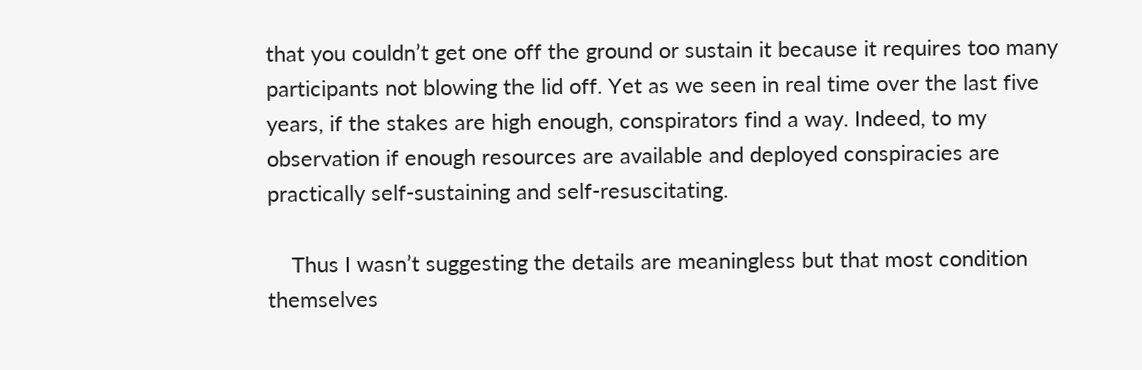that you couldn’t get one off the ground or sustain it because it requires too many participants not blowing the lid off. Yet as we seen in real time over the last five years, if the stakes are high enough, conspirators find a way. Indeed, to my observation if enough resources are available and deployed conspiracies are practically self-sustaining and self-resuscitating.

    Thus I wasn’t suggesting the details are meaningless but that most condition themselves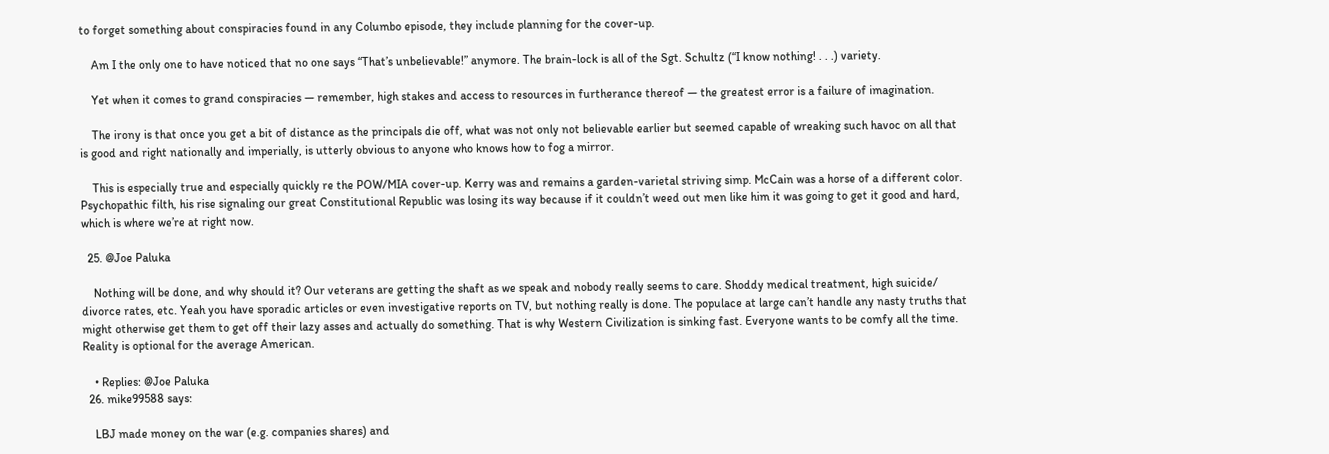to forget something about conspiracies found in any Columbo episode, they include planning for the cover-up.

    Am I the only one to have noticed that no one says “That’s unbelievable!” anymore. The brain-lock is all of the Sgt. Schultz (“I know nothing! . . .) variety.

    Yet when it comes to grand conspiracies — remember, high stakes and access to resources in furtherance thereof — the greatest error is a failure of imagination.

    The irony is that once you get a bit of distance as the principals die off, what was not only not believable earlier but seemed capable of wreaking such havoc on all that is good and right nationally and imperially, is utterly obvious to anyone who knows how to fog a mirror.

    This is especially true and especially quickly re the POW/MIA cover-up. Kerry was and remains a garden-varietal striving simp. McCain was a horse of a different color. Psychopathic filth, his rise signaling our great Constitutional Republic was losing its way because if it couldn’t weed out men like him it was going to get it good and hard, which is where we’re at right now.

  25. @Joe Paluka

    Nothing will be done, and why should it? Our veterans are getting the shaft as we speak and nobody really seems to care. Shoddy medical treatment, high suicide/ divorce rates, etc. Yeah you have sporadic articles or even investigative reports on TV, but nothing really is done. The populace at large can’t handle any nasty truths that might otherwise get them to get off their lazy asses and actually do something. That is why Western Civilization is sinking fast. Everyone wants to be comfy all the time. Reality is optional for the average American.

    • Replies: @Joe Paluka
  26. mike99588 says:

    LBJ made money on the war (e.g. companies shares) and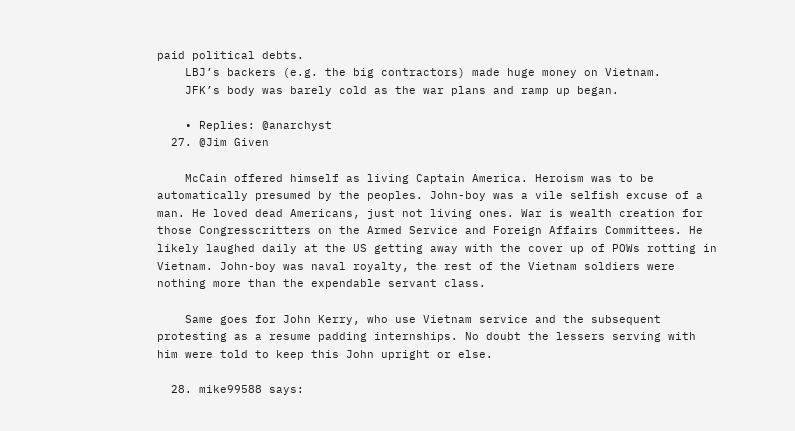paid political debts.
    LBJ’s backers (e.g. the big contractors) made huge money on Vietnam.
    JFK’s body was barely cold as the war plans and ramp up began.

    • Replies: @anarchyst
  27. @Jim Given

    McCain offered himself as living Captain America. Heroism was to be automatically presumed by the peoples. John-boy was a vile selfish excuse of a man. He loved dead Americans, just not living ones. War is wealth creation for those Congresscritters on the Armed Service and Foreign Affairs Committees. He likely laughed daily at the US getting away with the cover up of POWs rotting in Vietnam. John-boy was naval royalty, the rest of the Vietnam soldiers were nothing more than the expendable servant class.

    Same goes for John Kerry, who use Vietnam service and the subsequent protesting as a resume padding internships. No doubt the lessers serving with him were told to keep this John upright or else.

  28. mike99588 says: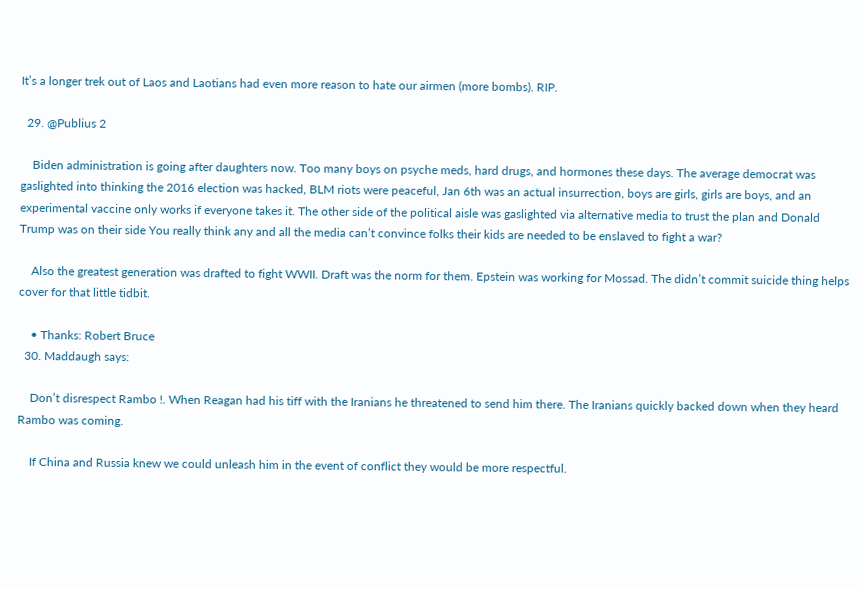It’s a longer trek out of Laos and Laotians had even more reason to hate our airmen (more bombs). RIP.

  29. @Publius 2

    Biden administration is going after daughters now. Too many boys on psyche meds, hard drugs, and hormones these days. The average democrat was gaslighted into thinking the 2016 election was hacked, BLM riots were peaceful, Jan 6th was an actual insurrection, boys are girls, girls are boys, and an experimental vaccine only works if everyone takes it. The other side of the political aisle was gaslighted via alternative media to trust the plan and Donald Trump was on their side You really think any and all the media can’t convince folks their kids are needed to be enslaved to fight a war?

    Also the greatest generation was drafted to fight WWII. Draft was the norm for them. Epstein was working for Mossad. The didn’t commit suicide thing helps cover for that little tidbit.

    • Thanks: Robert Bruce
  30. Maddaugh says:

    Don’t disrespect Rambo !. When Reagan had his tiff with the Iranians he threatened to send him there. The Iranians quickly backed down when they heard Rambo was coming.

    If China and Russia knew we could unleash him in the event of conflict they would be more respectful.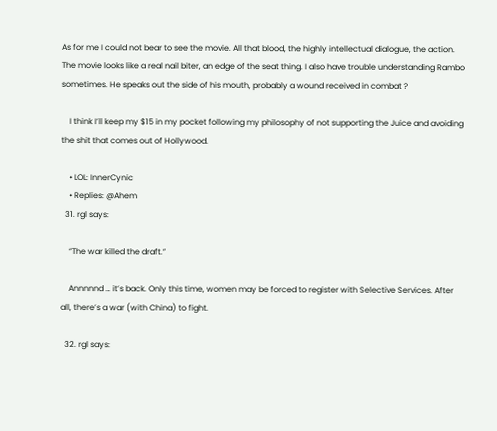As for me I could not bear to see the movie. All that blood, the highly intellectual dialogue, the action. The movie looks like a real nail biter, an edge of the seat thing. I also have trouble understanding Rambo sometimes. He speaks out the side of his mouth, probably a wound received in combat ?

    I think I’ll keep my $15 in my pocket following my philosophy of not supporting the Juice and avoiding the shit that comes out of Hollywood.

    • LOL: InnerCynic
    • Replies: @Ahem
  31. rgl says:

    “The war killed the draft.”

    Annnnnd … it’s back. Only this time, women may be forced to register with Selective Services. After all, there’s a war (with China) to fight.

  32. rgl says: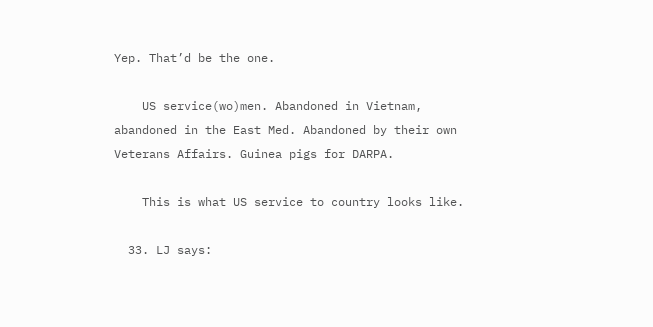Yep. That’d be the one.

    US service(wo)men. Abandoned in Vietnam, abandoned in the East Med. Abandoned by their own Veterans Affairs. Guinea pigs for DARPA.

    This is what US service to country looks like.

  33. LJ says: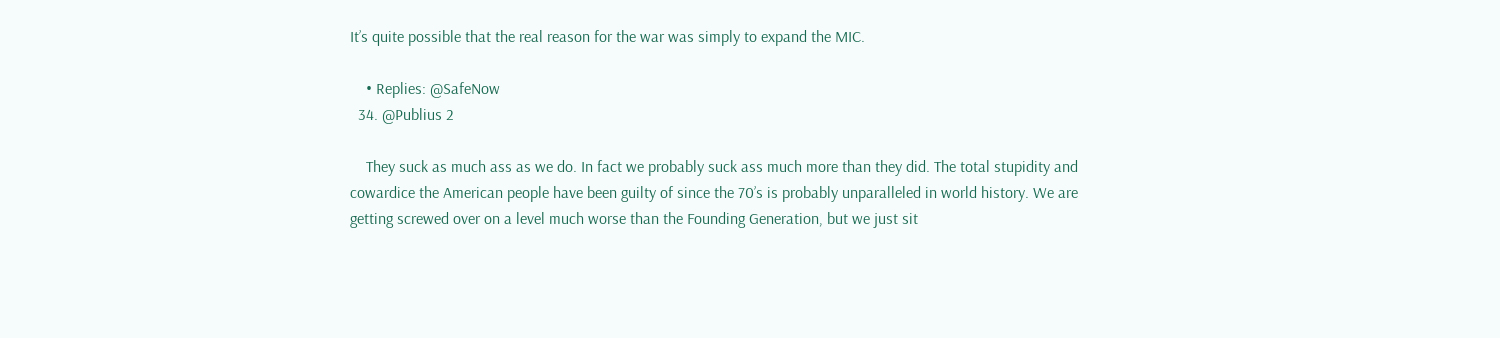It’s quite possible that the real reason for the war was simply to expand the MIC.

    • Replies: @SafeNow
  34. @Publius 2

    They suck as much ass as we do. In fact we probably suck ass much more than they did. The total stupidity and cowardice the American people have been guilty of since the 70’s is probably unparalleled in world history. We are getting screwed over on a level much worse than the Founding Generation, but we just sit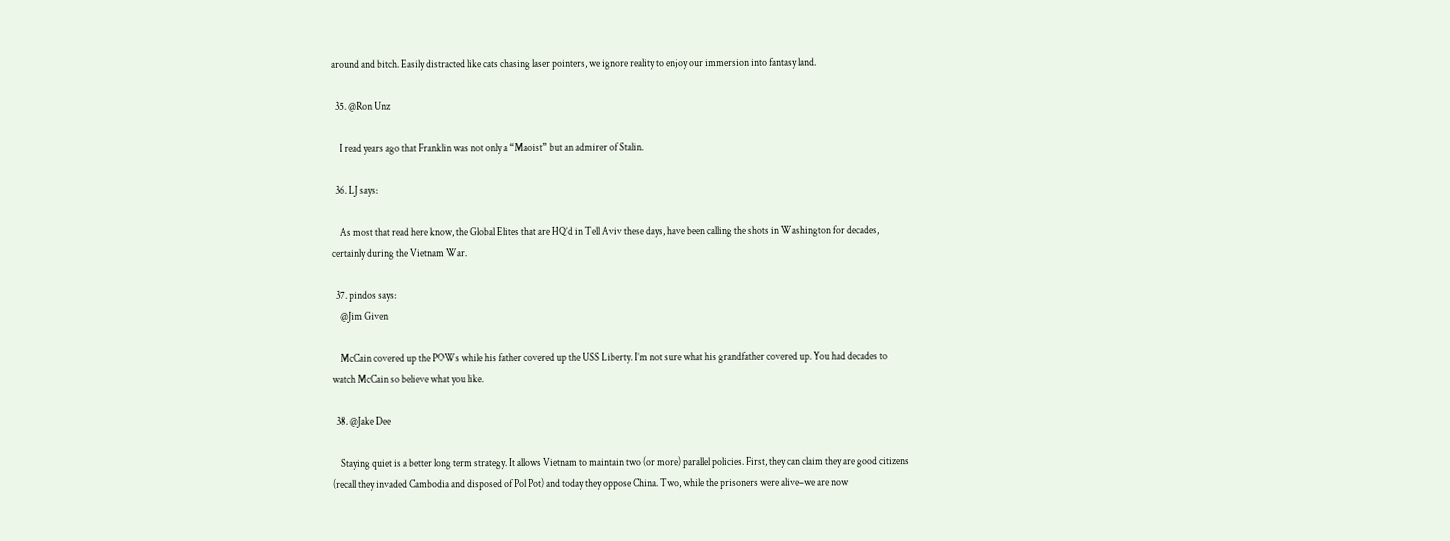around and bitch. Easily distracted like cats chasing laser pointers, we ignore reality to enjoy our immersion into fantasy land.

  35. @Ron Unz

    I read years ago that Franklin was not only a “Maoist” but an admirer of Stalin.

  36. LJ says:

    As most that read here know, the Global Elites that are HQ’d in Tell Aviv these days, have been calling the shots in Washington for decades, certainly during the Vietnam War.

  37. pindos says:
    @Jim Given

    McCain covered up the POWs while his father covered up the USS Liberty. I’m not sure what his grandfather covered up. You had decades to watch McCain so believe what you like.

  38. @Jake Dee

    Staying quiet is a better long term strategy. It allows Vietnam to maintain two (or more) parallel policies. First, they can claim they are good citizens (recall they invaded Cambodia and disposed of Pol Pot) and today they oppose China. Two, while the prisoners were alive–we are now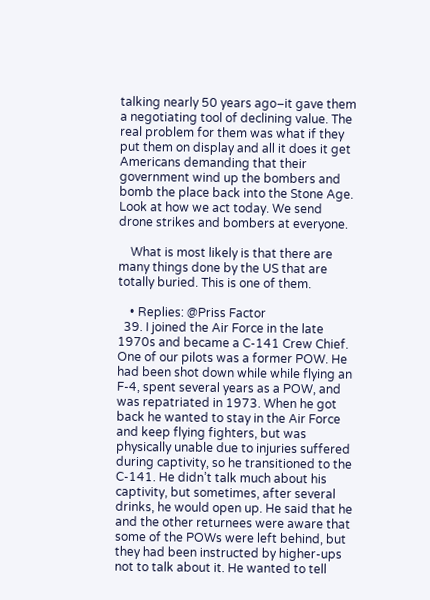talking nearly 50 years ago–it gave them a negotiating tool of declining value. The real problem for them was what if they put them on display and all it does it get Americans demanding that their government wind up the bombers and bomb the place back into the Stone Age. Look at how we act today. We send drone strikes and bombers at everyone.

    What is most likely is that there are many things done by the US that are totally buried. This is one of them.

    • Replies: @Priss Factor
  39. I joined the Air Force in the late 1970s and became a C-141 Crew Chief. One of our pilots was a former POW. He had been shot down while while flying an F-4, spent several years as a POW, and was repatriated in 1973. When he got back he wanted to stay in the Air Force and keep flying fighters, but was physically unable due to injuries suffered during captivity, so he transitioned to the C-141. He didn’t talk much about his captivity, but sometimes, after several drinks, he would open up. He said that he and the other returnees were aware that some of the POWs were left behind, but they had been instructed by higher-ups not to talk about it. He wanted to tell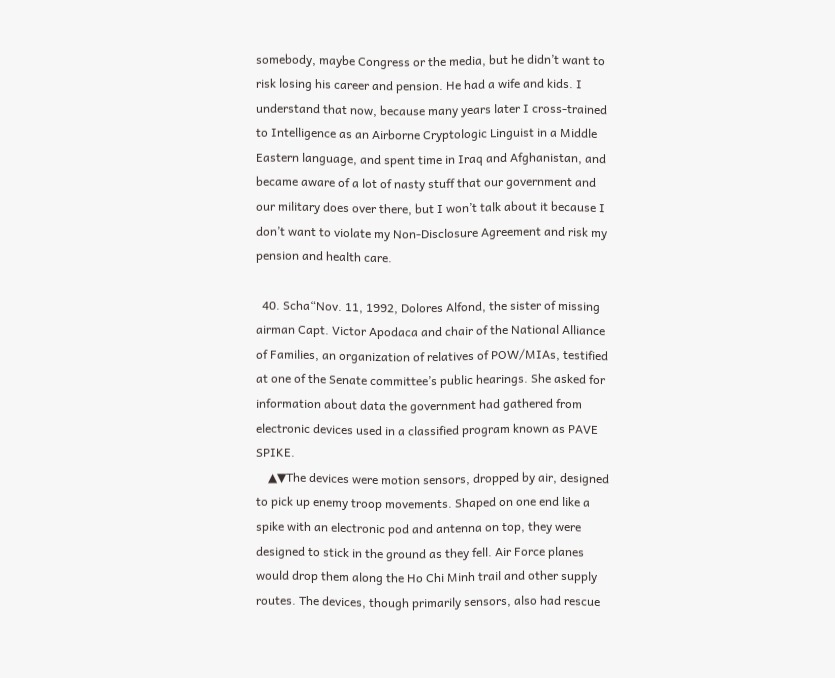somebody, maybe Congress or the media, but he didn’t want to risk losing his career and pension. He had a wife and kids. I understand that now, because many years later I cross-trained to Intelligence as an Airborne Cryptologic Linguist in a Middle Eastern language, and spent time in Iraq and Afghanistan, and became aware of a lot of nasty stuff that our government and our military does over there, but I won’t talk about it because I don’t want to violate my Non-Disclosure Agreement and risk my pension and health care.

  40. Scha“Nov. 11, 1992, Dolores Alfond, the sister of missing airman Capt. Victor Apodaca and chair of the National Alliance of Families, an organization of relatives of POW/MIAs, testified at one of the Senate committee’s public hearings. She asked for information about data the government had gathered from electronic devices used in a classified program known as PAVE SPIKE.
    ▲▼The devices were motion sensors, dropped by air, designed to pick up enemy troop movements. Shaped on one end like a spike with an electronic pod and antenna on top, they were designed to stick in the ground as they fell. Air Force planes would drop them along the Ho Chi Minh trail and other supply routes. The devices, though primarily sensors, also had rescue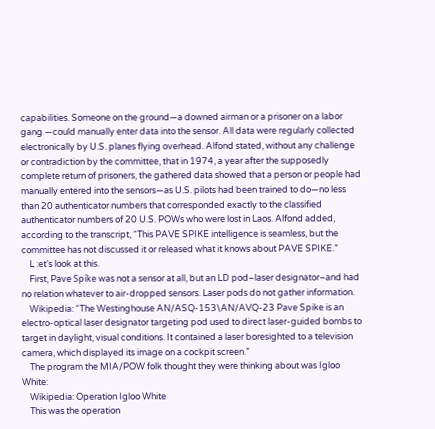capabilities. Someone on the ground—a downed airman or a prisoner on a labor gang —could manually enter data into the sensor. All data were regularly collected electronically by U.S. planes flying overhead. Alfond stated, without any challenge or contradiction by the committee, that in 1974, a year after the supposedly complete return of prisoners, the gathered data showed that a person or people had manually entered into the sensors—as U.S. pilots had been trained to do—no less than 20 authenticator numbers that corresponded exactly to the classified authenticator numbers of 20 U.S. POWs who were lost in Laos. Alfond added, according to the transcript, “This PAVE SPIKE intelligence is seamless, but the committee has not discussed it or released what it knows about PAVE SPIKE.”
    L :et’s look at this.
    First, Pave Spíke was not a sensor at all, but an LD pod–laser designator–and had no relation whatever to air-dropped sensors. Laser pods do not gather information.
    Wikipedia: “The Westinghouse AN/ASQ-153\AN/AVQ-23 Pave Spike is an electro-optical laser designator targeting pod used to direct laser-guided bombs to target in daylight, visual conditions. It contained a laser boresighted to a television camera, which displayed its image on a cockpit screen.”
    The program the MIA/POW folk thought they were thinking about was Igloo White:
    Wikipedia: Operation Igloo White
    This was the operation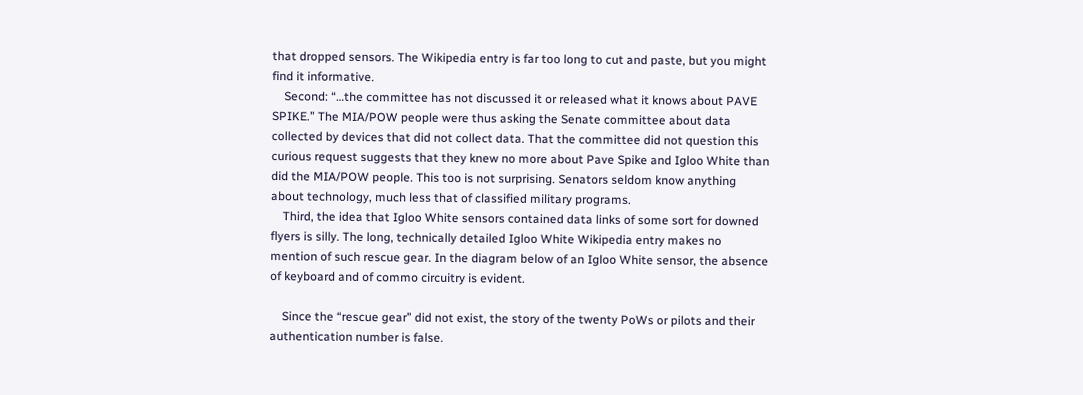that dropped sensors. The Wikipedia entry is far too long to cut and paste, but you might find it informative.
    Second: “…the committee has not discussed it or released what it knows about PAVE SPIKE.” The MIA/POW people were thus asking the Senate committee about data collected by devices that did not collect data. That the committee did not question this curious request suggests that they knew no more about Pave Spike and Igloo White than did the MIA/POW people. This too is not surprising. Senators seldom know anything about technology, much less that of classified military programs.
    Third, the idea that Igloo White sensors contained data links of some sort for downed flyers is silly. The long, technically detailed Igloo White Wikipedia entry makes no mention of such rescue gear. In the diagram below of an Igloo White sensor, the absence of keyboard and of commo circuitry is evident.

    Since the “rescue gear” did not exist, the story of the twenty PoWs or pilots and their authentication number is false.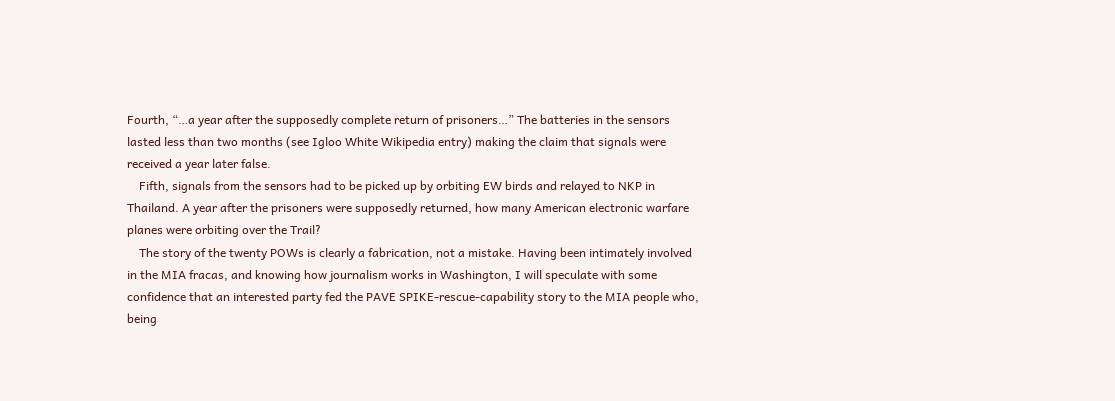Fourth, “…a year after the supposedly complete return of prisoners…” The batteries in the sensors lasted less than two months (see Igloo White Wikipedia entry) making the claim that signals were received a year later false.
    Fifth, signals from the sensors had to be picked up by orbiting EW birds and relayed to NKP in Thailand. A year after the prisoners were supposedly returned, how many American electronic warfare planes were orbiting over the Trail?
    The story of the twenty POWs is clearly a fabrication, not a mistake. Having been intimately involved in the MIA fracas, and knowing how journalism works in Washington, I will speculate with some confidence that an interested party fed the PAVE SPIKE-rescue-capability story to the MIA people who, being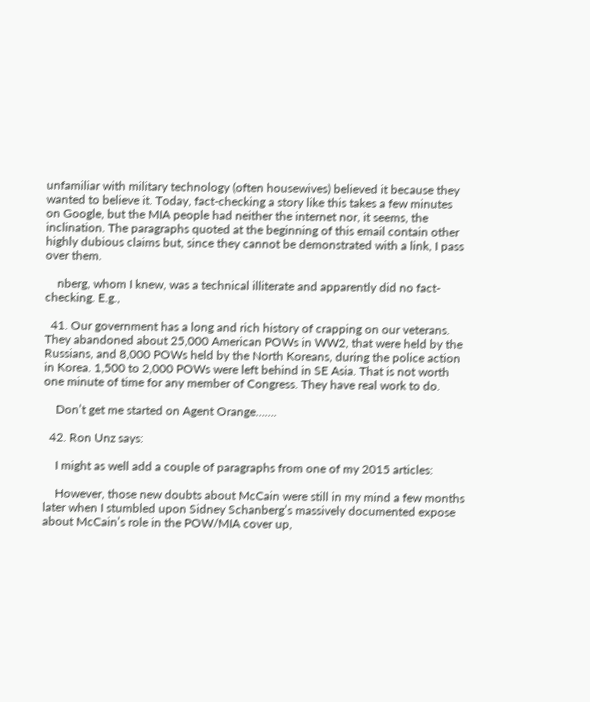unfamiliar with military technology (often housewives) believed it because they wanted to believe it. Today, fact-checking a story like this takes a few minutes on Google, but the MIA people had neither the internet nor, it seems, the inclination. The paragraphs quoted at the beginning of this email contain other highly dubious claims but, since they cannot be demonstrated with a link, I pass over them.

    nberg, whom I knew, was a technical illiterate and apparently did no fact-checking. E.g.,

  41. Our government has a long and rich history of crapping on our veterans. They abandoned about 25,000 American POWs in WW2, that were held by the Russians, and 8,000 POWs held by the North Koreans, during the police action in Korea. 1,500 to 2,000 POWs were left behind in SE Asia. That is not worth one minute of time for any member of Congress. They have real work to do.

    Don’t get me started on Agent Orange…….

  42. Ron Unz says:

    I might as well add a couple of paragraphs from one of my 2015 articles:

    However, those new doubts about McCain were still in my mind a few months later when I stumbled upon Sidney Schanberg’s massively documented expose about McCain’s role in the POW/MIA cover up,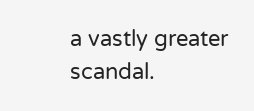a vastly greater scandal.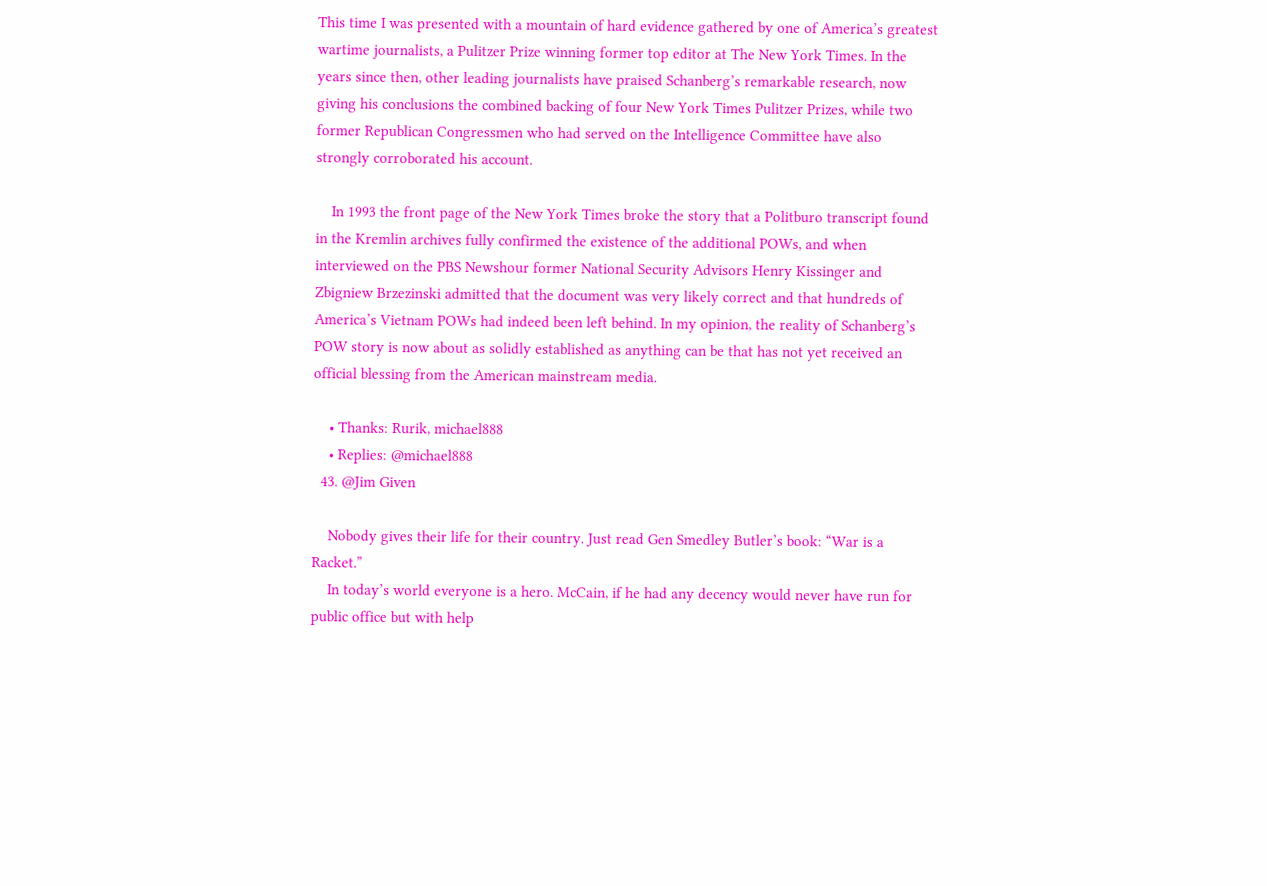This time I was presented with a mountain of hard evidence gathered by one of America’s greatest wartime journalists, a Pulitzer Prize winning former top editor at The New York Times. In the years since then, other leading journalists have praised Schanberg’s remarkable research, now giving his conclusions the combined backing of four New York Times Pulitzer Prizes, while two former Republican Congressmen who had served on the Intelligence Committee have also strongly corroborated his account.

    In 1993 the front page of the New York Times broke the story that a Politburo transcript found in the Kremlin archives fully confirmed the existence of the additional POWs, and when interviewed on the PBS Newshour former National Security Advisors Henry Kissinger and Zbigniew Brzezinski admitted that the document was very likely correct and that hundreds of America’s Vietnam POWs had indeed been left behind. In my opinion, the reality of Schanberg’s POW story is now about as solidly established as anything can be that has not yet received an official blessing from the American mainstream media.

    • Thanks: Rurik, michael888
    • Replies: @michael888
  43. @Jim Given

    Nobody gives their life for their country. Just read Gen Smedley Butler’s book: “War is a Racket.”
    In today’s world everyone is a hero. McCain, if he had any decency would never have run for public office but with help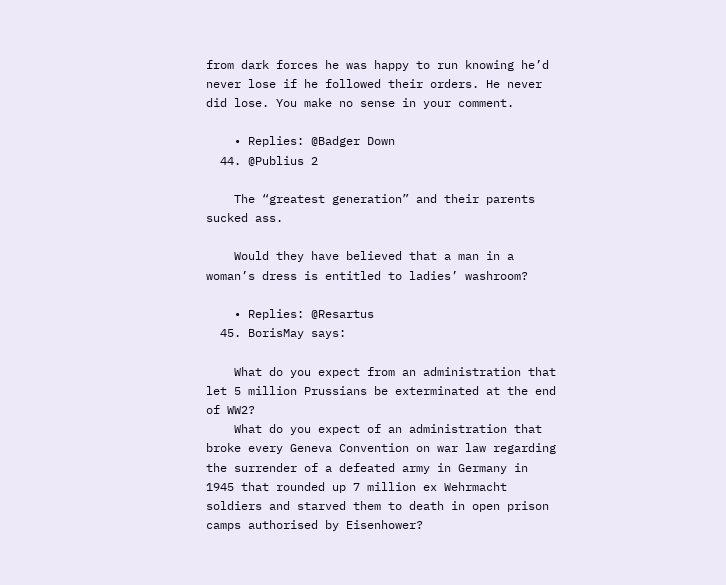from dark forces he was happy to run knowing he’d never lose if he followed their orders. He never did lose. You make no sense in your comment.

    • Replies: @Badger Down
  44. @Publius 2

    The “greatest generation” and their parents sucked ass.

    Would they have believed that a man in a woman’s dress is entitled to ladies’ washroom?

    • Replies: @Resartus
  45. BorisMay says:

    What do you expect from an administration that let 5 million Prussians be exterminated at the end of WW2?
    What do you expect of an administration that broke every Geneva Convention on war law regarding the surrender of a defeated army in Germany in 1945 that rounded up 7 million ex Wehrmacht soldiers and starved them to death in open prison camps authorised by Eisenhower?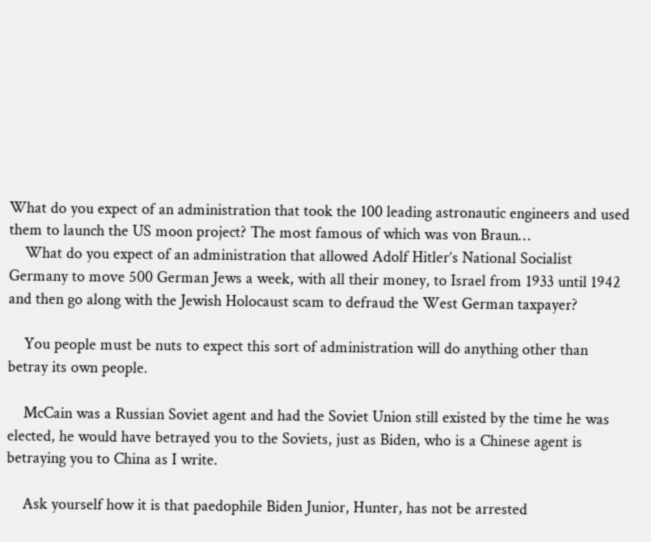What do you expect of an administration that took the 100 leading astronautic engineers and used them to launch the US moon project? The most famous of which was von Braun…
    What do you expect of an administration that allowed Adolf Hitler’s National Socialist Germany to move 500 German Jews a week, with all their money, to Israel from 1933 until 1942 and then go along with the Jewish Holocaust scam to defraud the West German taxpayer?

    You people must be nuts to expect this sort of administration will do anything other than betray its own people.

    McCain was a Russian Soviet agent and had the Soviet Union still existed by the time he was elected, he would have betrayed you to the Soviets, just as Biden, who is a Chinese agent is betraying you to China as I write.

    Ask yourself how it is that paedophile Biden Junior, Hunter, has not be arrested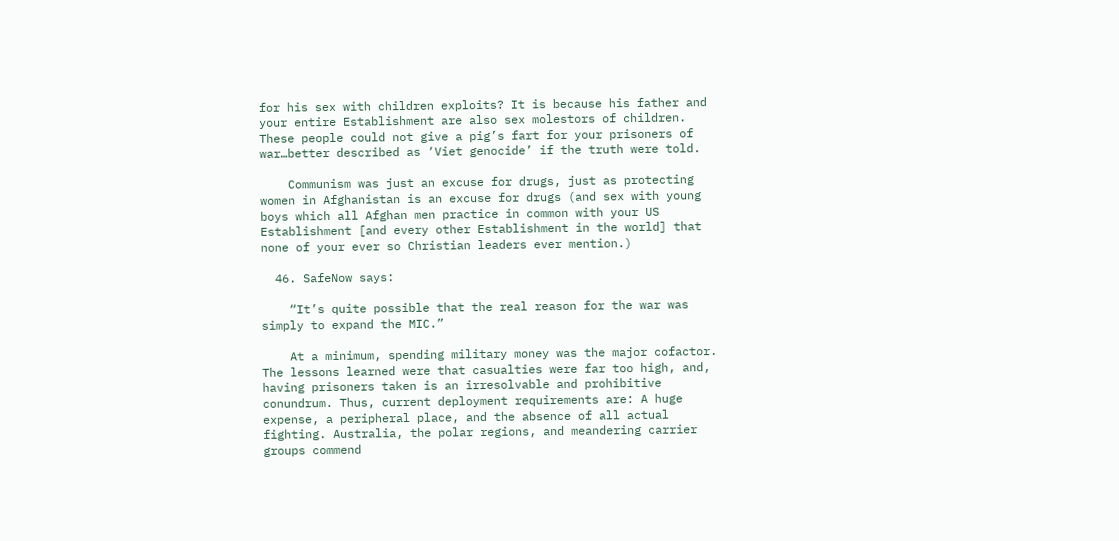for his sex with children exploits? It is because his father and your entire Establishment are also sex molestors of children. These people could not give a pig’s fart for your prisoners of war…better described as ‘Viet genocide’ if the truth were told.

    Communism was just an excuse for drugs, just as protecting women in Afghanistan is an excuse for drugs (and sex with young boys which all Afghan men practice in common with your US Establishment [and every other Establishment in the world] that none of your ever so Christian leaders ever mention.)

  46. SafeNow says:

    “It’s quite possible that the real reason for the war was simply to expand the MIC.”

    At a minimum, spending military money was the major cofactor. The lessons learned were that casualties were far too high, and, having prisoners taken is an irresolvable and prohibitive conundrum. Thus, current deployment requirements are: A huge expense, a peripheral place, and the absence of all actual fighting. Australia, the polar regions, and meandering carrier groups commend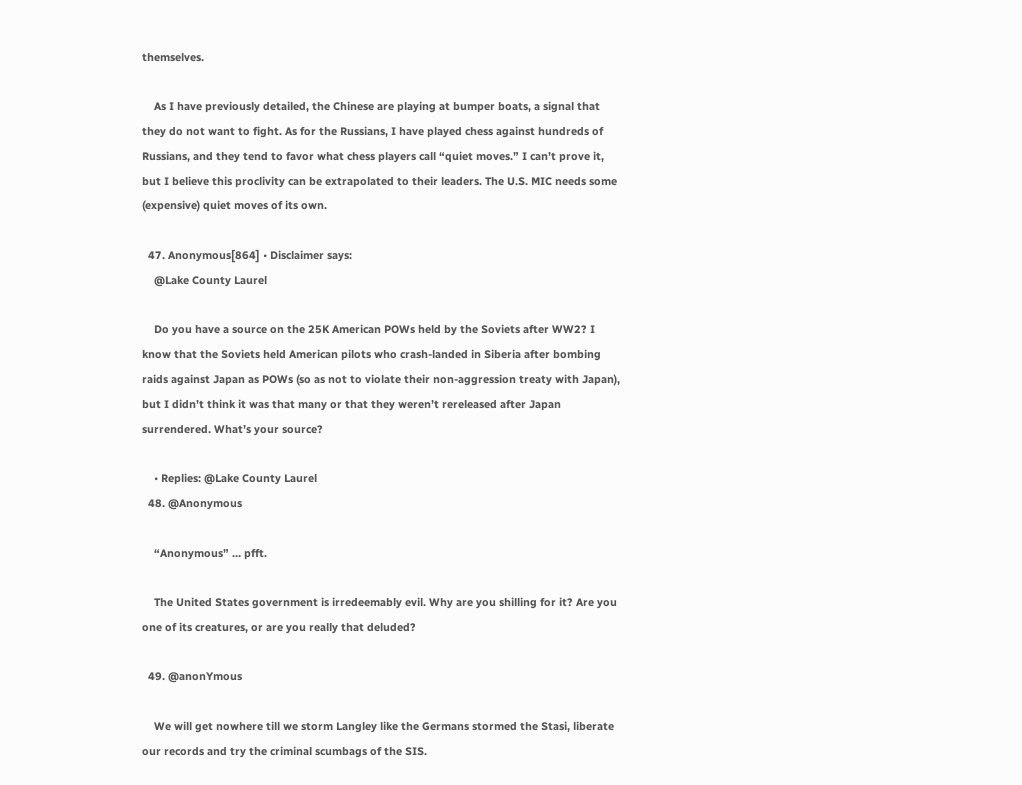themselves.

    As I have previously detailed, the Chinese are playing at bumper boats, a signal that they do not want to fight. As for the Russians, I have played chess against hundreds of Russians, and they tend to favor what chess players call “quiet moves.” I can’t prove it, but I believe this proclivity can be extrapolated to their leaders. The U.S. MIC needs some (expensive) quiet moves of its own.

  47. Anonymous[864] • Disclaimer says:
    @Lake County Laurel

    Do you have a source on the 25K American POWs held by the Soviets after WW2? I know that the Soviets held American pilots who crash-landed in Siberia after bombing raids against Japan as POWs (so as not to violate their non-aggression treaty with Japan), but I didn’t think it was that many or that they weren’t rereleased after Japan surrendered. What’s your source?

    • Replies: @Lake County Laurel
  48. @Anonymous

    “Anonymous” … pfft.

    The United States government is irredeemably evil. Why are you shilling for it? Are you one of its creatures, or are you really that deluded?

  49. @anonYmous

    We will get nowhere till we storm Langley like the Germans stormed the Stasi, liberate our records and try the criminal scumbags of the SIS.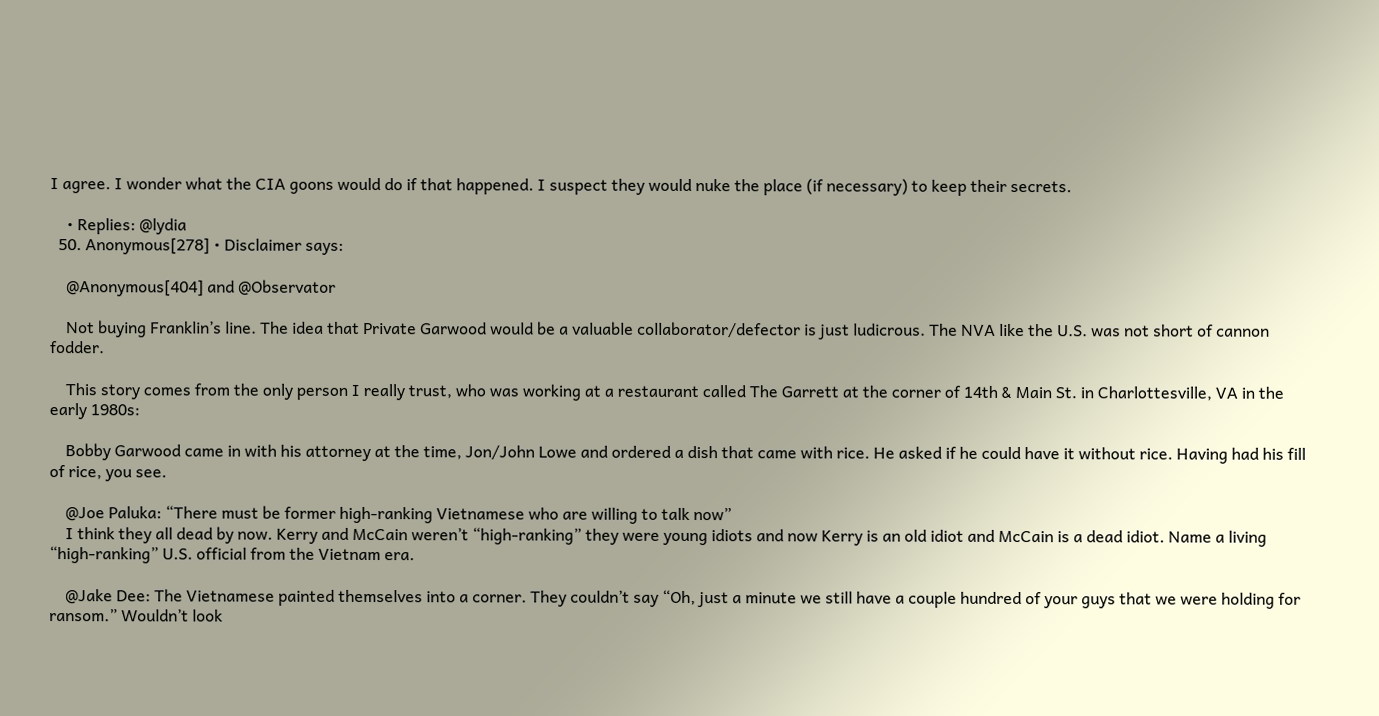I agree. I wonder what the CIA goons would do if that happened. I suspect they would nuke the place (if necessary) to keep their secrets.

    • Replies: @lydia
  50. Anonymous[278] • Disclaimer says:

    @Anonymous[404] and @Observator

    Not buying Franklin’s line. The idea that Private Garwood would be a valuable collaborator/defector is just ludicrous. The NVA like the U.S. was not short of cannon fodder.

    This story comes from the only person I really trust, who was working at a restaurant called The Garrett at the corner of 14th & Main St. in Charlottesville, VA in the early 1980s:

    Bobby Garwood came in with his attorney at the time, Jon/John Lowe and ordered a dish that came with rice. He asked if he could have it without rice. Having had his fill of rice, you see.

    @Joe Paluka: “There must be former high-ranking Vietnamese who are willing to talk now”
    I think they all dead by now. Kerry and McCain weren’t “high-ranking” they were young idiots and now Kerry is an old idiot and McCain is a dead idiot. Name a living “high-ranking” U.S. official from the Vietnam era.

    @Jake Dee: The Vietnamese painted themselves into a corner. They couldn’t say “Oh, just a minute we still have a couple hundred of your guys that we were holding for ransom.” Wouldn’t look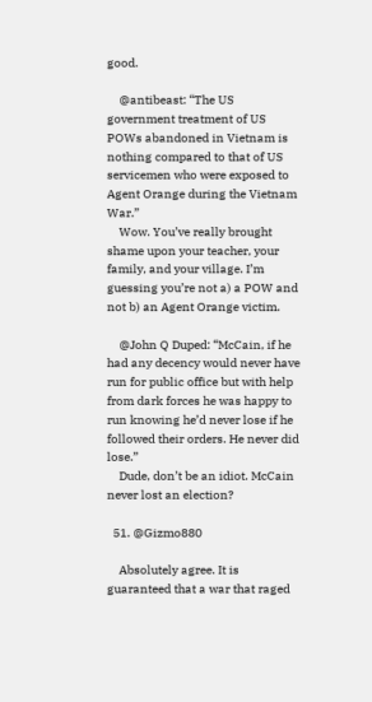good.

    @antibeast: “The US government treatment of US POWs abandoned in Vietnam is nothing compared to that of US servicemen who were exposed to Agent Orange during the Vietnam War.”
    Wow. You’ve really brought shame upon your teacher, your family, and your village. I’m guessing you’re not a) a POW and not b) an Agent Orange victim.

    @John Q Duped: “McCain, if he had any decency would never have run for public office but with help from dark forces he was happy to run knowing he’d never lose if he followed their orders. He never did lose.”
    Dude, don’t be an idiot. McCain never lost an election?

  51. @Gizmo880

    Absolutely agree. It is guaranteed that a war that raged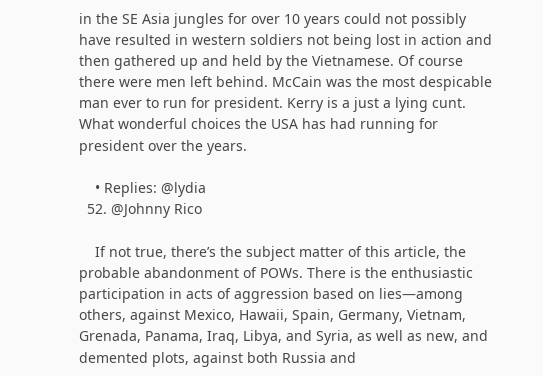in the SE Asia jungles for over 10 years could not possibly have resulted in western soldiers not being lost in action and then gathered up and held by the Vietnamese. Of course there were men left behind. McCain was the most despicable man ever to run for president. Kerry is a just a lying cunt. What wonderful choices the USA has had running for president over the years.

    • Replies: @lydia
  52. @Johnny Rico

    If not true, there’s the subject matter of this article, the probable abandonment of POWs. There is the enthusiastic participation in acts of aggression based on lies—among others, against Mexico, Hawaii, Spain, Germany, Vietnam, Grenada, Panama, Iraq, Libya, and Syria, as well as new, and demented plots, against both Russia and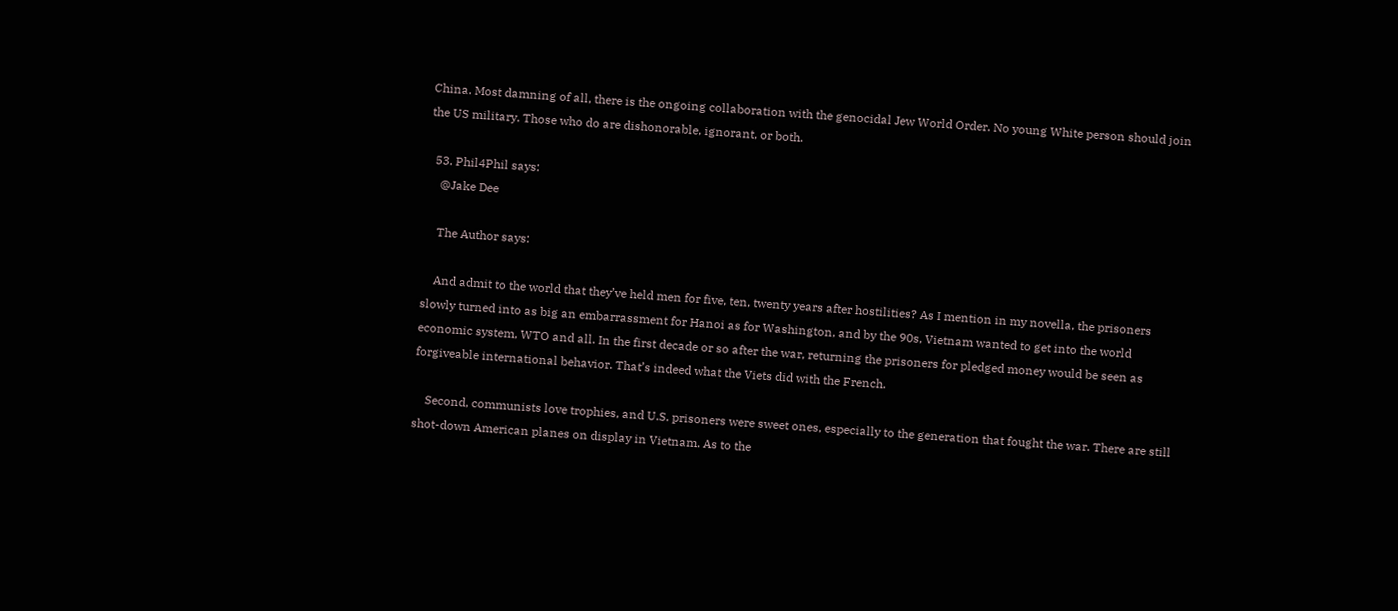China. Most damning of all, there is the ongoing collaboration with the genocidal Jew World Order. No young White person should join the US military. Those who do are dishonorable, ignorant, or both.

  53. Phil4Phil says:
    @Jake Dee

    The Author says:

    And admit to the world that they’ve held men for five, ten, twenty years after hostilities? As I mention in my novella, the prisoners slowly turned into as big an embarrassment for Hanoi as for Washington, and by the 90s, Vietnam wanted to get into the world economic system, WTO and all. In the first decade or so after the war, returning the prisoners for pledged money would be seen as forgiveable international behavior. That’s indeed what the Viets did with the French.

    Second, communists love trophies, and U.S. prisoners were sweet ones, especially to the generation that fought the war. There are still shot-down American planes on display in Vietnam. As to the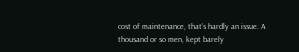cost of maintenance, that’s hardly an issue. A thousand or so men, kept barely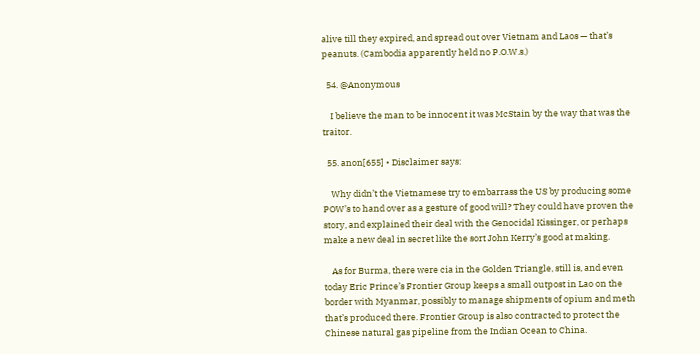alive till they expired, and spread out over Vietnam and Laos — that’s peanuts. (Cambodia apparently held no P.O.W.s.)

  54. @Anonymous

    I believe the man to be innocent it was McStain by the way that was the traitor.

  55. anon[655] • Disclaimer says:

    Why didn’t the Vietnamese try to embarrass the US by producing some POW’s to hand over as a gesture of good will? They could have proven the story, and explained their deal with the Genocidal Kissinger, or perhaps make a new deal in secret like the sort John Kerry’s good at making.

    As for Burma, there were cia in the Golden Triangle, still is, and even today Eric Prince’s Frontier Group keeps a small outpost in Lao on the border with Myanmar, possibly to manage shipments of opium and meth that’s produced there. Frontier Group is also contracted to protect the Chinese natural gas pipeline from the Indian Ocean to China.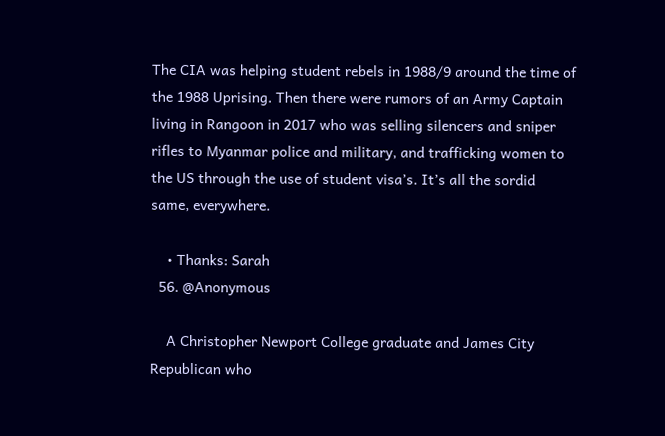The CIA was helping student rebels in 1988/9 around the time of the 1988 Uprising. Then there were rumors of an Army Captain living in Rangoon in 2017 who was selling silencers and sniper rifles to Myanmar police and military, and trafficking women to the US through the use of student visa’s. It’s all the sordid same, everywhere.

    • Thanks: Sarah
  56. @Anonymous

    A Christopher Newport College graduate and James City Republican who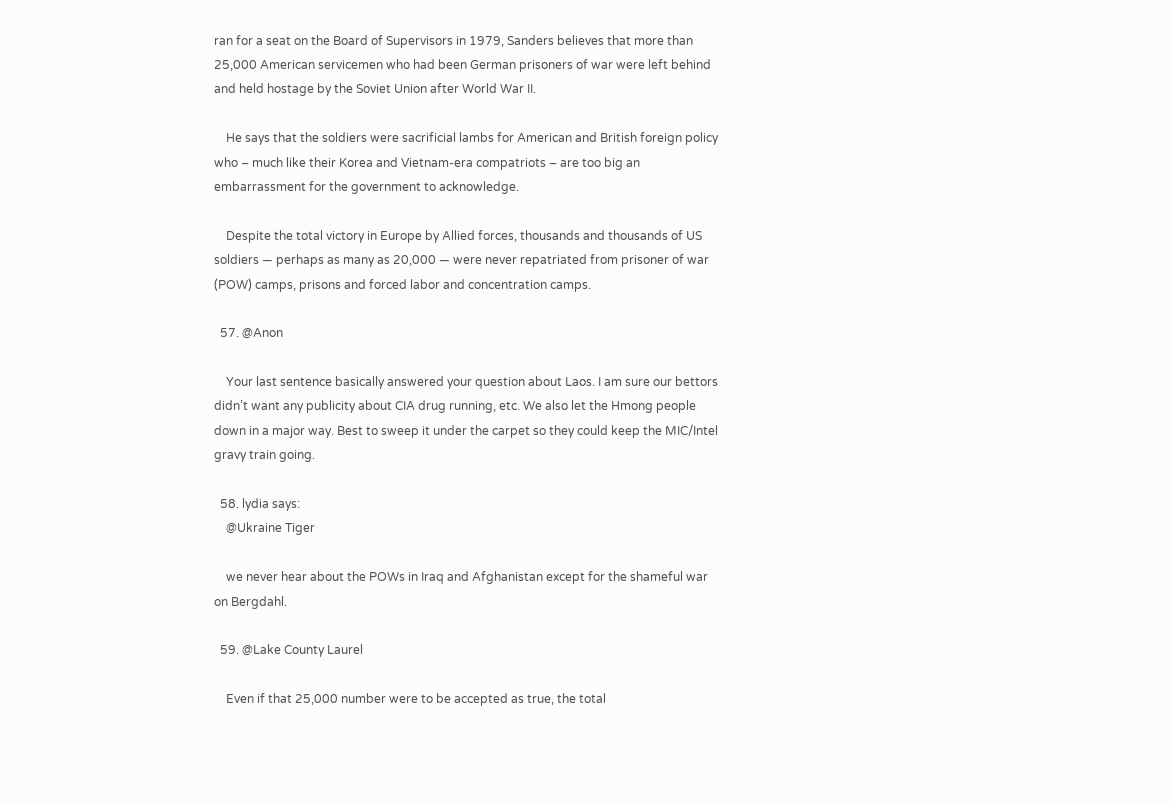ran for a seat on the Board of Supervisors in 1979, Sanders believes that more than 25,000 American servicemen who had been German prisoners of war were left behind and held hostage by the Soviet Union after World War II.

    He says that the soldiers were sacrificial lambs for American and British foreign policy who – much like their Korea and Vietnam-era compatriots – are too big an embarrassment for the government to acknowledge.

    Despite the total victory in Europe by Allied forces, thousands and thousands of US soldiers — perhaps as many as 20,000 — were never repatriated from prisoner of war (POW) camps, prisons and forced labor and concentration camps.

  57. @Anon

    Your last sentence basically answered your question about Laos. I am sure our bettors didn’t want any publicity about CIA drug running, etc. We also let the Hmong people down in a major way. Best to sweep it under the carpet so they could keep the MIC/Intel gravy train going.

  58. lydia says:
    @Ukraine Tiger

    we never hear about the POWs in Iraq and Afghanistan except for the shameful war on Bergdahl.

  59. @Lake County Laurel

    Even if that 25,000 number were to be accepted as true, the total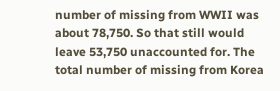number of missing from WWII was about 78,750. So that still would leave 53,750 unaccounted for. The total number of missing from Korea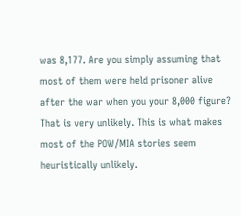was 8,177. Are you simply assuming that most of them were held prisoner alive after the war when you your 8,000 figure? That is very unlikely. This is what makes most of the POW/MIA stories seem heuristically unlikely.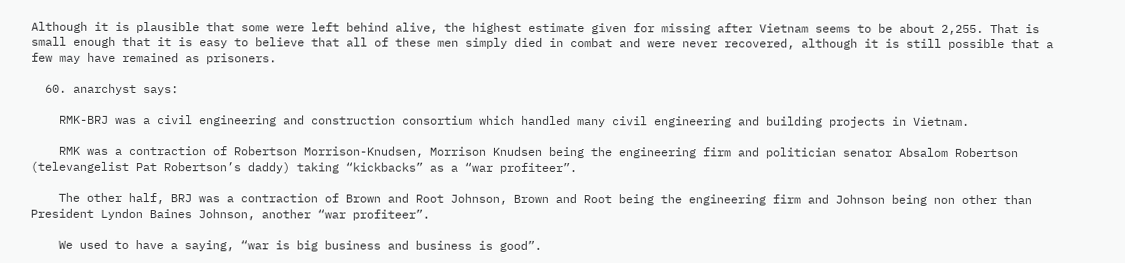Although it is plausible that some were left behind alive, the highest estimate given for missing after Vietnam seems to be about 2,255. That is small enough that it is easy to believe that all of these men simply died in combat and were never recovered, although it is still possible that a few may have remained as prisoners.

  60. anarchyst says:

    RMK-BRJ was a civil engineering and construction consortium which handled many civil engineering and building projects in Vietnam.

    RMK was a contraction of Robertson Morrison-Knudsen, Morrison Knudsen being the engineering firm and politician senator Absalom Robertson (televangelist Pat Robertson’s daddy) taking “kickbacks” as a “war profiteer”.

    The other half, BRJ was a contraction of Brown and Root Johnson, Brown and Root being the engineering firm and Johnson being non other than President Lyndon Baines Johnson, another “war profiteer”.

    We used to have a saying, “war is big business and business is good”.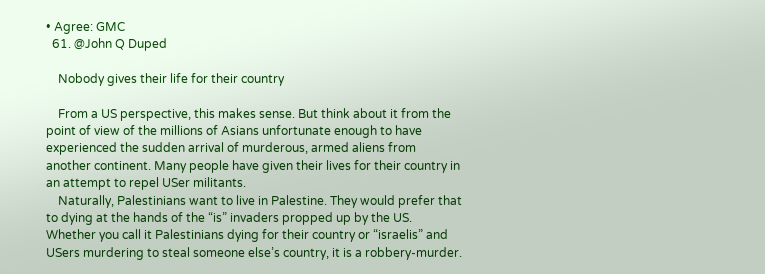• Agree: GMC
  61. @John Q Duped

    Nobody gives their life for their country

    From a US perspective, this makes sense. But think about it from the point of view of the millions of Asians unfortunate enough to have experienced the sudden arrival of murderous, armed aliens from another continent. Many people have given their lives for their country in an attempt to repel USer militants.
    Naturally, Palestinians want to live in Palestine. They would prefer that to dying at the hands of the “is” invaders propped up by the US. Whether you call it Palestinians dying for their country or “israelis” and USers murdering to steal someone else’s country, it is a robbery-murder.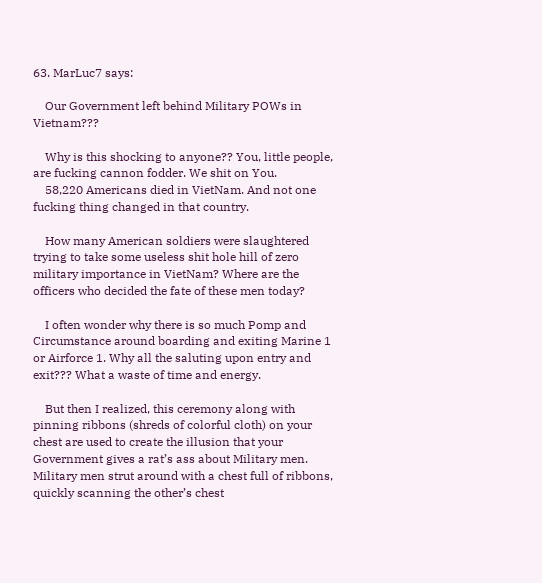63. MarLuc7 says:

    Our Government left behind Military POWs in Vietnam???

    Why is this shocking to anyone?? You, little people, are fucking cannon fodder. We shit on You.
    58,220 Americans died in VietNam. And not one fucking thing changed in that country.

    How many American soldiers were slaughtered trying to take some useless shit hole hill of zero military importance in VietNam? Where are the officers who decided the fate of these men today?

    I often wonder why there is so much Pomp and Circumstance around boarding and exiting Marine 1 or Airforce 1. Why all the saluting upon entry and exit??? What a waste of time and energy.

    But then I realized, this ceremony along with pinning ribbons (shreds of colorful cloth) on your chest are used to create the illusion that your Government gives a rat’s ass about Military men. Military men strut around with a chest full of ribbons, quickly scanning the other’s chest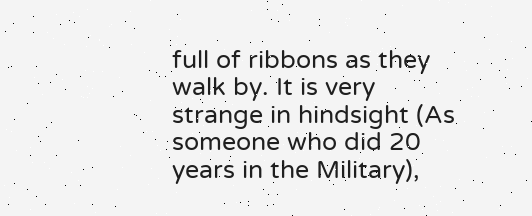full of ribbons as they walk by. It is very strange in hindsight (As someone who did 20 years in the Military),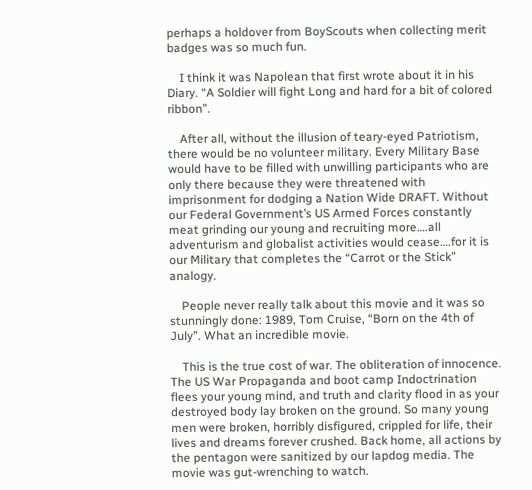perhaps a holdover from BoyScouts when collecting merit badges was so much fun.

    I think it was Napolean that first wrote about it in his Diary. “A Soldier will fight Long and hard for a bit of colored ribbon”.

    After all, without the illusion of teary-eyed Patriotism, there would be no volunteer military. Every Military Base would have to be filled with unwilling participants who are only there because they were threatened with imprisonment for dodging a Nation Wide DRAFT. Without our Federal Government’s US Armed Forces constantly meat grinding our young and recruiting more….all adventurism and globalist activities would cease….for it is our Military that completes the “Carrot or the Stick” analogy.

    People never really talk about this movie and it was so stunningly done: 1989, Tom Cruise, “Born on the 4th of July”. What an incredible movie.

    This is the true cost of war. The obliteration of innocence. The US War Propaganda and boot camp Indoctrination flees your young mind, and truth and clarity flood in as your destroyed body lay broken on the ground. So many young men were broken, horribly disfigured, crippled for life, their lives and dreams forever crushed. Back home, all actions by the pentagon were sanitized by our lapdog media. The movie was gut-wrenching to watch.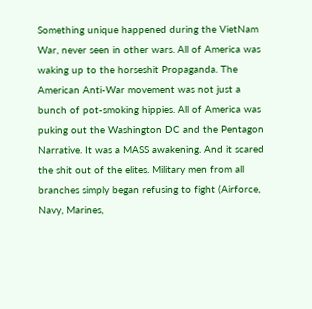Something unique happened during the VietNam War, never seen in other wars. All of America was waking up to the horseshit Propaganda. The American Anti-War movement was not just a bunch of pot-smoking hippies. All of America was puking out the Washington DC and the Pentagon Narrative. It was a MASS awakening. And it scared the shit out of the elites. Military men from all branches simply began refusing to fight (Airforce, Navy, Marines,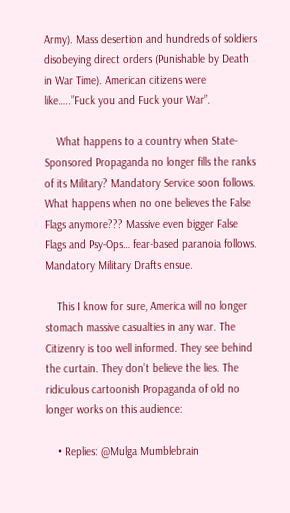Army). Mass desertion and hundreds of soldiers disobeying direct orders (Punishable by Death in War Time). American citizens were like…..”Fuck you and Fuck your War”.

    What happens to a country when State-Sponsored Propaganda no longer fills the ranks of its Military? Mandatory Service soon follows. What happens when no one believes the False Flags anymore??? Massive even bigger False Flags and Psy-Ops… fear-based paranoia follows. Mandatory Military Drafts ensue.

    This I know for sure, America will no longer stomach massive casualties in any war. The Citizenry is too well informed. They see behind the curtain. They don’t believe the lies. The ridiculous cartoonish Propaganda of old no longer works on this audience:

    • Replies: @Mulga Mumblebrain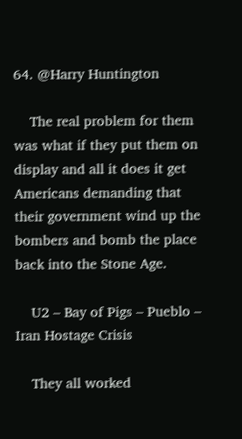64. @Harry Huntington

    The real problem for them was what if they put them on display and all it does it get Americans demanding that their government wind up the bombers and bomb the place back into the Stone Age.

    U2 – Bay of Pigs – Pueblo – Iran Hostage Crisis

    They all worked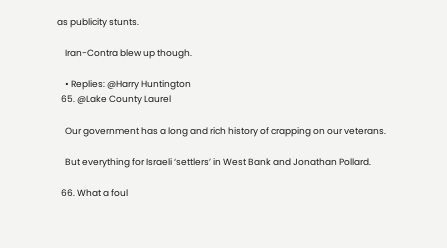as publicity stunts.

    Iran-Contra blew up though.

    • Replies: @Harry Huntington
  65. @Lake County Laurel

    Our government has a long and rich history of crapping on our veterans.

    But everything for Israeli ‘settlers’ in West Bank and Jonathan Pollard.

  66. What a foul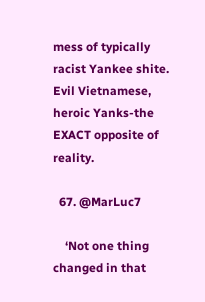mess of typically racist Yankee shite. Evil Vietnamese, heroic Yanks-the EXACT opposite of reality.

  67. @MarLuc7

    ‘Not one thing changed in that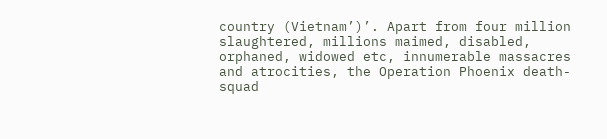country (Vietnam’)’. Apart from four million slaughtered, millions maimed, disabled, orphaned, widowed etc, innumerable massacres and atrocities, the Operation Phoenix death-squad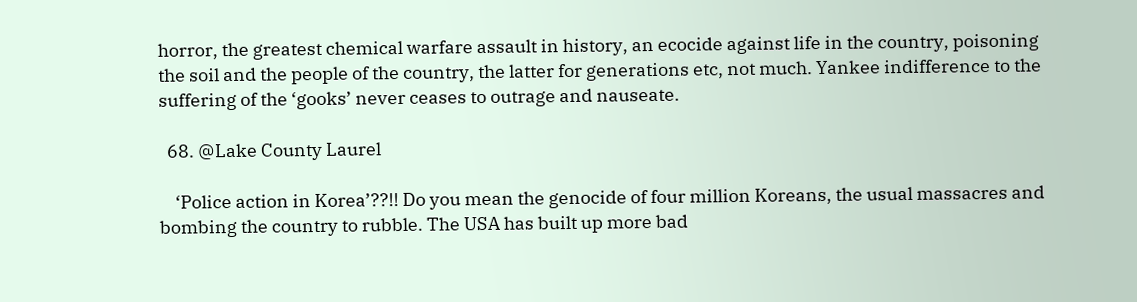horror, the greatest chemical warfare assault in history, an ecocide against life in the country, poisoning the soil and the people of the country, the latter for generations etc, not much. Yankee indifference to the suffering of the ‘gooks’ never ceases to outrage and nauseate.

  68. @Lake County Laurel

    ‘Police action in Korea’??!! Do you mean the genocide of four million Koreans, the usual massacres and bombing the country to rubble. The USA has built up more bad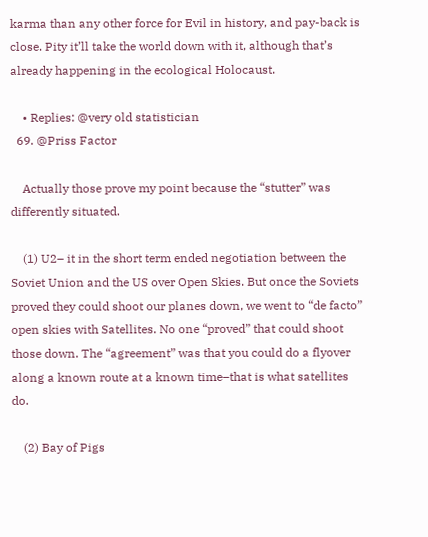karma than any other force for Evil in history, and pay-back is close. Pity it’ll take the world down with it, although that’s already happening in the ecological Holocaust.

    • Replies: @very old statistician
  69. @Priss Factor

    Actually those prove my point because the “stutter” was differently situated.

    (1) U2– it in the short term ended negotiation between the Soviet Union and the US over Open Skies. But once the Soviets proved they could shoot our planes down, we went to “de facto” open skies with Satellites. No one “proved” that could shoot those down. The “agreement” was that you could do a flyover along a known route at a known time–that is what satellites do.

    (2) Bay of Pigs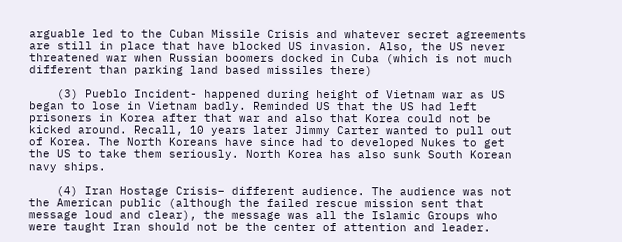arguable led to the Cuban Missile Crisis and whatever secret agreements are still in place that have blocked US invasion. Also, the US never threatened war when Russian boomers docked in Cuba (which is not much different than parking land based missiles there)

    (3) Pueblo Incident- happened during height of Vietnam war as US began to lose in Vietnam badly. Reminded US that the US had left prisoners in Korea after that war and also that Korea could not be kicked around. Recall, 10 years later Jimmy Carter wanted to pull out of Korea. The North Koreans have since had to developed Nukes to get the US to take them seriously. North Korea has also sunk South Korean navy ships.

    (4) Iran Hostage Crisis– different audience. The audience was not the American public (although the failed rescue mission sent that message loud and clear), the message was all the Islamic Groups who were taught Iran should not be the center of attention and leader.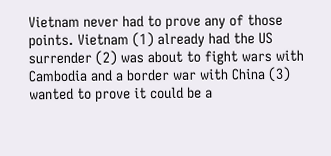Vietnam never had to prove any of those points. Vietnam (1) already had the US surrender (2) was about to fight wars with Cambodia and a border war with China (3) wanted to prove it could be a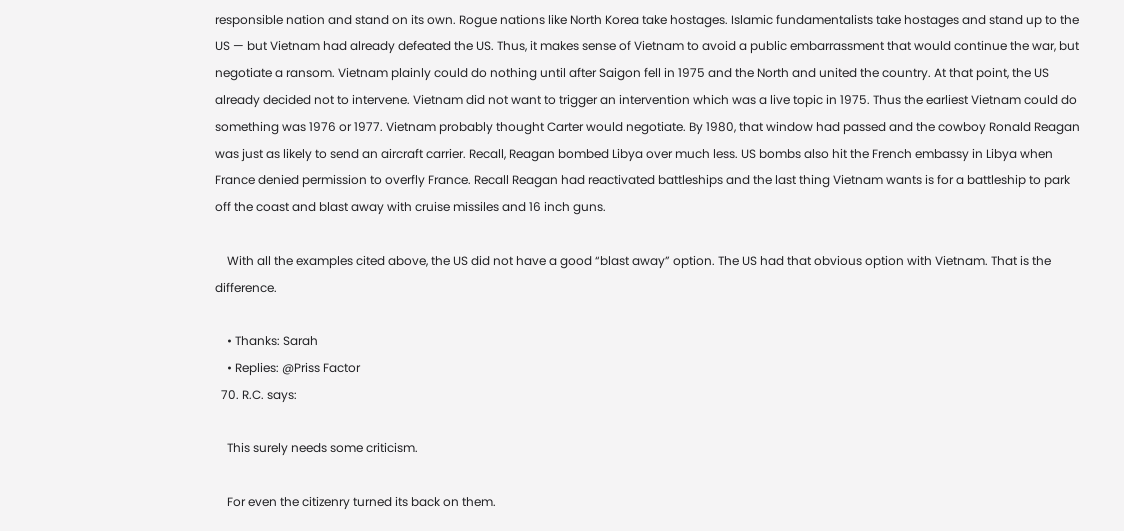responsible nation and stand on its own. Rogue nations like North Korea take hostages. Islamic fundamentalists take hostages and stand up to the US — but Vietnam had already defeated the US. Thus, it makes sense of Vietnam to avoid a public embarrassment that would continue the war, but negotiate a ransom. Vietnam plainly could do nothing until after Saigon fell in 1975 and the North and united the country. At that point, the US already decided not to intervene. Vietnam did not want to trigger an intervention which was a live topic in 1975. Thus the earliest Vietnam could do something was 1976 or 1977. Vietnam probably thought Carter would negotiate. By 1980, that window had passed and the cowboy Ronald Reagan was just as likely to send an aircraft carrier. Recall, Reagan bombed Libya over much less. US bombs also hit the French embassy in Libya when France denied permission to overfly France. Recall Reagan had reactivated battleships and the last thing Vietnam wants is for a battleship to park off the coast and blast away with cruise missiles and 16 inch guns.

    With all the examples cited above, the US did not have a good “blast away” option. The US had that obvious option with Vietnam. That is the difference.

    • Thanks: Sarah
    • Replies: @Priss Factor
  70. R.C. says:

    This surely needs some criticism.

    For even the citizenry turned its back on them.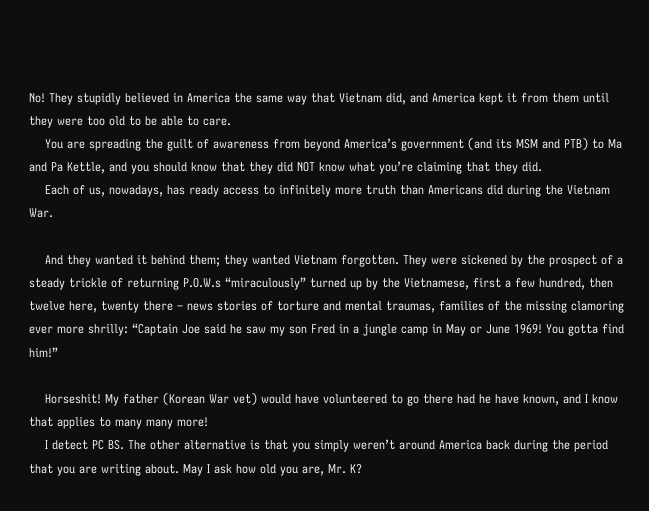No! They stupidly believed in America the same way that Vietnam did, and America kept it from them until they were too old to be able to care.
    You are spreading the guilt of awareness from beyond America’s government (and its MSM and PTB) to Ma and Pa Kettle, and you should know that they did NOT know what you’re claiming that they did.
    Each of us, nowadays, has ready access to infinitely more truth than Americans did during the Vietnam War.

    And they wanted it behind them; they wanted Vietnam forgotten. They were sickened by the prospect of a steady trickle of returning P.O.W.s “miraculously” turned up by the Vietnamese, first a few hundred, then twelve here, twenty there – news stories of torture and mental traumas, families of the missing clamoring ever more shrilly: “Captain Joe said he saw my son Fred in a jungle camp in May or June 1969! You gotta find him!”

    Horseshit! My father (Korean War vet) would have volunteered to go there had he have known, and I know that applies to many many more!
    I detect PC BS. The other alternative is that you simply weren’t around America back during the period that you are writing about. May I ask how old you are, Mr. K?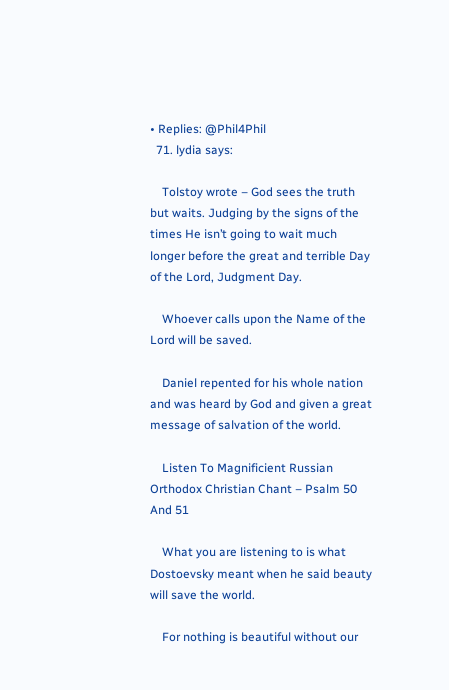• Replies: @Phil4Phil
  71. lydia says:

    Tolstoy wrote – God sees the truth but waits. Judging by the signs of the times He isn’t going to wait much longer before the great and terrible Day of the Lord, Judgment Day.

    Whoever calls upon the Name of the Lord will be saved.

    Daniel repented for his whole nation and was heard by God and given a great message of salvation of the world.

    Listen To Magnificient Russian Orthodox Christian Chant – Psalm 50 And 51

    What you are listening to is what Dostoevsky meant when he said beauty will save the world.

    For nothing is beautiful without our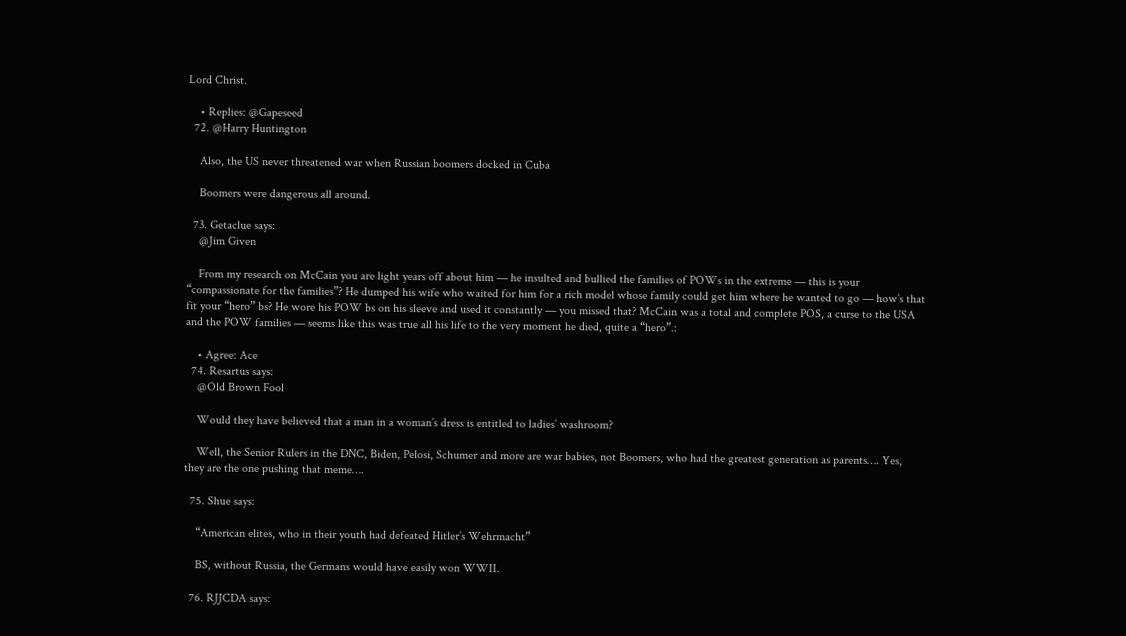Lord Christ.

    • Replies: @Gapeseed
  72. @Harry Huntington

    Also, the US never threatened war when Russian boomers docked in Cuba

    Boomers were dangerous all around.

  73. Getaclue says:
    @Jim Given

    From my research on McCain you are light years off about him — he insulted and bullied the families of POWs in the extreme — this is your “compassionate for the families”? He dumped his wife who waited for him for a rich model whose family could get him where he wanted to go — how’s that fit your “hero” bs? He wore his POW bs on his sleeve and used it constantly — you missed that? McCain was a total and complete POS, a curse to the USA and the POW families — seems like this was true all his life to the very moment he died, quite a “hero”.:

    • Agree: Ace
  74. Resartus says:
    @Old Brown Fool

    Would they have believed that a man in a woman’s dress is entitled to ladies’ washroom?

    Well, the Senior Rulers in the DNC, Biden, Pelosi, Schumer and more are war babies, not Boomers, who had the greatest generation as parents…. Yes, they are the one pushing that meme….

  75. Shue says:

    “American elites, who in their youth had defeated Hitler’s Wehrmacht”

    BS, without Russia, the Germans would have easily won WWII.

  76. RJJCDA says: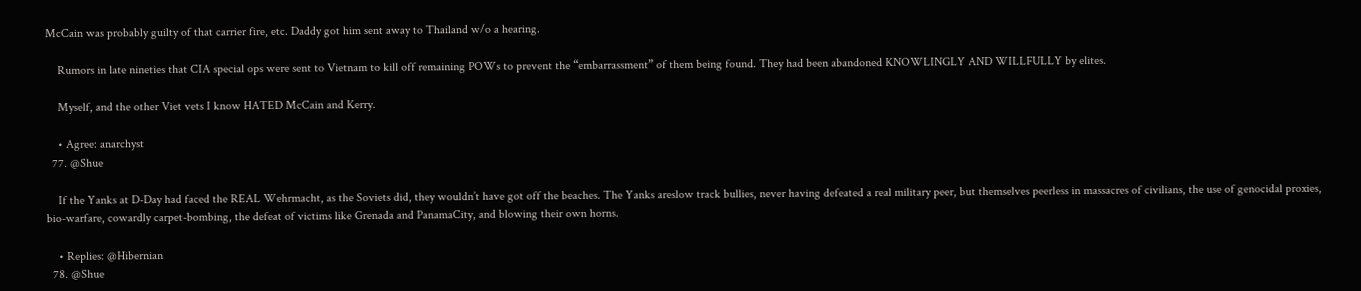McCain was probably guilty of that carrier fire, etc. Daddy got him sent away to Thailand w/o a hearing.

    Rumors in late nineties that CIA special ops were sent to Vietnam to kill off remaining POWs to prevent the “embarrassment” of them being found. They had been abandoned KNOWLINGLY AND WILLFULLY by elites.

    Myself, and the other Viet vets I know HATED McCain and Kerry.

    • Agree: anarchyst
  77. @Shue

    If the Yanks at D-Day had faced the REAL Wehrmacht, as the Soviets did, they wouldn’t have got off the beaches. The Yanks areslow track bullies, never having defeated a real military peer, but themselves peerless in massacres of civilians, the use of genocidal proxies, bio-warfare, cowardly carpet-bombing, the defeat of victims like Grenada and PanamaCity, and blowing their own horns.

    • Replies: @Hibernian
  78. @Shue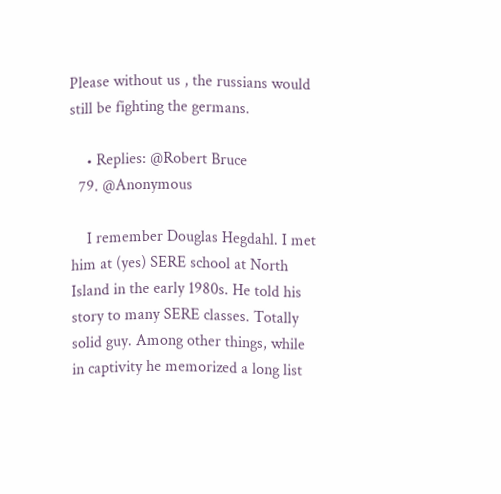Please without us , the russians would still be fighting the germans.

    • Replies: @Robert Bruce
  79. @Anonymous

    I remember Douglas Hegdahl. I met him at (yes) SERE school at North Island in the early 1980s. He told his story to many SERE classes. Totally solid guy. Among other things, while in captivity he memorized a long list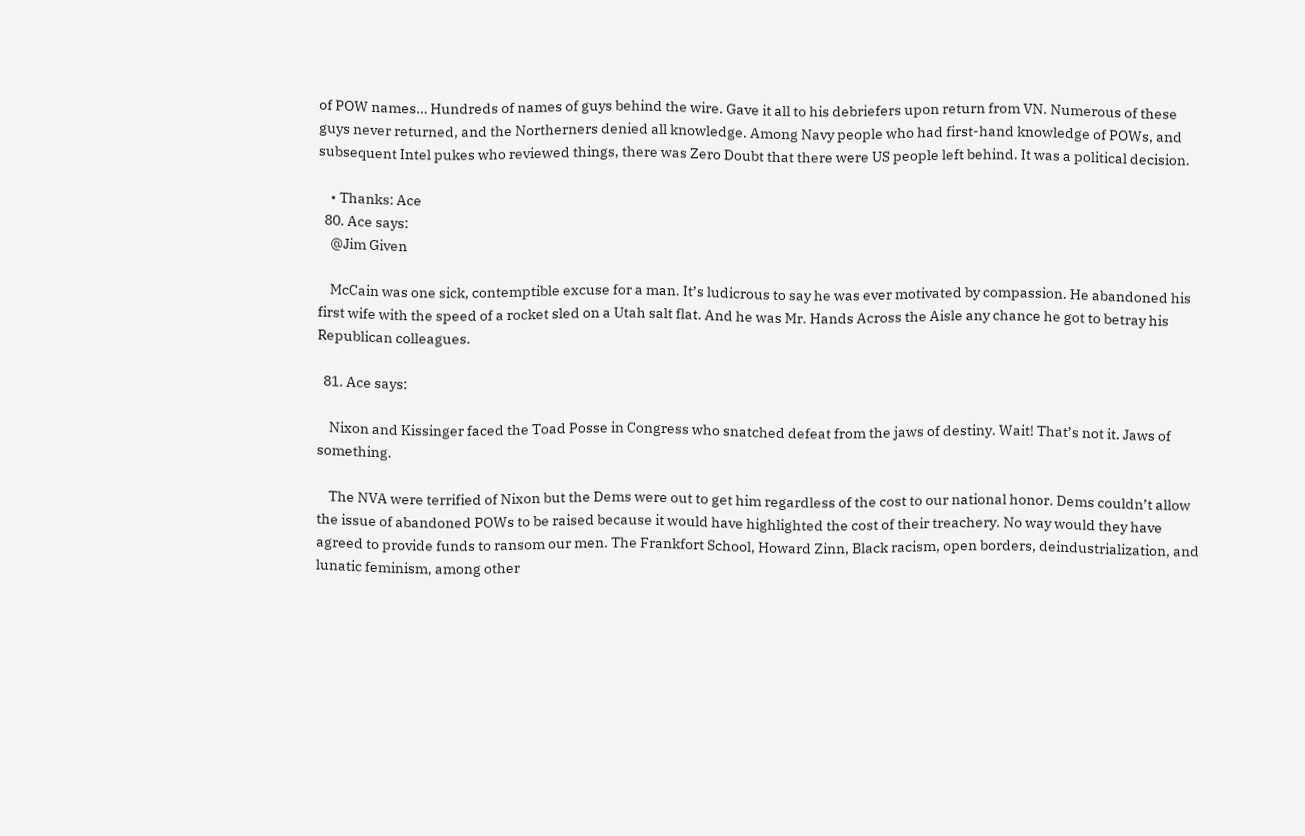of POW names… Hundreds of names of guys behind the wire. Gave it all to his debriefers upon return from VN. Numerous of these guys never returned, and the Northerners denied all knowledge. Among Navy people who had first-hand knowledge of POWs, and subsequent Intel pukes who reviewed things, there was Zero Doubt that there were US people left behind. It was a political decision.

    • Thanks: Ace
  80. Ace says:
    @Jim Given

    McCain was one sick, contemptible excuse for a man. It’s ludicrous to say he was ever motivated by compassion. He abandoned his first wife with the speed of a rocket sled on a Utah salt flat. And he was Mr. Hands Across the Aisle any chance he got to betray his Republican colleagues.

  81. Ace says:

    Nixon and Kissinger faced the Toad Posse in Congress who snatched defeat from the jaws of destiny. Wait! That’s not it. Jaws of something.

    The NVA were terrified of Nixon but the Dems were out to get him regardless of the cost to our national honor. Dems couldn’t allow the issue of abandoned POWs to be raised because it would have highlighted the cost of their treachery. No way would they have agreed to provide funds to ransom our men. The Frankfort School, Howard Zinn, Black racism, open borders, deindustrialization, and lunatic feminism, among other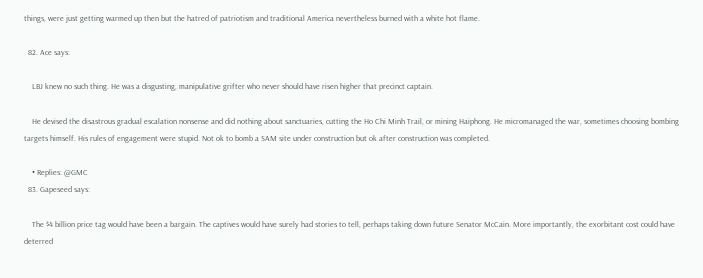things, were just getting warmed up then but the hatred of patriotism and traditional America nevertheless burned with a white hot flame.

  82. Ace says:

    LBJ knew no such thing. He was a disgusting, manipulative grifter who never should have risen higher that precinct captain.

    He devised the disastrous gradual escalation nonsense and did nothing about sanctuaries, cutting the Ho Chi Minh Trail, or mining Haiphong. He micromanaged the war, sometimes choosing bombing targets himself. His rules of engagement were stupid. Not ok to bomb a SAM site under construction but ok after construction was completed.

    • Replies: @GMC
  83. Gapeseed says:

    The $4 billion price tag would have been a bargain. The captives would have surely had stories to tell, perhaps taking down future Senator McCain. More importantly, the exorbitant cost could have deterred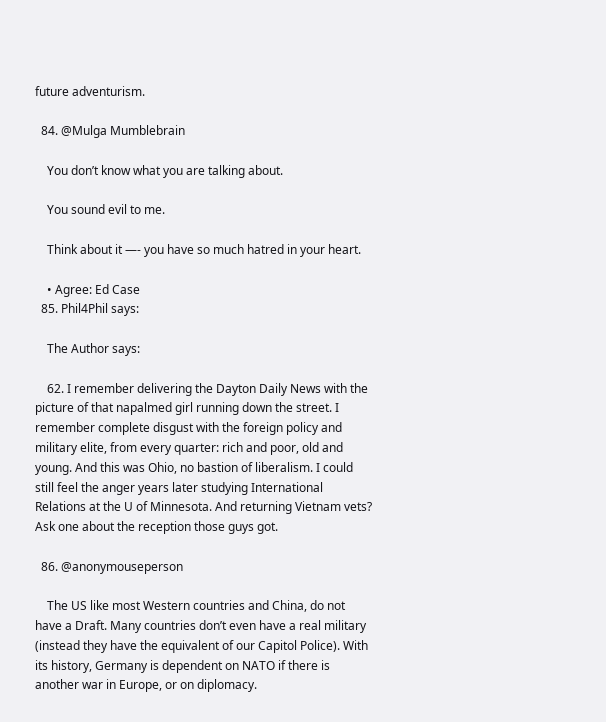future adventurism.

  84. @Mulga Mumblebrain

    You don’t know what you are talking about.

    You sound evil to me.

    Think about it —- you have so much hatred in your heart.

    • Agree: Ed Case
  85. Phil4Phil says:

    The Author says:

    62. I remember delivering the Dayton Daily News with the picture of that napalmed girl running down the street. I remember complete disgust with the foreign policy and military elite, from every quarter: rich and poor, old and young. And this was Ohio, no bastion of liberalism. I could still feel the anger years later studying International Relations at the U of Minnesota. And returning Vietnam vets? Ask one about the reception those guys got.

  86. @anonymouseperson

    The US like most Western countries and China, do not have a Draft. Many countries don’t even have a real military (instead they have the equivalent of our Capitol Police). With its history, Germany is dependent on NATO if there is another war in Europe, or on diplomacy.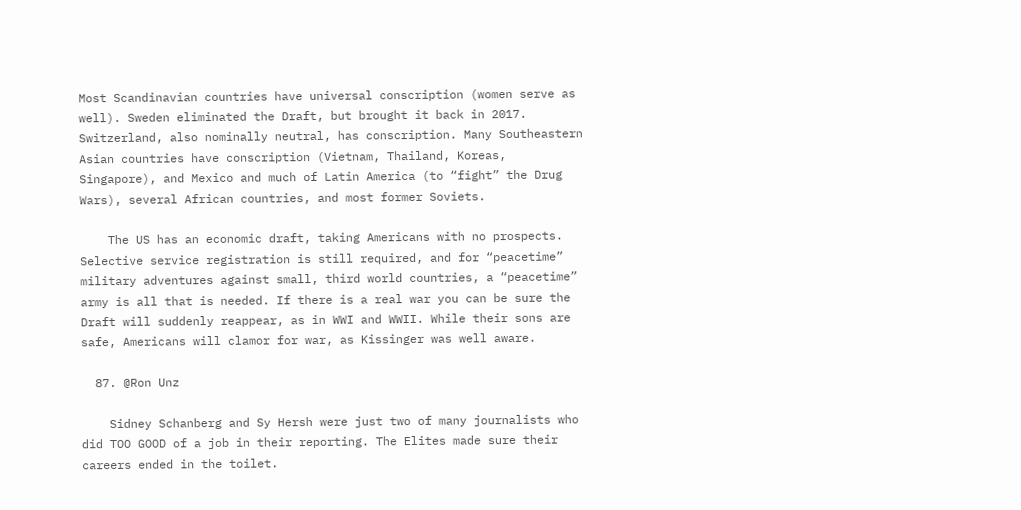Most Scandinavian countries have universal conscription (women serve as well). Sweden eliminated the Draft, but brought it back in 2017. Switzerland, also nominally neutral, has conscription. Many Southeastern Asian countries have conscription (Vietnam, Thailand, Koreas, Singapore), and Mexico and much of Latin America (to “fight” the Drug Wars), several African countries, and most former Soviets.

    The US has an economic draft, taking Americans with no prospects. Selective service registration is still required, and for “peacetime” military adventures against small, third world countries, a “peacetime” army is all that is needed. If there is a real war you can be sure the Draft will suddenly reappear, as in WWI and WWII. While their sons are safe, Americans will clamor for war, as Kissinger was well aware.

  87. @Ron Unz

    Sidney Schanberg and Sy Hersh were just two of many journalists who did TOO GOOD of a job in their reporting. The Elites made sure their careers ended in the toilet.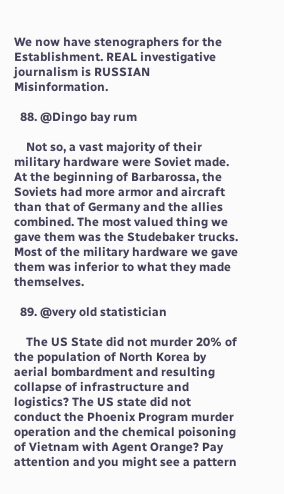We now have stenographers for the Establishment. REAL investigative journalism is RUSSIAN Misinformation.

  88. @Dingo bay rum

    Not so, a vast majority of their military hardware were Soviet made. At the beginning of Barbarossa, the Soviets had more armor and aircraft than that of Germany and the allies combined. The most valued thing we gave them was the Studebaker trucks. Most of the military hardware we gave them was inferior to what they made themselves.

  89. @very old statistician

    The US State did not murder 20% of the population of North Korea by aerial bombardment and resulting collapse of infrastructure and logistics? The US state did not conduct the Phoenix Program murder operation and the chemical poisoning of Vietnam with Agent Orange? Pay attention and you might see a pattern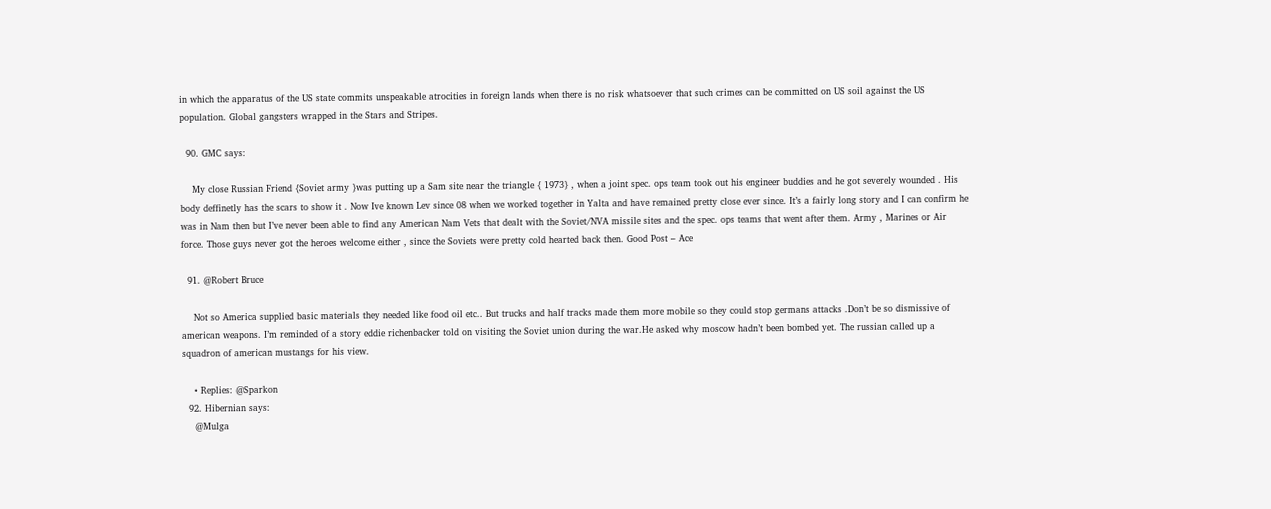in which the apparatus of the US state commits unspeakable atrocities in foreign lands when there is no risk whatsoever that such crimes can be committed on US soil against the US population. Global gangsters wrapped in the Stars and Stripes.

  90. GMC says:

    My close Russian Friend {Soviet army }was putting up a Sam site near the triangle { 1973} , when a joint spec. ops team took out his engineer buddies and he got severely wounded . His body deffinetly has the scars to show it . Now Ive known Lev since 08 when we worked together in Yalta and have remained pretty close ever since. It’s a fairly long story and I can confirm he was in Nam then but I’ve never been able to find any American Nam Vets that dealt with the Soviet/NVA missile sites and the spec. ops teams that went after them. Army , Marines or Air force. Those guys never got the heroes welcome either , since the Soviets were pretty cold hearted back then. Good Post – Ace

  91. @Robert Bruce

    Not so America supplied basic materials they needed like food oil etc.. But trucks and half tracks made them more mobile so they could stop germans attacks .Don’t be so dismissive of american weapons. I’m reminded of a story eddie richenbacker told on visiting the Soviet union during the war.He asked why moscow hadn’t been bombed yet. The russian called up a squadron of american mustangs for his view.

    • Replies: @Sparkon
  92. Hibernian says:
    @Mulga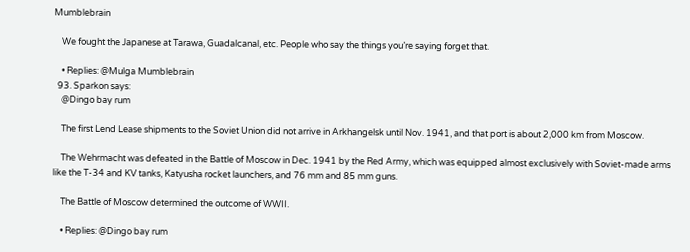Mumblebrain

    We fought the Japanese at Tarawa, Guadalcanal, etc. People who say the things you’re saying forget that.

    • Replies: @Mulga Mumblebrain
  93. Sparkon says:
    @Dingo bay rum

    The first Lend Lease shipments to the Soviet Union did not arrive in Arkhangelsk until Nov. 1941, and that port is about 2,000 km from Moscow.

    The Wehrmacht was defeated in the Battle of Moscow in Dec. 1941 by the Red Army, which was equipped almost exclusively with Soviet-made arms like the T-34 and KV tanks, Katyusha rocket launchers, and 76 mm and 85 mm guns.

    The Battle of Moscow determined the outcome of WWII.

    • Replies: @Dingo bay rum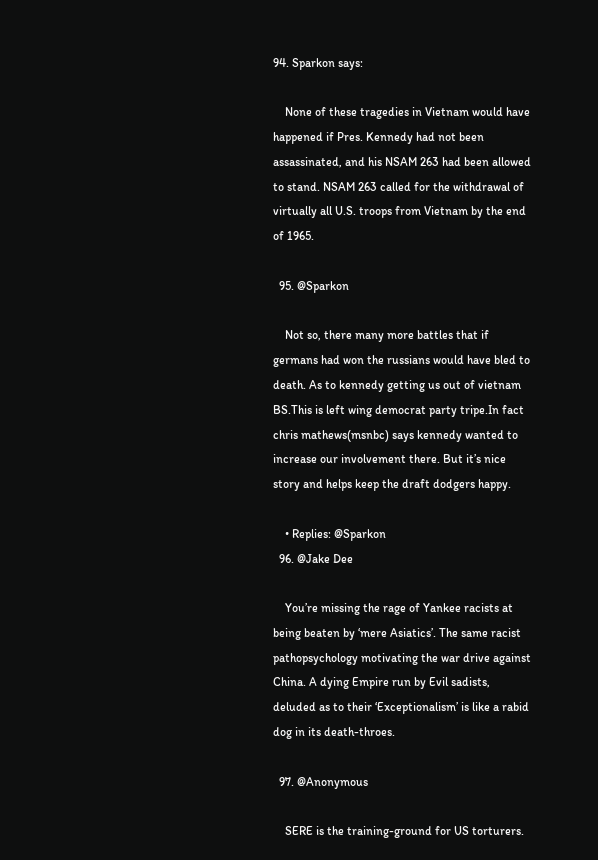94. Sparkon says:

    None of these tragedies in Vietnam would have happened if Pres. Kennedy had not been assassinated, and his NSAM 263 had been allowed to stand. NSAM 263 called for the withdrawal of virtually all U.S. troops from Vietnam by the end of 1965.

  95. @Sparkon

    Not so, there many more battles that if germans had won the russians would have bled to death. As to kennedy getting us out of vietnam BS.This is left wing democrat party tripe.In fact chris mathews(msnbc) says kennedy wanted to increase our involvement there. But it’s nice story and helps keep the draft dodgers happy.

    • Replies: @Sparkon
  96. @Jake Dee

    You’re missing the rage of Yankee racists at being beaten by ‘mere Asiatics’. The same racist pathopsychology motivating the war drive against China. A dying Empire run by Evil sadists, deluded as to their ‘Exceptionalism’ is like a rabid dog in its death-throes.

  97. @Anonymous

    SERE is the training-ground for US torturers.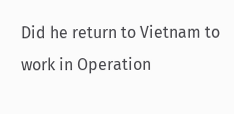Did he return to Vietnam to work in Operation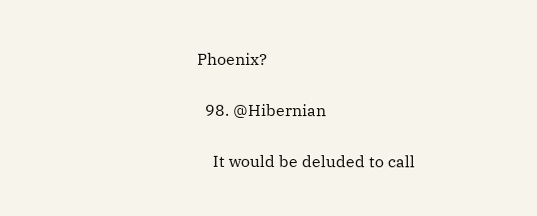Phoenix?

  98. @Hibernian

    It would be deluded to call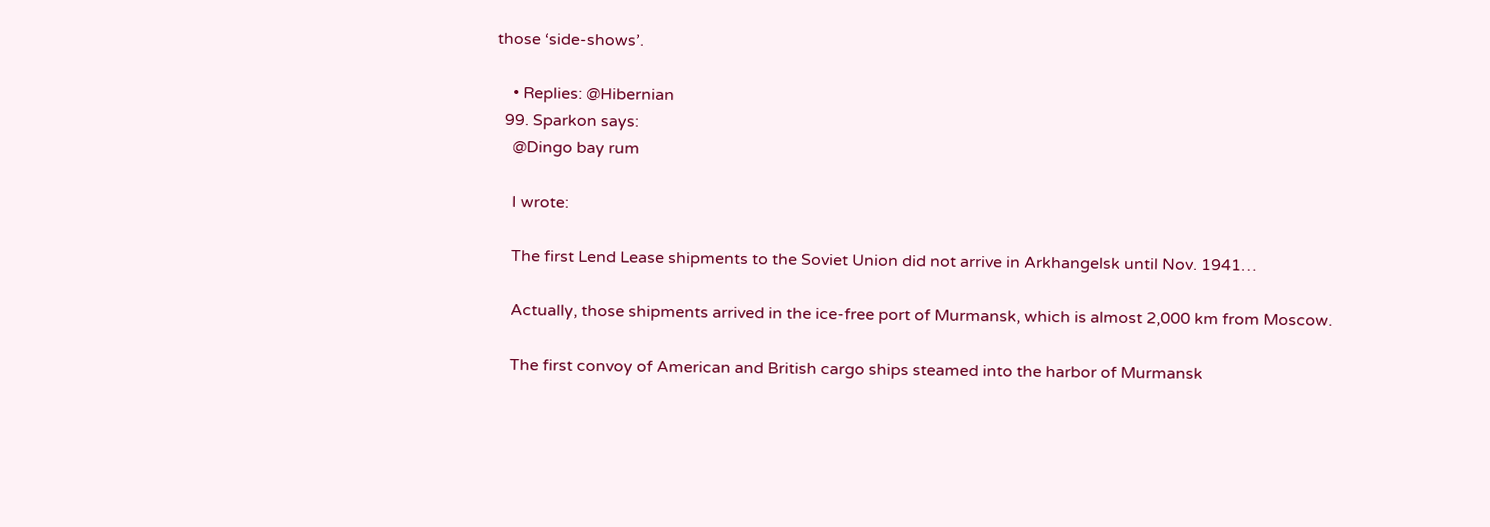those ‘side-shows’.

    • Replies: @Hibernian
  99. Sparkon says:
    @Dingo bay rum

    I wrote:

    The first Lend Lease shipments to the Soviet Union did not arrive in Arkhangelsk until Nov. 1941…

    Actually, those shipments arrived in the ice-free port of Murmansk, which is almost 2,000 km from Moscow.

    The first convoy of American and British cargo ships steamed into the harbor of Murmansk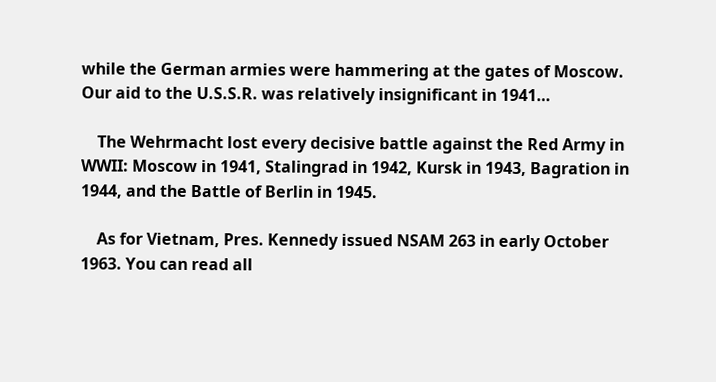while the German armies were hammering at the gates of Moscow. Our aid to the U.S.S.R. was relatively insignificant in 1941…

    The Wehrmacht lost every decisive battle against the Red Army in WWII: Moscow in 1941, Stalingrad in 1942, Kursk in 1943, Bagration in 1944, and the Battle of Berlin in 1945.

    As for Vietnam, Pres. Kennedy issued NSAM 263 in early October 1963. You can read all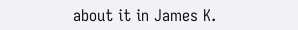about it in James K.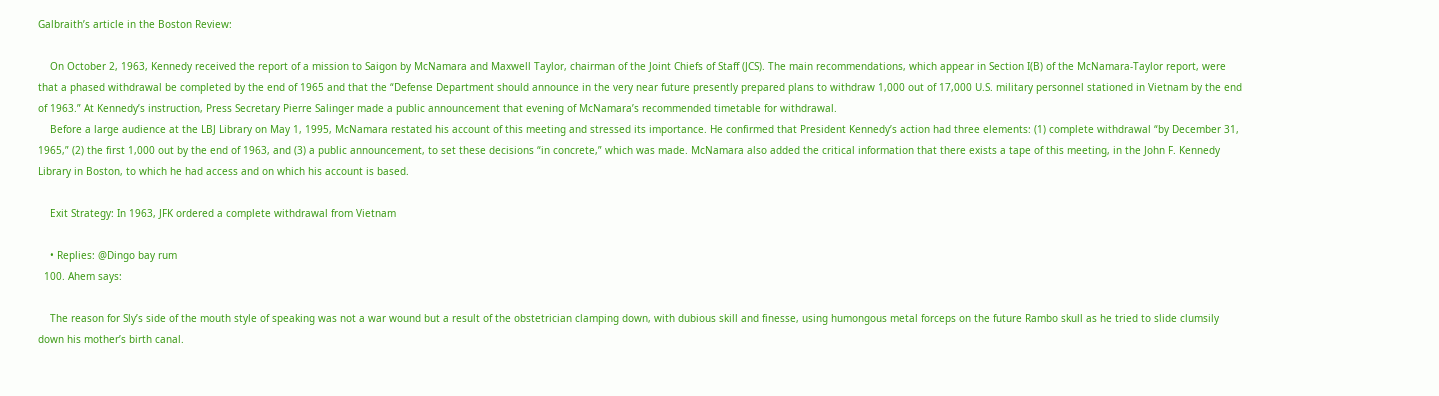Galbraith’s article in the Boston Review:

    On October 2, 1963, Kennedy received the report of a mission to Saigon by McNamara and Maxwell Taylor, chairman of the Joint Chiefs of Staff (JCS). The main recommendations, which appear in Section I(B) of the McNamara-Taylor report, were that a phased withdrawal be completed by the end of 1965 and that the “Defense Department should announce in the very near future presently prepared plans to withdraw 1,000 out of 17,000 U.S. military personnel stationed in Vietnam by the end of 1963.” At Kennedy’s instruction, Press Secretary Pierre Salinger made a public announcement that evening of McNamara’s recommended timetable for withdrawal.
    Before a large audience at the LBJ Library on May 1, 1995, McNamara restated his account of this meeting and stressed its importance. He confirmed that President Kennedy’s action had three elements: (1) complete withdrawal “by December 31, 1965,” (2) the first 1,000 out by the end of 1963, and (3) a public announcement, to set these decisions “in concrete,” which was made. McNamara also added the critical information that there exists a tape of this meeting, in the John F. Kennedy Library in Boston, to which he had access and on which his account is based.

    Exit Strategy: In 1963, JFK ordered a complete withdrawal from Vietnam

    • Replies: @Dingo bay rum
  100. Ahem says:

    The reason for Sly’s side of the mouth style of speaking was not a war wound but a result of the obstetrician clamping down, with dubious skill and finesse, using humongous metal forceps on the future Rambo skull as he tried to slide clumsily down his mother’s birth canal.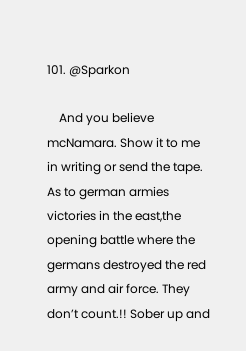101. @Sparkon

    And you believe mcNamara. Show it to me in writing or send the tape. As to german armies victories in the east,the opening battle where the germans destroyed the red army and air force. They don’t count.!! Sober up and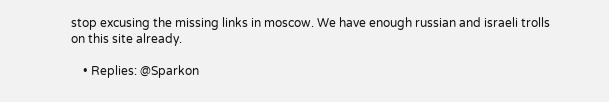stop excusing the missing links in moscow. We have enough russian and israeli trolls on this site already.

    • Replies: @Sparkon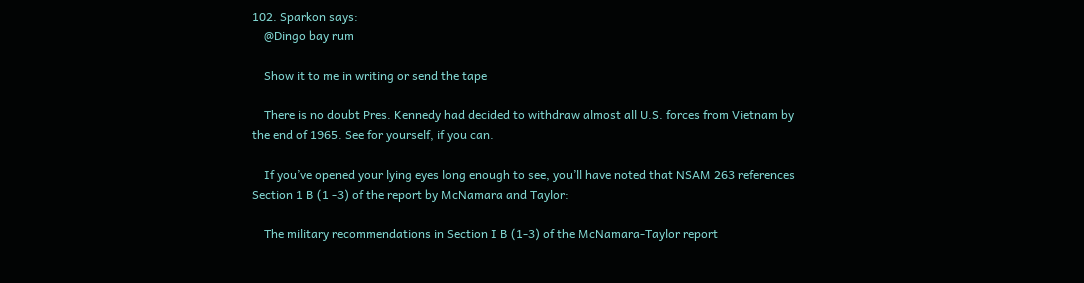102. Sparkon says:
    @Dingo bay rum

    Show it to me in writing or send the tape

    There is no doubt Pres. Kennedy had decided to withdraw almost all U.S. forces from Vietnam by the end of 1965. See for yourself, if you can.

    If you’ve opened your lying eyes long enough to see, you’ll have noted that NSAM 263 references Section 1 B (1 -3) of the report by McNamara and Taylor:

    The military recommendations in Section I B (1-3) of the McNamara-Taylor report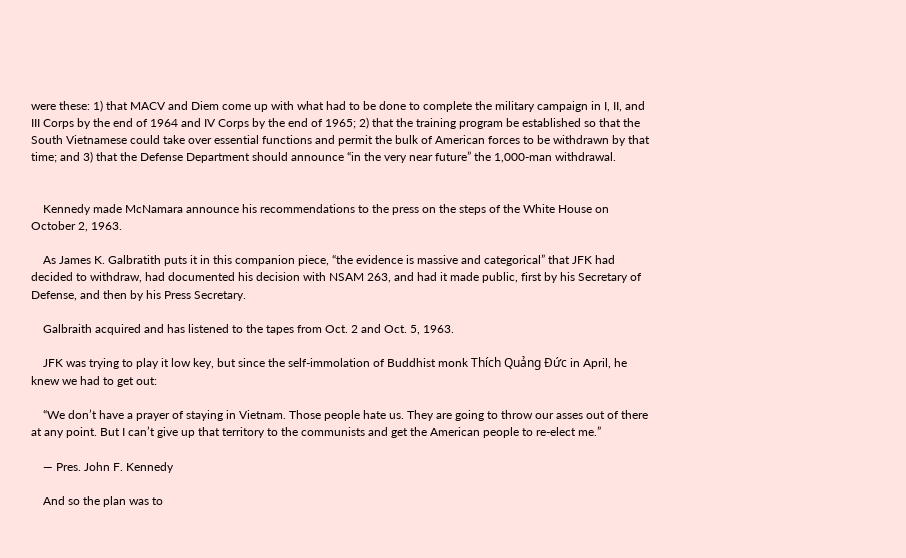were these: 1) that MACV and Diem come up with what had to be done to complete the military campaign in I, II, and III Corps by the end of 1964 and IV Corps by the end of 1965; 2) that the training program be established so that the South Vietnamese could take over essential functions and permit the bulk of American forces to be withdrawn by that time; and 3) that the Defense Department should announce “in the very near future” the 1,000-man withdrawal.


    Kennedy made McNamara announce his recommendations to the press on the steps of the White House on October 2, 1963.

    As James K. Galbratith puts it in this companion piece, “the evidence is massive and categorical” that JFK had decided to withdraw, had documented his decision with NSAM 263, and had it made public, first by his Secretary of Defense, and then by his Press Secretary.

    Galbraith acquired and has listened to the tapes from Oct. 2 and Oct. 5, 1963.

    JFK was trying to play it low key, but since the self-immolation of Buddhist monk Thích Quảng Đức in April, he knew we had to get out:

    “We don’t have a prayer of staying in Vietnam. Those people hate us. They are going to throw our asses out of there at any point. But I can’t give up that territory to the communists and get the American people to re-elect me.”

    — Pres. John F. Kennedy

    And so the plan was to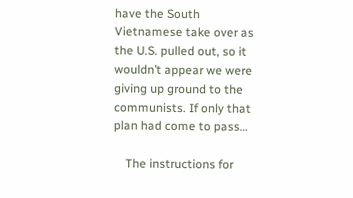have the South Vietnamese take over as the U.S. pulled out, so it wouldn’t appear we were giving up ground to the communists. If only that plan had come to pass…

    The instructions for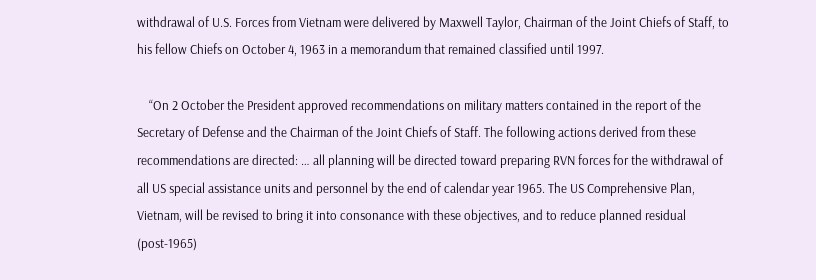withdrawal of U.S. Forces from Vietnam were delivered by Maxwell Taylor, Chairman of the Joint Chiefs of Staff, to his fellow Chiefs on October 4, 1963 in a memorandum that remained classified until 1997.

    “On 2 October the President approved recommendations on military matters contained in the report of the Secretary of Defense and the Chairman of the Joint Chiefs of Staff. The following actions derived from these recommendations are directed: … all planning will be directed toward preparing RVN forces for the withdrawal of all US special assistance units and personnel by the end of calendar year 1965. The US Comprehensive Plan, Vietnam, will be revised to bring it into consonance with these objectives, and to reduce planned residual (post-1965)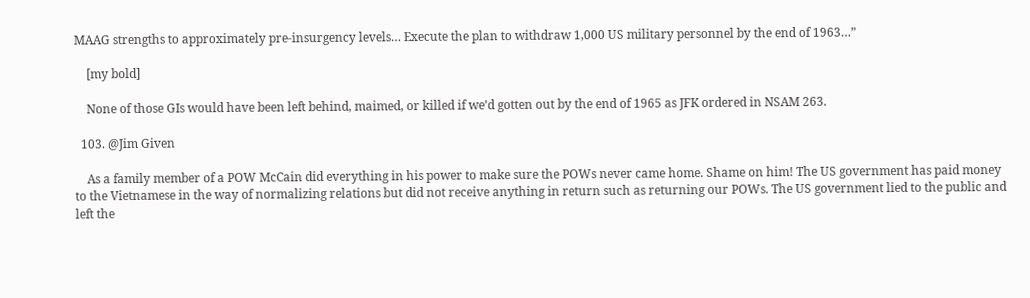MAAG strengths to approximately pre-insurgency levels… Execute the plan to withdraw 1,000 US military personnel by the end of 1963…”

    [my bold]

    None of those GIs would have been left behind, maimed, or killed if we’d gotten out by the end of 1965 as JFK ordered in NSAM 263.

  103. @Jim Given

    As a family member of a POW McCain did everything in his power to make sure the POWs never came home. Shame on him! The US government has paid money to the Vietnamese in the way of normalizing relations but did not receive anything in return such as returning our POWs. The US government lied to the public and left the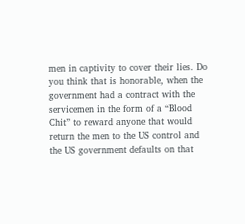men in captivity to cover their lies. Do you think that is honorable, when the government had a contract with the servicemen in the form of a “Blood Chit” to reward anyone that would return the men to the US control and the US government defaults on that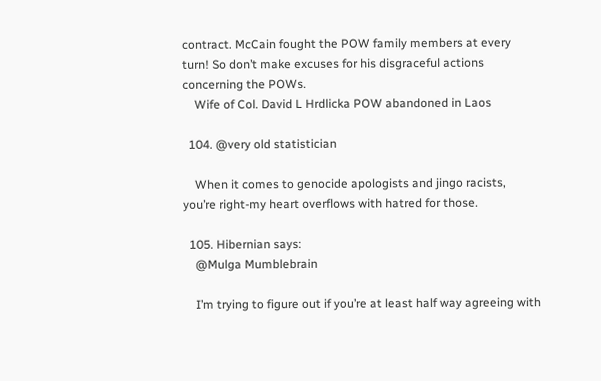contract. McCain fought the POW family members at every turn! So don’t make excuses for his disgraceful actions concerning the POWs.
    Wife of Col. David L Hrdlicka POW abandoned in Laos

  104. @very old statistician

    When it comes to genocide apologists and jingo racists, you’re right-my heart overflows with hatred for those.

  105. Hibernian says:
    @Mulga Mumblebrain

    I’m trying to figure out if you’re at least half way agreeing with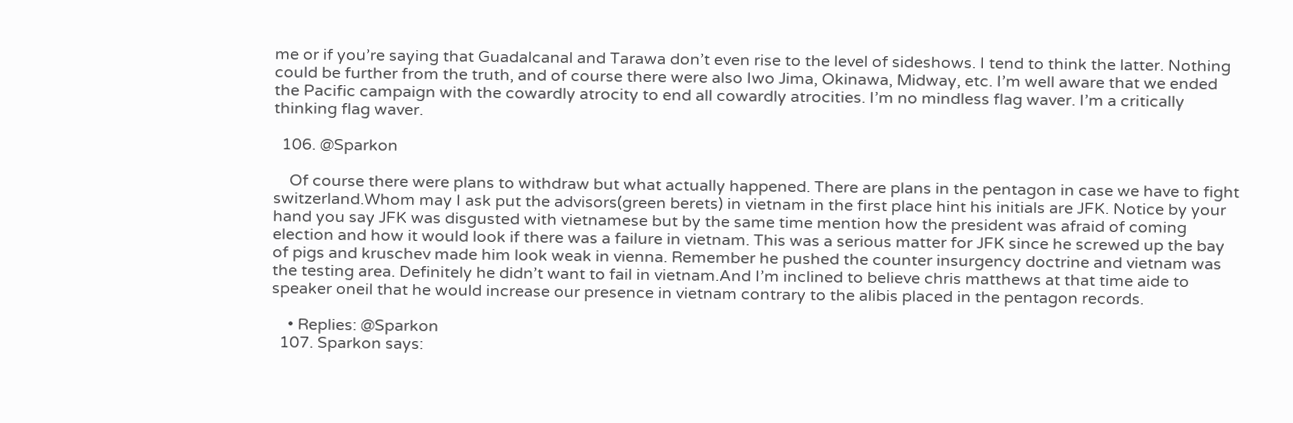me or if you’re saying that Guadalcanal and Tarawa don’t even rise to the level of sideshows. I tend to think the latter. Nothing could be further from the truth, and of course there were also Iwo Jima, Okinawa, Midway, etc. I’m well aware that we ended the Pacific campaign with the cowardly atrocity to end all cowardly atrocities. I’m no mindless flag waver. I’m a critically thinking flag waver.

  106. @Sparkon

    Of course there were plans to withdraw but what actually happened. There are plans in the pentagon in case we have to fight switzerland.Whom may I ask put the advisors(green berets) in vietnam in the first place hint his initials are JFK. Notice by your hand you say JFK was disgusted with vietnamese but by the same time mention how the president was afraid of coming election and how it would look if there was a failure in vietnam. This was a serious matter for JFK since he screwed up the bay of pigs and kruschev made him look weak in vienna. Remember he pushed the counter insurgency doctrine and vietnam was the testing area. Definitely he didn’t want to fail in vietnam.And I’m inclined to believe chris matthews at that time aide to speaker oneil that he would increase our presence in vietnam contrary to the alibis placed in the pentagon records.

    • Replies: @Sparkon
  107. Sparkon says: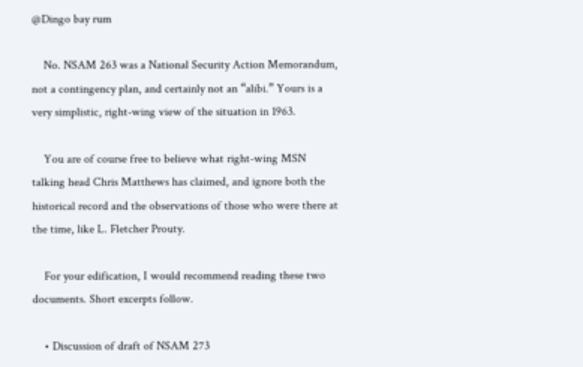@Dingo bay rum

    No. NSAM 263 was a National Security Action Memorandum, not a contingency plan, and certainly not an “alibi.” Yours is a very simplistic, right-wing view of the situation in 1963.

    You are of course free to believe what right-wing MSN talking head Chris Matthews has claimed, and ignore both the historical record and the observations of those who were there at the time, like L. Fletcher Prouty.

    For your edification, I would recommend reading these two documents. Short excerpts follow.

    • Discussion of draft of NSAM 273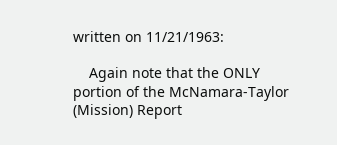written on 11/21/1963:

    Again note that the ONLY portion of the McNamara-Taylor (Mission) Report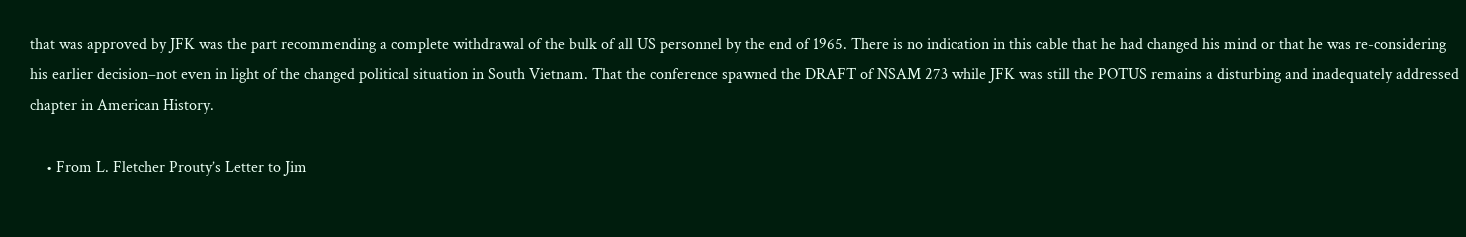that was approved by JFK was the part recommending a complete withdrawal of the bulk of all US personnel by the end of 1965. There is no indication in this cable that he had changed his mind or that he was re-considering his earlier decision–not even in light of the changed political situation in South Vietnam. That the conference spawned the DRAFT of NSAM 273 while JFK was still the POTUS remains a disturbing and inadequately addressed chapter in American History.

    • From L. Fletcher Prouty’s Letter to Jim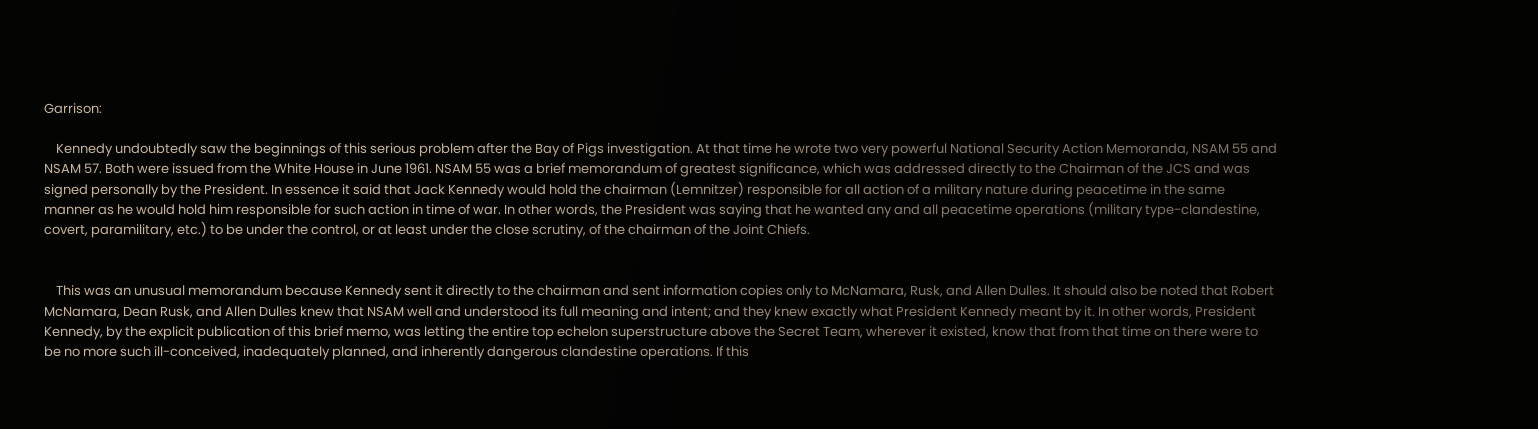Garrison:

    Kennedy undoubtedly saw the beginnings of this serious problem after the Bay of Pigs investigation. At that time he wrote two very powerful National Security Action Memoranda, NSAM 55 and NSAM 57. Both were issued from the White House in June 1961. NSAM 55 was a brief memorandum of greatest significance, which was addressed directly to the Chairman of the JCS and was signed personally by the President. In essence it said that Jack Kennedy would hold the chairman (Lemnitzer) responsible for all action of a military nature during peacetime in the same manner as he would hold him responsible for such action in time of war. In other words, the President was saying that he wanted any and all peacetime operations (military type-clandestine, covert, paramilitary, etc.) to be under the control, or at least under the close scrutiny, of the chairman of the Joint Chiefs.


    This was an unusual memorandum because Kennedy sent it directly to the chairman and sent information copies only to McNamara, Rusk, and Allen Dulles. It should also be noted that Robert McNamara, Dean Rusk, and Allen Dulles knew that NSAM well and understood its full meaning and intent; and they knew exactly what President Kennedy meant by it. In other words, President Kennedy, by the explicit publication of this brief memo, was letting the entire top echelon superstructure above the Secret Team, wherever it existed, know that from that time on there were to be no more such ill-conceived, inadequately planned, and inherently dangerous clandestine operations. If this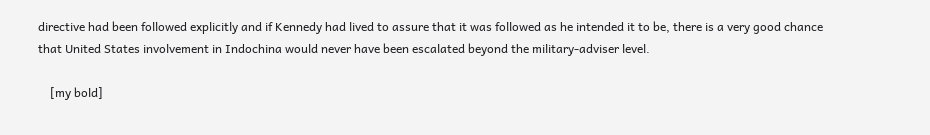directive had been followed explicitly and if Kennedy had lived to assure that it was followed as he intended it to be, there is a very good chance that United States involvement in Indochina would never have been escalated beyond the military-adviser level.

    [my bold]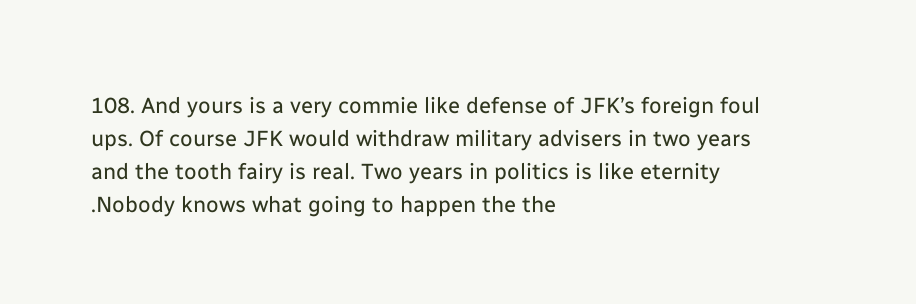108. And yours is a very commie like defense of JFK’s foreign foul ups. Of course JFK would withdraw military advisers in two years and the tooth fairy is real. Two years in politics is like eternity .Nobody knows what going to happen the the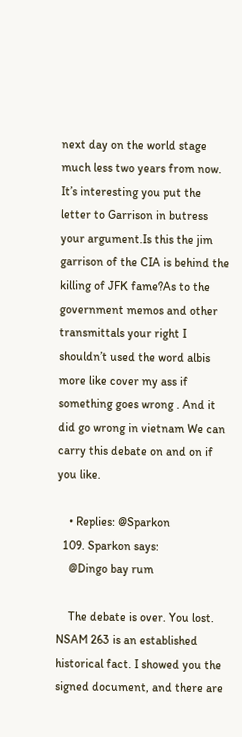next day on the world stage much less two years from now. It’s interesting you put the letter to Garrison in butress your argument.Is this the jim garrison of the CIA is behind the killing of JFK fame?As to the government memos and other transmittals your right I shouldn’t used the word albis more like cover my ass if something goes wrong . And it did go wrong in vietnam We can carry this debate on and on if you like.

    • Replies: @Sparkon
  109. Sparkon says:
    @Dingo bay rum

    The debate is over. You lost. NSAM 263 is an established historical fact. I showed you the signed document, and there are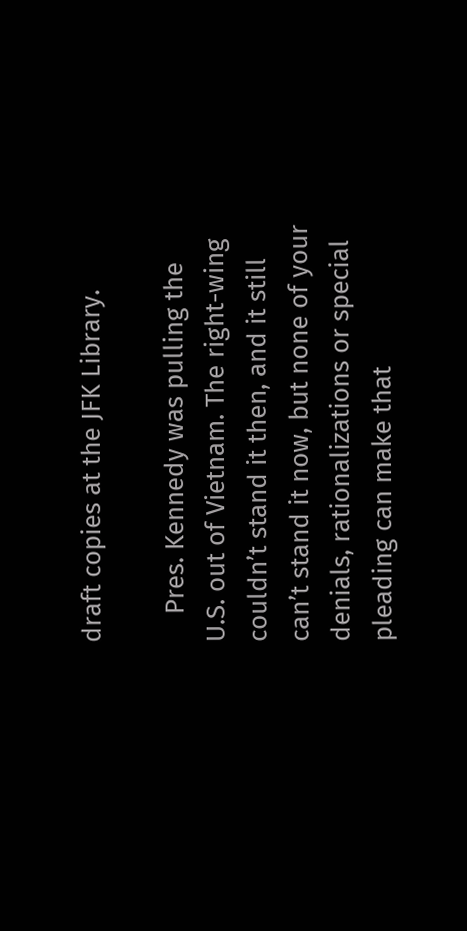draft copies at the JFK Library.

    Pres. Kennedy was pulling the U.S. out of Vietnam. The right-wing couldn’t stand it then, and it still can’t stand it now, but none of your denials, rationalizations or special pleading can make that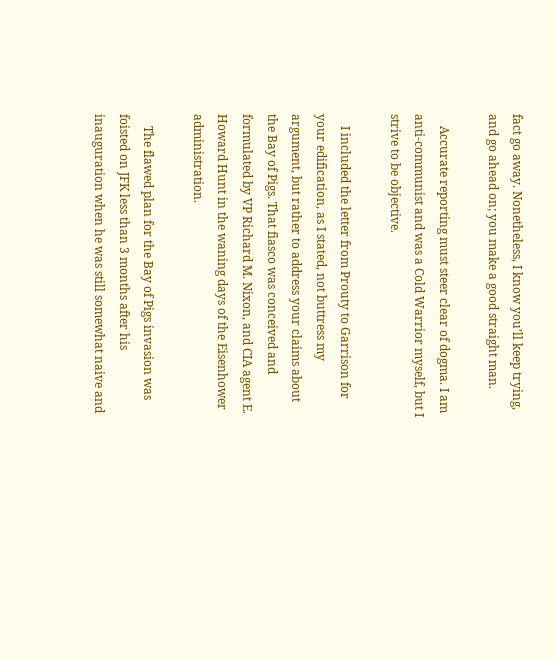fact go away. Nonetheless, I know you’ll keep trying, and go ahead on; you make a good straight man.

    Accurate reporting must steer clear of dogma. I am anti-communist and was a Cold Warrior myself, but I strive to be objective.

    I included the letter from Prouty to Garrison for your edification, as I stated, not buttress my argument, but rather to address your claims about the Bay of Pigs. That fiasco was conceived and formulated by VP Richard M. Nixon, and CIA agent E. Howard Hunt in the waning days of the Eisenhower administration.

    The flawed plan for the Bay of Pigs invasion was foisted on JFK less than 3 months after his inauguration when he was still somewhat naive and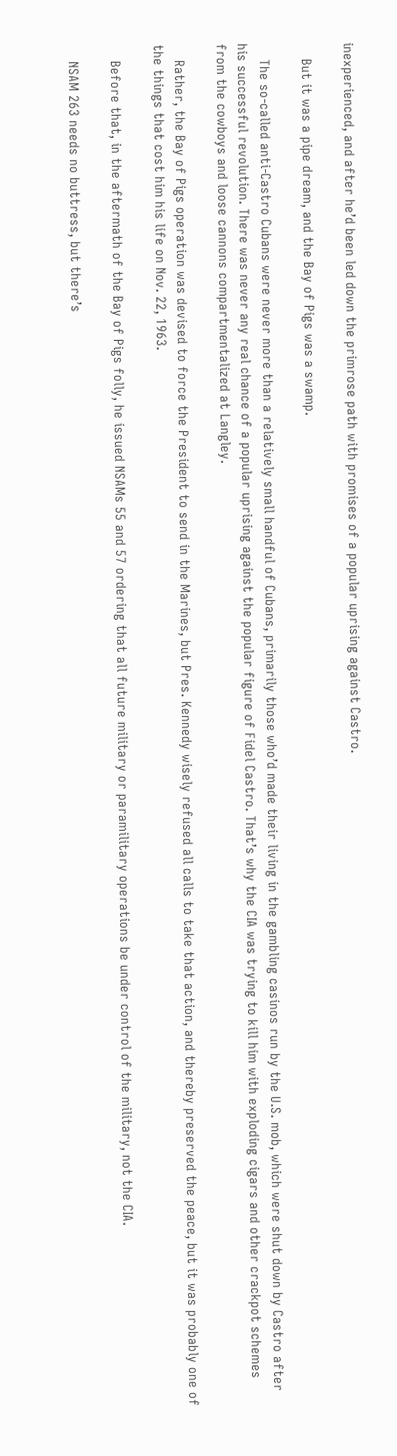inexperienced, and after he’d been led down the primrose path with promises of a popular uprising against Castro.

    But it was a pipe dream, and the Bay of Pigs was a swamp.

    The so-called anti-Castro Cubans were never more than a relatively small handful of Cubans, primarily those who’d made their living in the gambling casinos run by the U.S. mob, which were shut down by Castro after his successful revolution. There was never any real chance of a popular uprising against the popular figure of Fidel Castro. That’s why the CIA was trying to kill him with exploding cigars and other crackpot schemes from the cowboys and loose cannons compartmentalized at Langley.

    Rather, the Bay of Pigs operation was devised to force the President to send in the Marines, but Pres. Kennedy wisely refused all calls to take that action, and thereby preserved the peace, but it was probably one of the things that cost him his life on Nov. 22, 1963.

    Before that, in the aftermath of the Bay of Pigs folly, he issued NSAMs 55 and 57 ordering that all future military or paramilitary operations be under control of the military, not the CIA.

    NSAM 263 needs no buttress, but there’s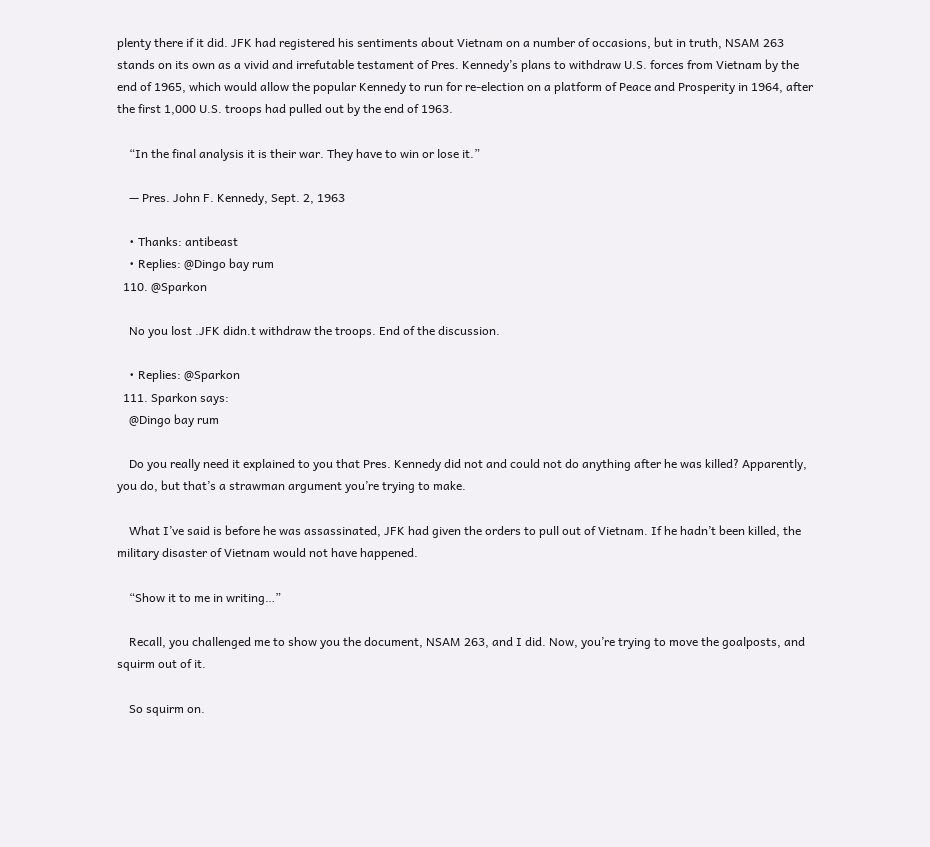plenty there if it did. JFK had registered his sentiments about Vietnam on a number of occasions, but in truth, NSAM 263 stands on its own as a vivid and irrefutable testament of Pres. Kennedy’s plans to withdraw U.S. forces from Vietnam by the end of 1965, which would allow the popular Kennedy to run for re-election on a platform of Peace and Prosperity in 1964, after the first 1,000 U.S. troops had pulled out by the end of 1963.

    “In the final analysis it is their war. They have to win or lose it.”

    — Pres. John F. Kennedy, Sept. 2, 1963

    • Thanks: antibeast
    • Replies: @Dingo bay rum
  110. @Sparkon

    No you lost .JFK didn.t withdraw the troops. End of the discussion.

    • Replies: @Sparkon
  111. Sparkon says:
    @Dingo bay rum

    Do you really need it explained to you that Pres. Kennedy did not and could not do anything after he was killed? Apparently, you do, but that’s a strawman argument you’re trying to make.

    What I’ve said is before he was assassinated, JFK had given the orders to pull out of Vietnam. If he hadn’t been killed, the military disaster of Vietnam would not have happened.

    “Show it to me in writing…”

    Recall, you challenged me to show you the document, NSAM 263, and I did. Now, you’re trying to move the goalposts, and squirm out of it.

    So squirm on.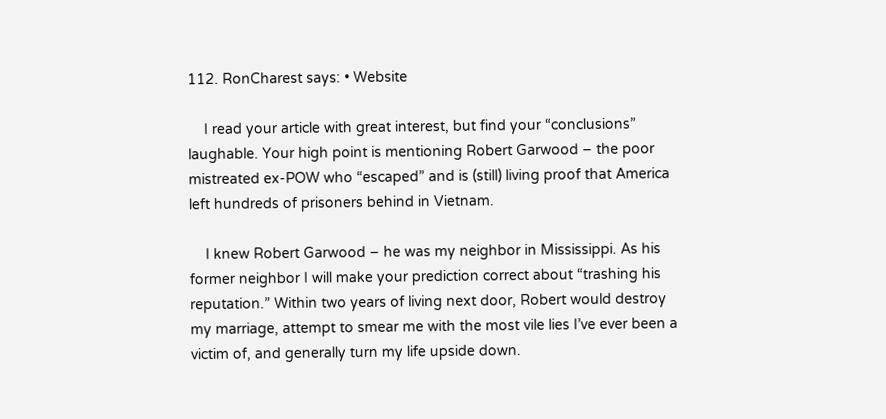112. RonCharest says: • Website

    I read your article with great interest, but find your “conclusions” laughable. Your high point is mentioning Robert Garwood – the poor mistreated ex-POW who “escaped” and is (still) living proof that America left hundreds of prisoners behind in Vietnam.

    I knew Robert Garwood – he was my neighbor in Mississippi. As his former neighbor I will make your prediction correct about “trashing his reputation.” Within two years of living next door, Robert would destroy my marriage, attempt to smear me with the most vile lies I’ve ever been a victim of, and generally turn my life upside down.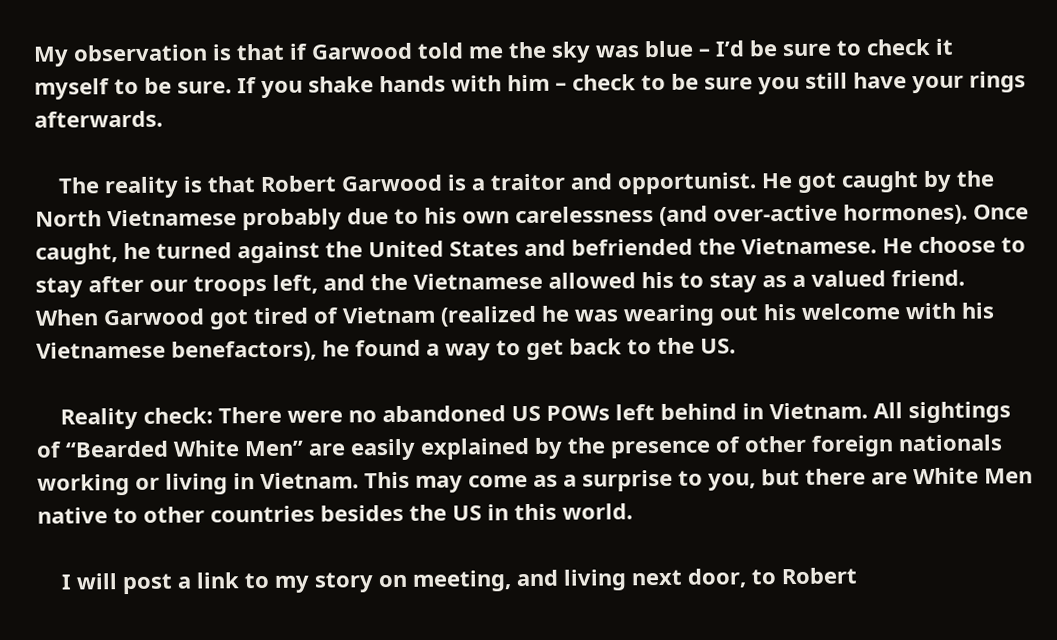My observation is that if Garwood told me the sky was blue – I’d be sure to check it myself to be sure. If you shake hands with him – check to be sure you still have your rings afterwards.

    The reality is that Robert Garwood is a traitor and opportunist. He got caught by the North Vietnamese probably due to his own carelessness (and over-active hormones). Once caught, he turned against the United States and befriended the Vietnamese. He choose to stay after our troops left, and the Vietnamese allowed his to stay as a valued friend. When Garwood got tired of Vietnam (realized he was wearing out his welcome with his Vietnamese benefactors), he found a way to get back to the US.

    Reality check: There were no abandoned US POWs left behind in Vietnam. All sightings of “Bearded White Men” are easily explained by the presence of other foreign nationals working or living in Vietnam. This may come as a surprise to you, but there are White Men native to other countries besides the US in this world.

    I will post a link to my story on meeting, and living next door, to Robert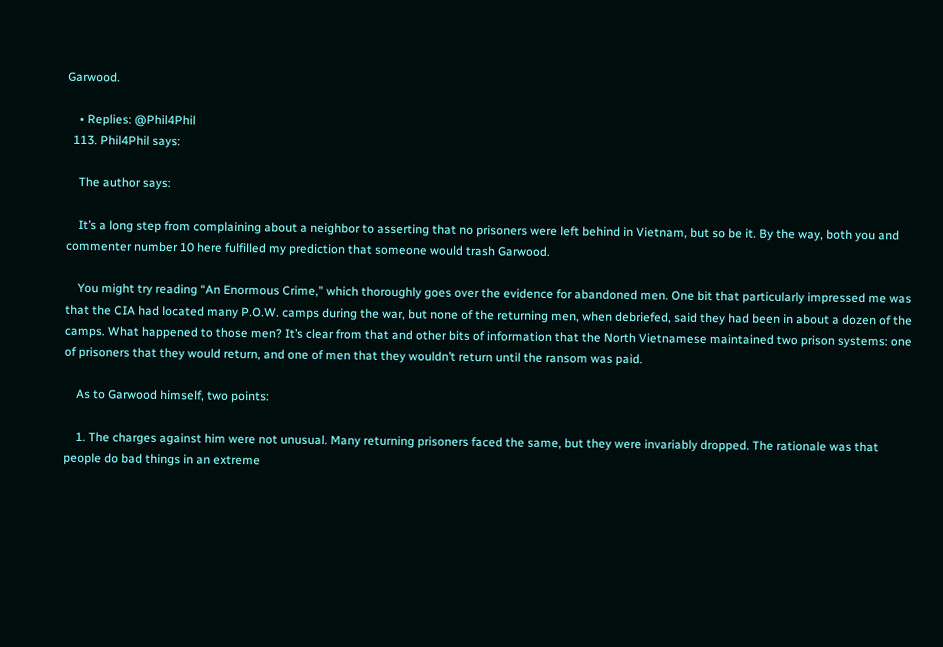Garwood.

    • Replies: @Phil4Phil
  113. Phil4Phil says:

    The author says:

    It’s a long step from complaining about a neighbor to asserting that no prisoners were left behind in Vietnam, but so be it. By the way, both you and commenter number 10 here fulfilled my prediction that someone would trash Garwood.

    You might try reading “An Enormous Crime,” which thoroughly goes over the evidence for abandoned men. One bit that particularly impressed me was that the CIA had located many P.O.W. camps during the war, but none of the returning men, when debriefed, said they had been in about a dozen of the camps. What happened to those men? It’s clear from that and other bits of information that the North Vietnamese maintained two prison systems: one of prisoners that they would return, and one of men that they wouldn’t return until the ransom was paid.

    As to Garwood himself, two points:

    1. The charges against him were not unusual. Many returning prisoners faced the same, but they were invariably dropped. The rationale was that people do bad things in an extreme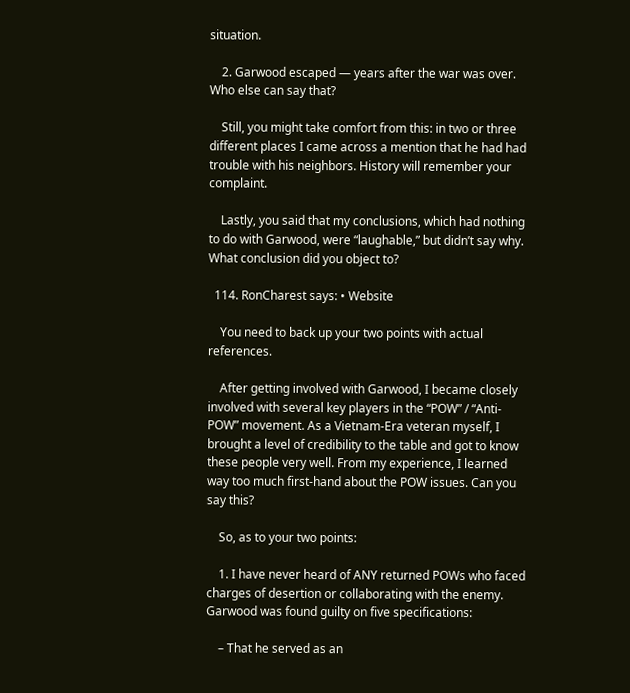situation.

    2. Garwood escaped — years after the war was over. Who else can say that?

    Still, you might take comfort from this: in two or three different places I came across a mention that he had had trouble with his neighbors. History will remember your complaint.

    Lastly, you said that my conclusions, which had nothing to do with Garwood, were “laughable,” but didn’t say why. What conclusion did you object to?

  114. RonCharest says: • Website

    You need to back up your two points with actual references.

    After getting involved with Garwood, I became closely involved with several key players in the “POW” / “Anti-POW” movement. As a Vietnam-Era veteran myself, I brought a level of credibility to the table and got to know these people very well. From my experience, I learned way too much first-hand about the POW issues. Can you say this?

    So, as to your two points:

    1. I have never heard of ANY returned POWs who faced charges of desertion or collaborating with the enemy. Garwood was found guilty on five specifications:

    – That he served as an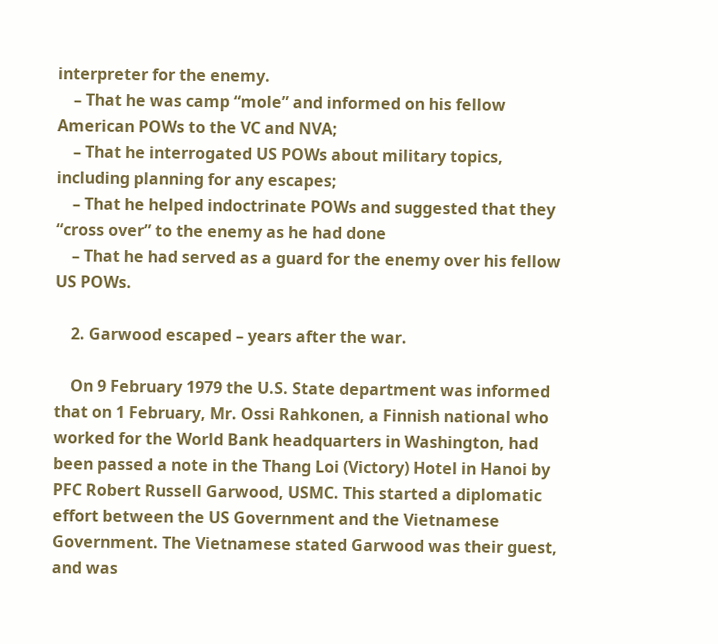interpreter for the enemy.
    – That he was camp “mole” and informed on his fellow American POWs to the VC and NVA;
    – That he interrogated US POWs about military topics, including planning for any escapes;
    – That he helped indoctrinate POWs and suggested that they “cross over” to the enemy as he had done
    – That he had served as a guard for the enemy over his fellow US POWs.

    2. Garwood escaped – years after the war.

    On 9 February 1979 the U.S. State department was informed that on 1 February, Mr. Ossi Rahkonen, a Finnish national who worked for the World Bank headquarters in Washington, had been passed a note in the Thang Loi (Victory) Hotel in Hanoi by PFC Robert Russell Garwood, USMC. This started a diplomatic effort between the US Government and the Vietnamese Government. The Vietnamese stated Garwood was their guest, and was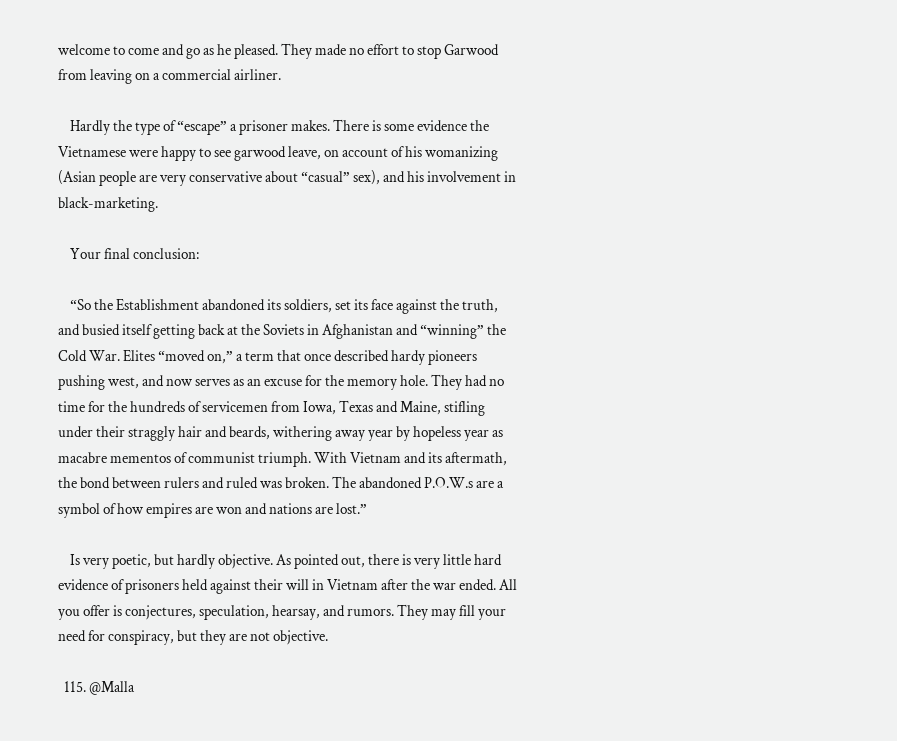welcome to come and go as he pleased. They made no effort to stop Garwood from leaving on a commercial airliner.

    Hardly the type of “escape” a prisoner makes. There is some evidence the Vietnamese were happy to see garwood leave, on account of his womanizing (Asian people are very conservative about “casual” sex), and his involvement in black-marketing.

    Your final conclusion:

    “So the Establishment abandoned its soldiers, set its face against the truth, and busied itself getting back at the Soviets in Afghanistan and “winning” the Cold War. Elites “moved on,” a term that once described hardy pioneers pushing west, and now serves as an excuse for the memory hole. They had no time for the hundreds of servicemen from Iowa, Texas and Maine, stifling under their straggly hair and beards, withering away year by hopeless year as macabre mementos of communist triumph. With Vietnam and its aftermath, the bond between rulers and ruled was broken. The abandoned P.O.W.s are a symbol of how empires are won and nations are lost.”

    Is very poetic, but hardly objective. As pointed out, there is very little hard evidence of prisoners held against their will in Vietnam after the war ended. All you offer is conjectures, speculation, hearsay, and rumors. They may fill your need for conspiracy, but they are not objective.

  115. @Malla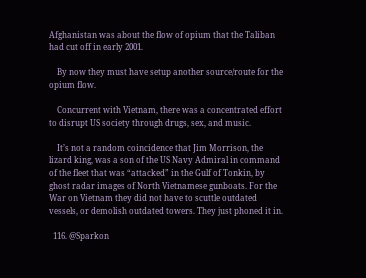Afghanistan was about the flow of opium that the Taliban had cut off in early 2001.

    By now they must have setup another source/route for the opium flow.

    Concurrent with Vietnam, there was a concentrated effort to disrupt US society through drugs, sex, and music.

    It’s not a random coincidence that Jim Morrison, the lizard king, was a son of the US Navy Admiral in command of the fleet that was “attacked” in the Gulf of Tonkin, by ghost radar images of North Vietnamese gunboats. For the War on Vietnam they did not have to scuttle outdated vessels, or demolish outdated towers. They just phoned it in.

  116. @Sparkon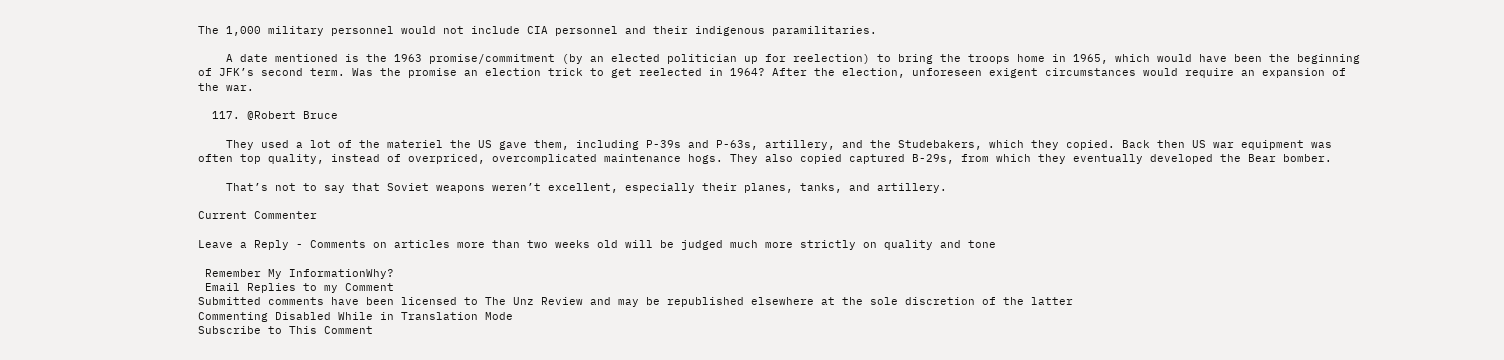The 1,000 military personnel would not include CIA personnel and their indigenous paramilitaries.

    A date mentioned is the 1963 promise/commitment (by an elected politician up for reelection) to bring the troops home in 1965, which would have been the beginning of JFK’s second term. Was the promise an election trick to get reelected in 1964? After the election, unforeseen exigent circumstances would require an expansion of the war.

  117. @Robert Bruce

    They used a lot of the materiel the US gave them, including P-39s and P-63s, artillery, and the Studebakers, which they copied. Back then US war equipment was often top quality, instead of overpriced, overcomplicated maintenance hogs. They also copied captured B-29s, from which they eventually developed the Bear bomber.

    That’s not to say that Soviet weapons weren’t excellent, especially their planes, tanks, and artillery.

Current Commenter

Leave a Reply - Comments on articles more than two weeks old will be judged much more strictly on quality and tone

 Remember My InformationWhy?
 Email Replies to my Comment
Submitted comments have been licensed to The Unz Review and may be republished elsewhere at the sole discretion of the latter
Commenting Disabled While in Translation Mode
Subscribe to This Comment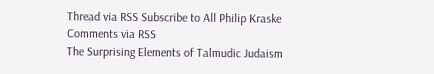Thread via RSS Subscribe to All Philip Kraske Comments via RSS
The Surprising Elements of Talmudic Judaism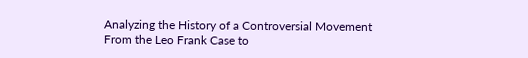Analyzing the History of a Controversial Movement
From the Leo Frank Case to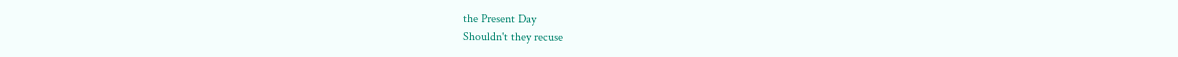the Present Day
Shouldn't they recuse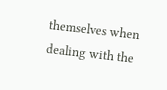themselves when dealing with the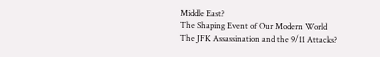Middle East?
The Shaping Event of Our Modern World
The JFK Assassination and the 9/11 Attacks?